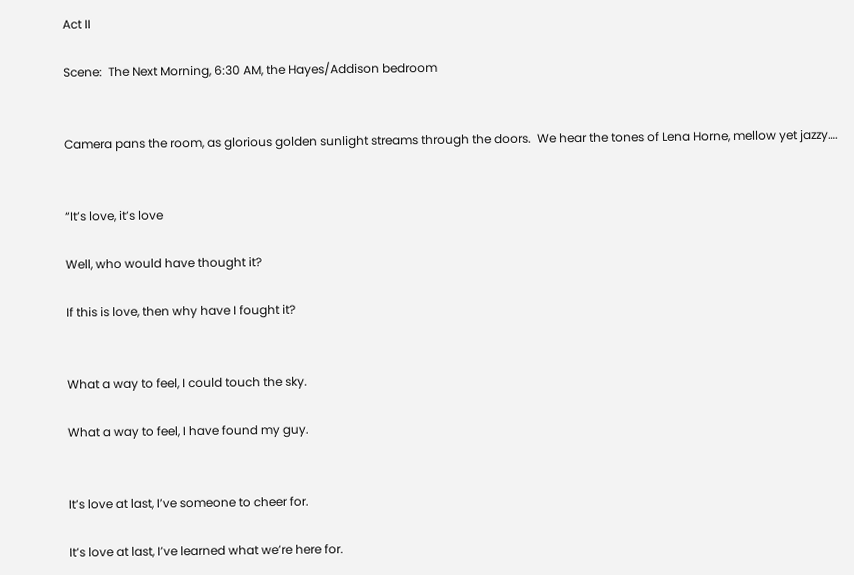Act II

Scene:  The Next Morning, 6:30 AM, the Hayes/Addison bedroom


Camera pans the room, as glorious golden sunlight streams through the doors.  We hear the tones of Lena Horne, mellow yet jazzy….


“It’s love, it’s love

Well, who would have thought it?

If this is love, then why have I fought it?


What a way to feel, I could touch the sky.

What a way to feel, I have found my guy.


It’s love at last, I’ve someone to cheer for.

It’s love at last, I’ve learned what we’re here for.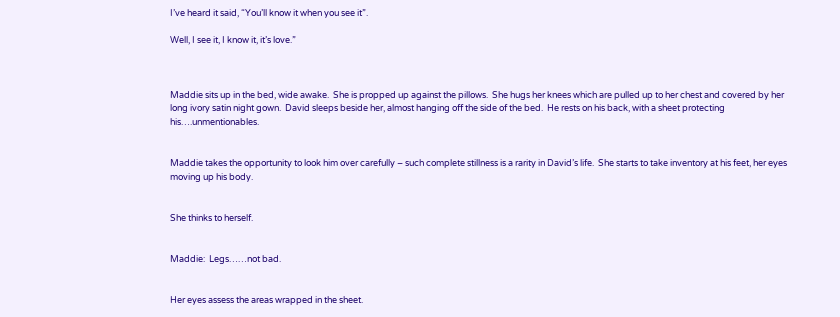I’ve heard it said, “You’ll know it when you see it”.

Well, I see it, I know it, it’s love.”



Maddie sits up in the bed, wide awake.  She is propped up against the pillows.  She hugs her knees which are pulled up to her chest and covered by her long ivory satin night gown.  David sleeps beside her, almost hanging off the side of the bed.  He rests on his back, with a sheet protecting his….unmentionables.


Maddie takes the opportunity to look him over carefully – such complete stillness is a rarity in David’s life.  She starts to take inventory at his feet, her eyes moving up his body.


She thinks to herself.


Maddie:  Legs……not bad.


Her eyes assess the areas wrapped in the sheet.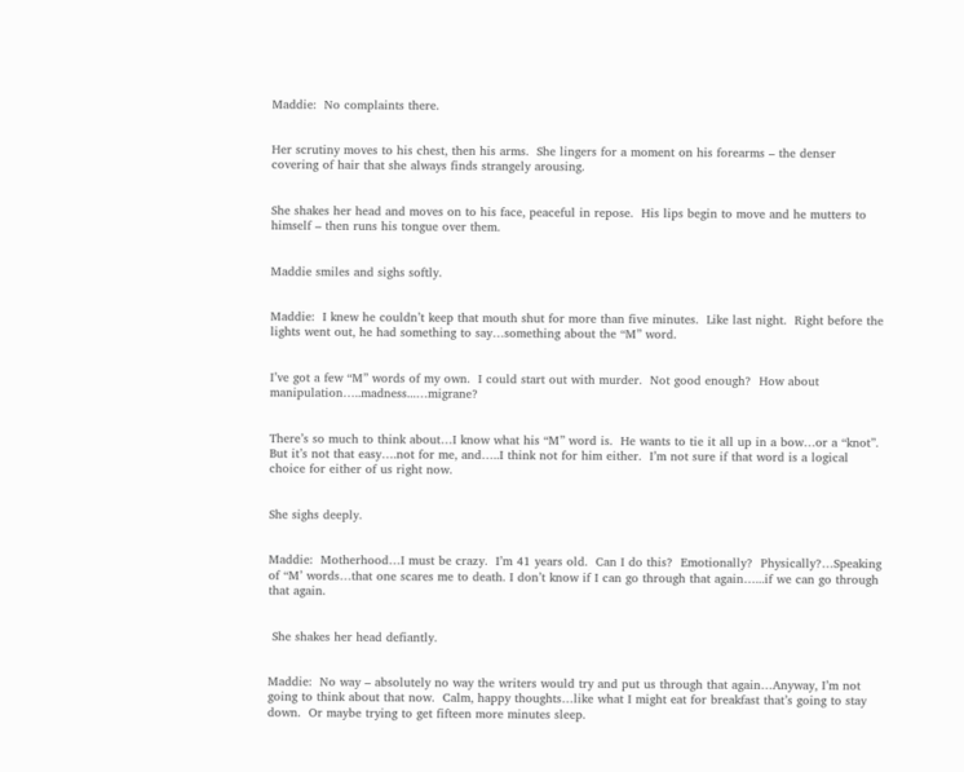Maddie:  No complaints there.


Her scrutiny moves to his chest, then his arms.  She lingers for a moment on his forearms – the denser covering of hair that she always finds strangely arousing.


She shakes her head and moves on to his face, peaceful in repose.  His lips begin to move and he mutters to himself – then runs his tongue over them.


Maddie smiles and sighs softly.


Maddie:  I knew he couldn’t keep that mouth shut for more than five minutes.  Like last night.  Right before the lights went out, he had something to say…something about the “M” word.


I’ve got a few “M” words of my own.  I could start out with murder.  Not good enough?  How about manipulation…..madness...…migrane?


There’s so much to think about…I know what his “M” word is.  He wants to tie it all up in a bow…or a “knot”.  But it’s not that easy….not for me, and…..I think not for him either.  I’m not sure if that word is a logical choice for either of us right now.


She sighs deeply.


Maddie:  Motherhood…I must be crazy.  I’m 41 years old.  Can I do this?  Emotionally?  Physically?…Speaking of “M’ words…that one scares me to death. I don’t know if I can go through that again…...if we can go through that again.


 She shakes her head defiantly.


Maddie:  No way – absolutely no way the writers would try and put us through that again…Anyway, I’m not going to think about that now.  Calm, happy thoughts…like what I might eat for breakfast that’s going to stay down.  Or maybe trying to get fifteen more minutes sleep.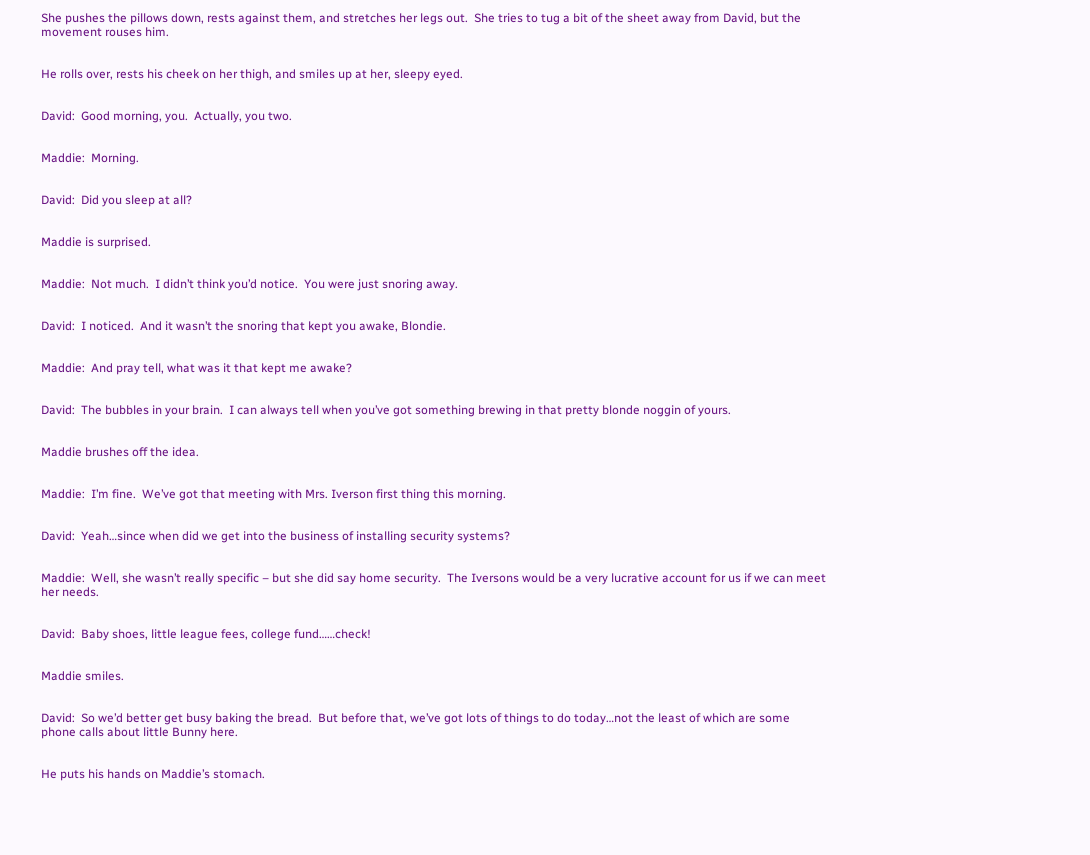She pushes the pillows down, rests against them, and stretches her legs out.  She tries to tug a bit of the sheet away from David, but the movement rouses him.


He rolls over, rests his cheek on her thigh, and smiles up at her, sleepy eyed.


David:  Good morning, you.  Actually, you two.


Maddie:  Morning.


David:  Did you sleep at all?


Maddie is surprised.


Maddie:  Not much.  I didn’t think you’d notice.  You were just snoring away.


David:  I noticed.  And it wasn’t the snoring that kept you awake, Blondie.


Maddie:  And pray tell, what was it that kept me awake?


David:  The bubbles in your brain.  I can always tell when you’ve got something brewing in that pretty blonde noggin of yours.


Maddie brushes off the idea.


Maddie:  I’m fine.  We’ve got that meeting with Mrs. Iverson first thing this morning.


David:  Yeah…since when did we get into the business of installing security systems?


Maddie:  Well, she wasn’t really specific – but she did say home security.  The Iversons would be a very lucrative account for us if we can meet her needs.


David:  Baby shoes, little league fees, college fund……check!


Maddie smiles.


David:  So we’d better get busy baking the bread.  But before that, we’ve got lots of things to do today…not the least of which are some phone calls about little Bunny here.


He puts his hands on Maddie’s stomach.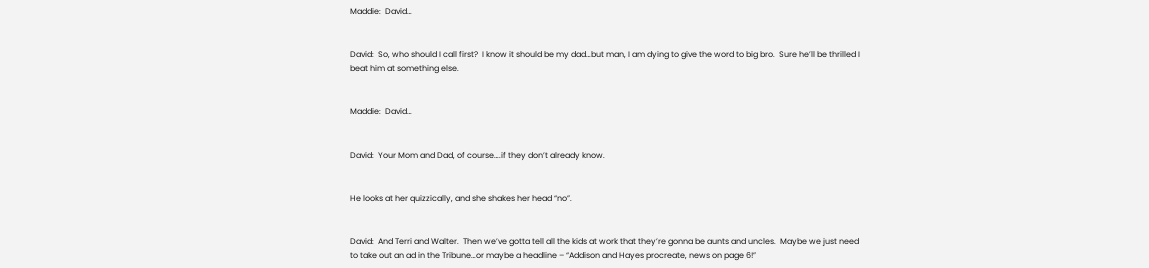Maddie:  David…


David:  So, who should I call first?  I know it should be my dad…but man, I am dying to give the word to big bro.  Sure he’ll be thrilled I beat him at something else.


Maddie:  David…


David:  Your Mom and Dad, of course….if they don’t already know.


He looks at her quizzically, and she shakes her head “no”.


David:  And Terri and Walter.  Then we’ve gotta tell all the kids at work that they’re gonna be aunts and uncles.  Maybe we just need to take out an ad in the Tribune…or maybe a headline – “Addison and Hayes procreate, news on page 6!”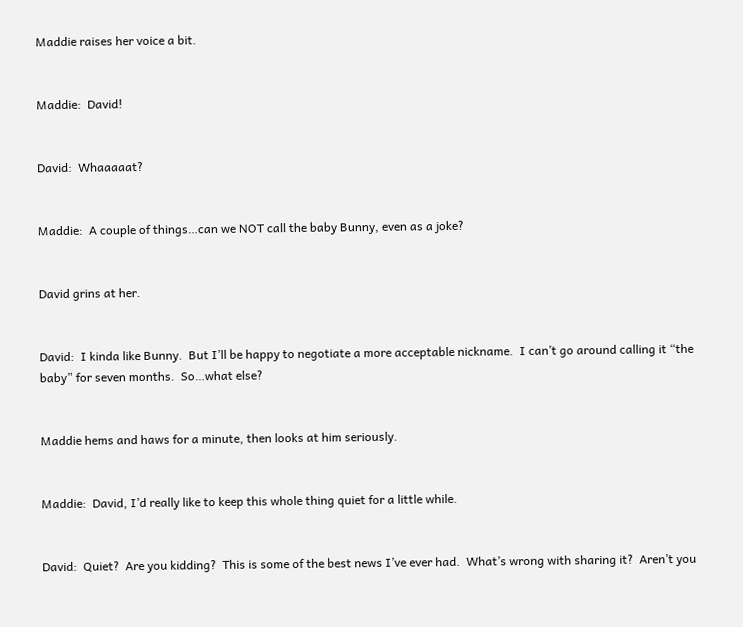Maddie raises her voice a bit.


Maddie:  David!


David:  Whaaaaat?


Maddie:  A couple of things…can we NOT call the baby Bunny, even as a joke?


David grins at her.


David:  I kinda like Bunny.  But I’ll be happy to negotiate a more acceptable nickname.  I can’t go around calling it “the baby” for seven months.  So…what else?


Maddie hems and haws for a minute, then looks at him seriously.


Maddie:  David, I’d really like to keep this whole thing quiet for a little while.


David:  Quiet?  Are you kidding?  This is some of the best news I’ve ever had.  What’s wrong with sharing it?  Aren’t you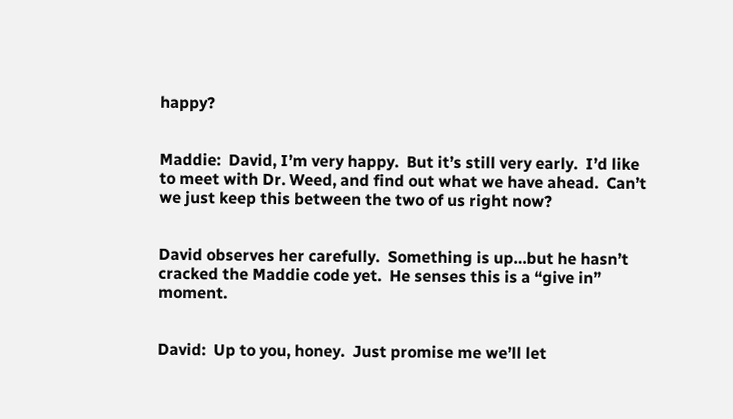happy?


Maddie:  David, I’m very happy.  But it’s still very early.  I’d like to meet with Dr. Weed, and find out what we have ahead.  Can’t we just keep this between the two of us right now?


David observes her carefully.  Something is up…but he hasn’t cracked the Maddie code yet.  He senses this is a “give in” moment.


David:  Up to you, honey.  Just promise me we’ll let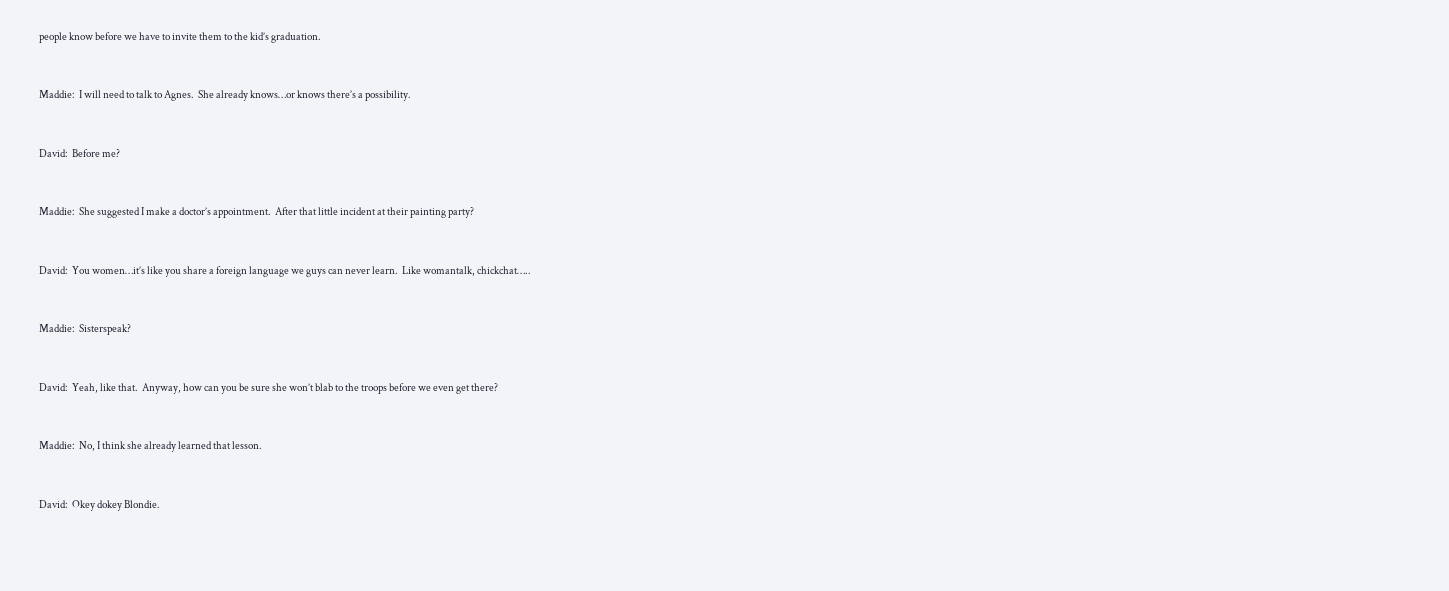people know before we have to invite them to the kid’s graduation.


Maddie:  I will need to talk to Agnes.  She already knows…or knows there’s a possibility.


David:  Before me?


Maddie:  She suggested I make a doctor’s appointment.  After that little incident at their painting party?


David:  You women…it’s like you share a foreign language we guys can never learn.  Like womantalk, chickchat…..


Maddie:  Sisterspeak?


David:  Yeah, like that.  Anyway, how can you be sure she won’t blab to the troops before we even get there?


Maddie:  No, I think she already learned that lesson.


David:  Okey dokey Blondie.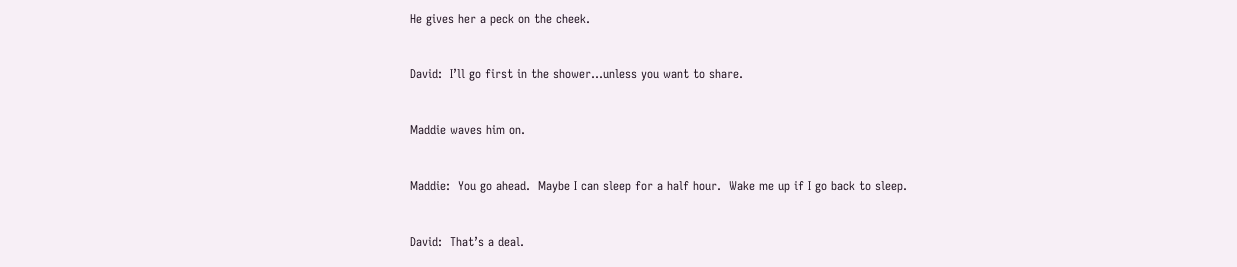He gives her a peck on the cheek.


David:  I’ll go first in the shower…unless you want to share.


Maddie waves him on.


Maddie:  You go ahead.  Maybe I can sleep for a half hour.  Wake me up if I go back to sleep.


David:  That’s a deal.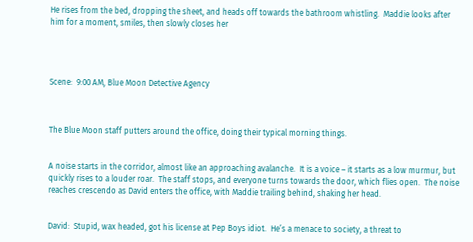He rises from the bed, dropping the sheet, and heads off towards the bathroom whistling.  Maddie looks after him for a moment, smiles, then slowly closes her




Scene:  9:00 AM, Blue Moon Detective Agency



The Blue Moon staff putters around the office, doing their typical morning things.


A noise starts in the corridor, almost like an approaching avalanche.  It is a voice – it starts as a low murmur, but quickly rises to a louder roar.  The staff stops, and everyone turns towards the door, which flies open.  The noise reaches crescendo as David enters the office, with Maddie trailing behind, shaking her head.


David:  Stupid, wax headed, got his license at Pep Boys idiot.  He’s a menace to society, a threat to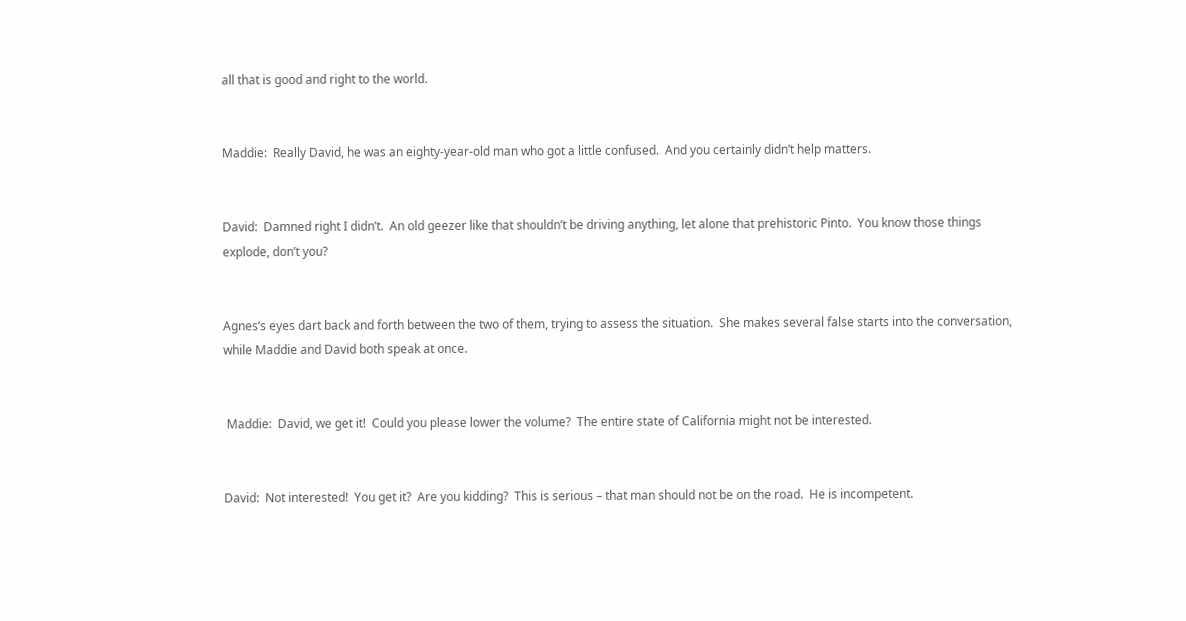all that is good and right to the world.


Maddie:  Really David, he was an eighty-year-old man who got a little confused.  And you certainly didn’t help matters.


David:  Damned right I didn’t.  An old geezer like that shouldn’t be driving anything, let alone that prehistoric Pinto.  You know those things explode, don’t you?


Agnes’s eyes dart back and forth between the two of them, trying to assess the situation.  She makes several false starts into the conversation, while Maddie and David both speak at once.


 Maddie:  David, we get it!  Could you please lower the volume?  The entire state of California might not be interested.


David:  Not interested!  You get it?  Are you kidding?  This is serious – that man should not be on the road.  He is incompetent.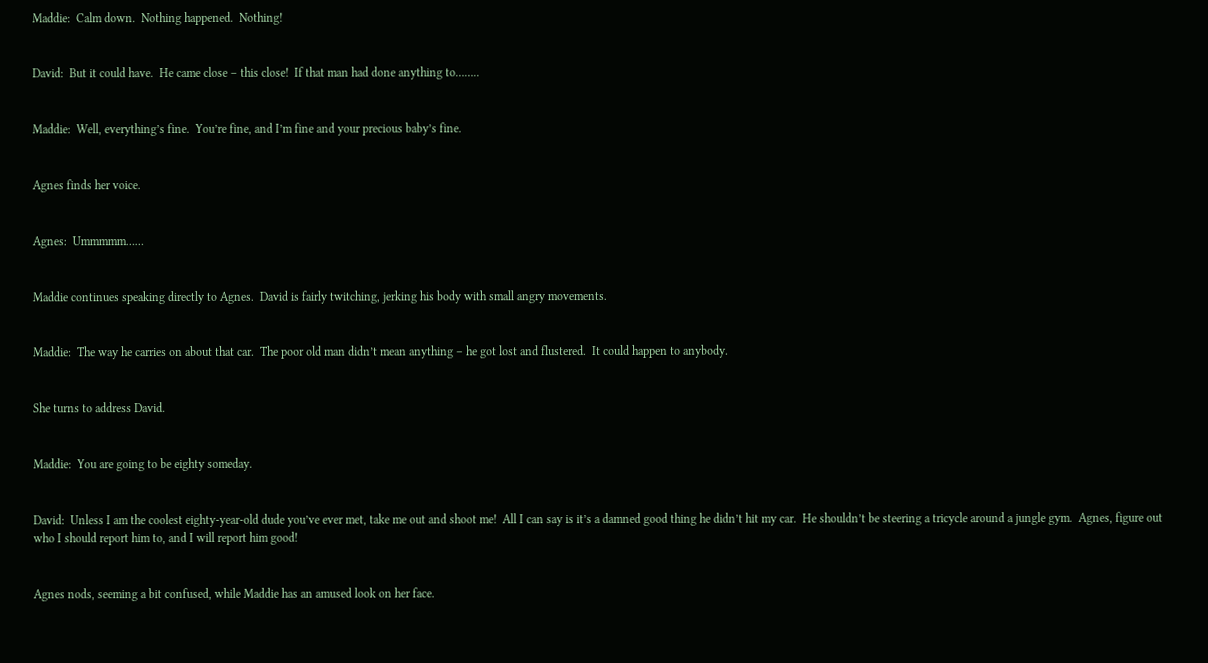Maddie:  Calm down.  Nothing happened.  Nothing!


David:  But it could have.  He came close – this close!  If that man had done anything to……..


Maddie:  Well, everything’s fine.  You’re fine, and I’m fine and your precious baby’s fine.


Agnes finds her voice.


Agnes:  Ummmmm……


Maddie continues speaking directly to Agnes.  David is fairly twitching, jerking his body with small angry movements.


Maddie:  The way he carries on about that car.  The poor old man didn’t mean anything – he got lost and flustered.  It could happen to anybody.


She turns to address David.


Maddie:  You are going to be eighty someday.


David:  Unless I am the coolest eighty-year-old dude you’ve ever met, take me out and shoot me!  All I can say is it’s a damned good thing he didn’t hit my car.  He shouldn’t be steering a tricycle around a jungle gym.  Agnes, figure out who I should report him to, and I will report him good!


Agnes nods, seeming a bit confused, while Maddie has an amused look on her face.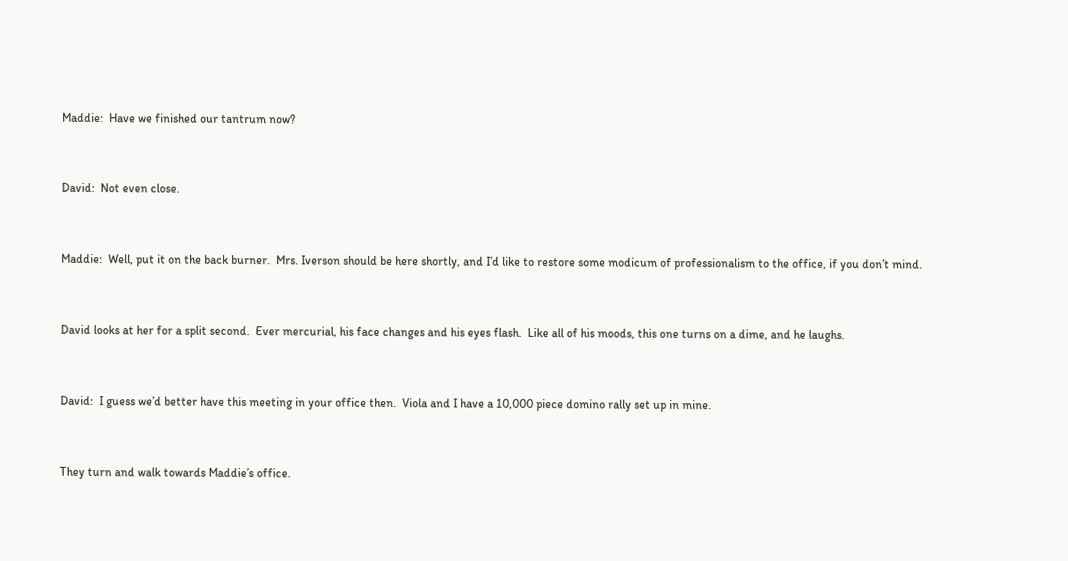Maddie:  Have we finished our tantrum now?


David:  Not even close.


Maddie:  Well, put it on the back burner.  Mrs. Iverson should be here shortly, and I’d like to restore some modicum of professionalism to the office, if you don’t mind.


David looks at her for a split second.  Ever mercurial, his face changes and his eyes flash.  Like all of his moods, this one turns on a dime, and he laughs.


David:  I guess we’d better have this meeting in your office then.  Viola and I have a 10,000 piece domino rally set up in mine.


They turn and walk towards Maddie’s office.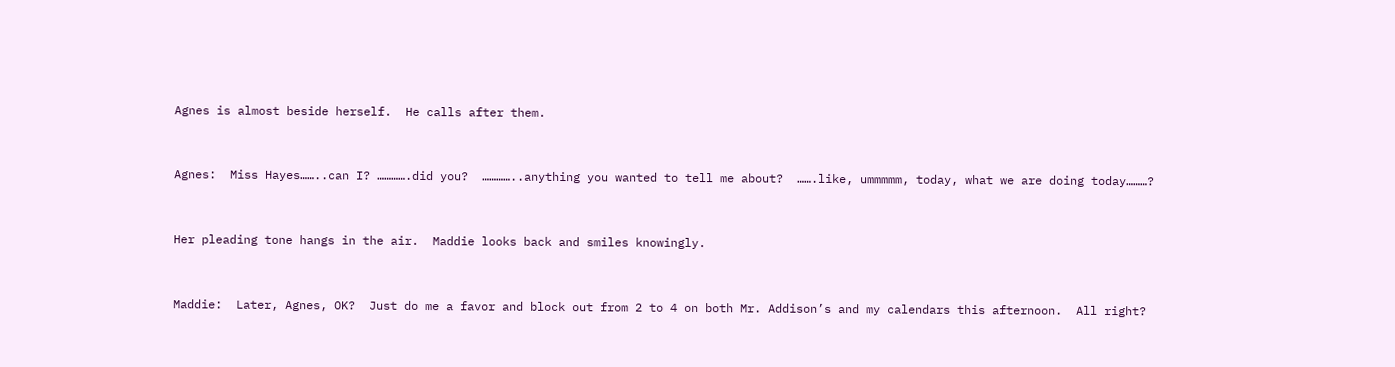Agnes is almost beside herself.  He calls after them.


Agnes:  Miss Hayes……..can I? ………….did you?  …………..anything you wanted to tell me about?  …….like, ummmmm, today, what we are doing today………?


Her pleading tone hangs in the air.  Maddie looks back and smiles knowingly.


Maddie:  Later, Agnes, OK?  Just do me a favor and block out from 2 to 4 on both Mr. Addison’s and my calendars this afternoon.  All right?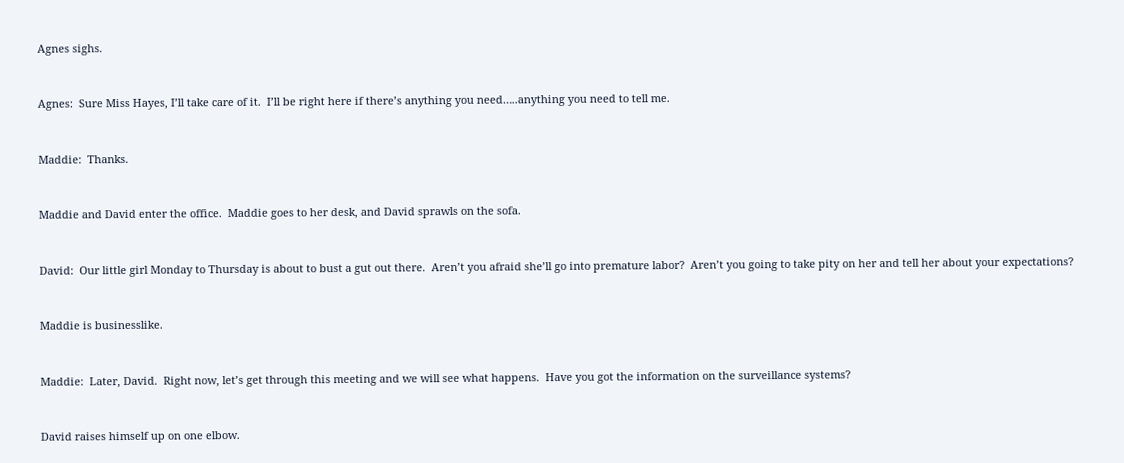Agnes sighs.


Agnes:  Sure Miss Hayes, I’ll take care of it.  I’ll be right here if there’s anything you need…..anything you need to tell me.


Maddie:  Thanks.


Maddie and David enter the office.  Maddie goes to her desk, and David sprawls on the sofa.


David:  Our little girl Monday to Thursday is about to bust a gut out there.  Aren’t you afraid she’ll go into premature labor?  Aren’t you going to take pity on her and tell her about your expectations?


Maddie is businesslike.


Maddie:  Later, David.  Right now, let’s get through this meeting and we will see what happens.  Have you got the information on the surveillance systems?


David raises himself up on one elbow.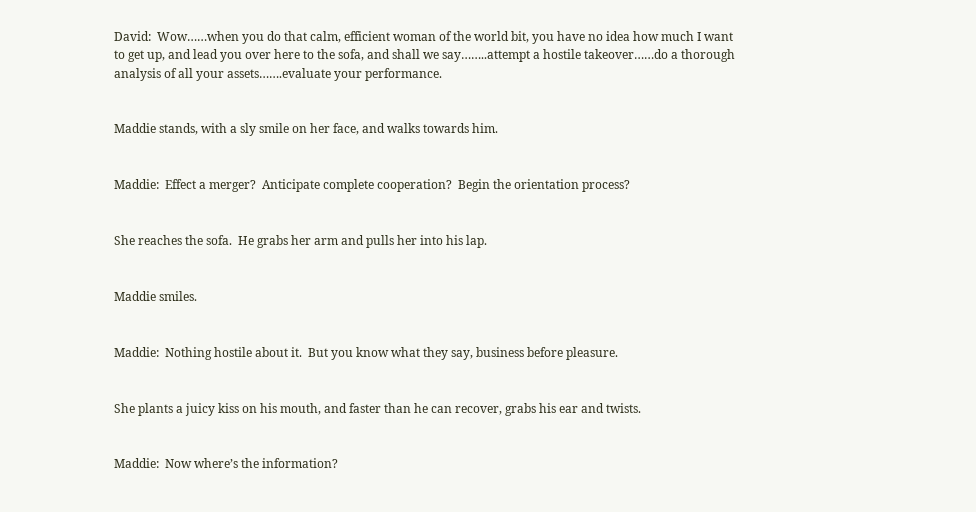David:  Wow……when you do that calm, efficient woman of the world bit, you have no idea how much I want to get up, and lead you over here to the sofa, and shall we say……..attempt a hostile takeover……do a thorough analysis of all your assets…….evaluate your performance.


Maddie stands, with a sly smile on her face, and walks towards him.


Maddie:  Effect a merger?  Anticipate complete cooperation?  Begin the orientation process?


She reaches the sofa.  He grabs her arm and pulls her into his lap.


Maddie smiles.


Maddie:  Nothing hostile about it.  But you know what they say, business before pleasure.


She plants a juicy kiss on his mouth, and faster than he can recover, grabs his ear and twists.


Maddie:  Now where’s the information?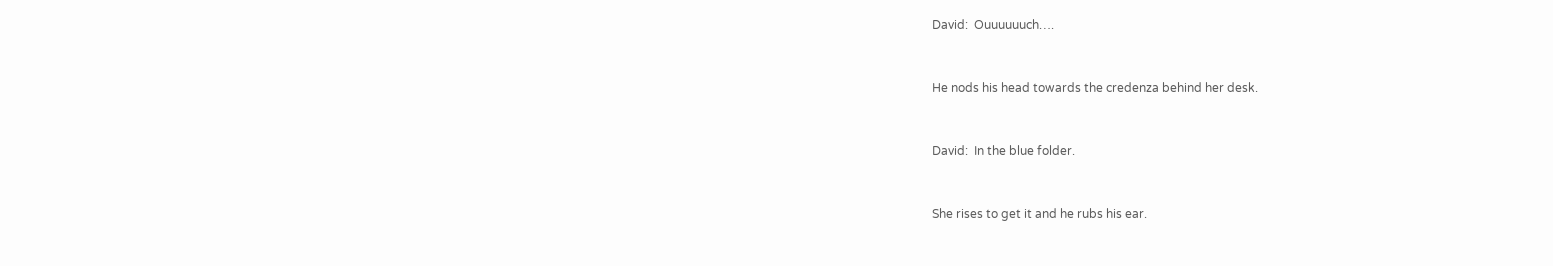David:  Ouuuuuuch….


He nods his head towards the credenza behind her desk.


David:  In the blue folder.


She rises to get it and he rubs his ear.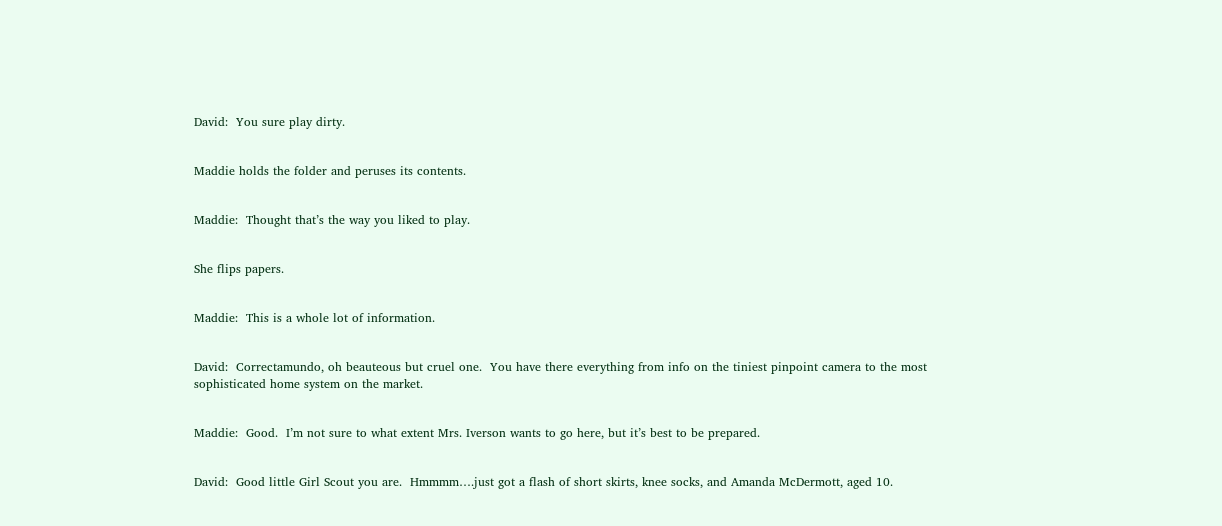David:  You sure play dirty.


Maddie holds the folder and peruses its contents.


Maddie:  Thought that’s the way you liked to play.


She flips papers.


Maddie:  This is a whole lot of information.


David:  Correctamundo, oh beauteous but cruel one.  You have there everything from info on the tiniest pinpoint camera to the most sophisticated home system on the market.


Maddie:  Good.  I’m not sure to what extent Mrs. Iverson wants to go here, but it’s best to be prepared.


David:  Good little Girl Scout you are.  Hmmmm….just got a flash of short skirts, knee socks, and Amanda McDermott, aged 10.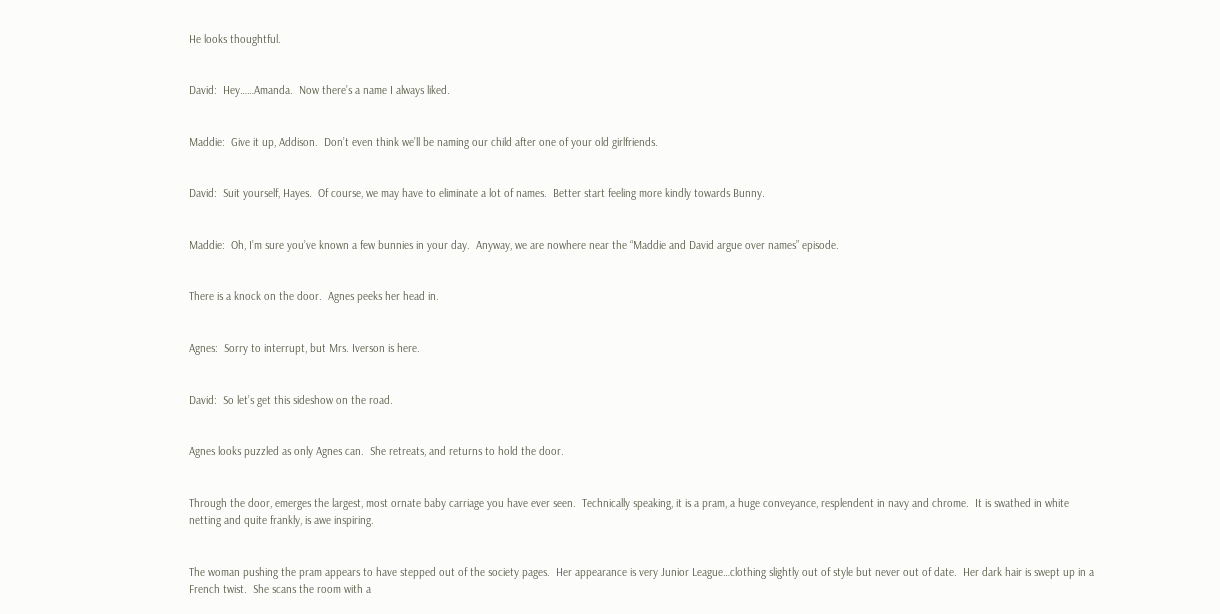He looks thoughtful.


David:  Hey……Amanda.  Now there’s a name I always liked.


Maddie:  Give it up, Addison.  Don’t even think we’ll be naming our child after one of your old girlfriends.


David:  Suit yourself, Hayes.  Of course, we may have to eliminate a lot of names.  Better start feeling more kindly towards Bunny.


Maddie:  Oh, I’m sure you’ve known a few bunnies in your day.  Anyway, we are nowhere near the “Maddie and David argue over names” episode.


There is a knock on the door.  Agnes peeks her head in.


Agnes:  Sorry to interrupt, but Mrs. Iverson is here.


David:  So let’s get this sideshow on the road.


Agnes looks puzzled as only Agnes can.  She retreats, and returns to hold the door.


Through the door, emerges the largest, most ornate baby carriage you have ever seen.  Technically speaking, it is a pram, a huge conveyance, resplendent in navy and chrome.  It is swathed in white netting and quite frankly, is awe inspiring.


The woman pushing the pram appears to have stepped out of the society pages.  Her appearance is very Junior League…clothing slightly out of style but never out of date.  Her dark hair is swept up in a French twist.  She scans the room with a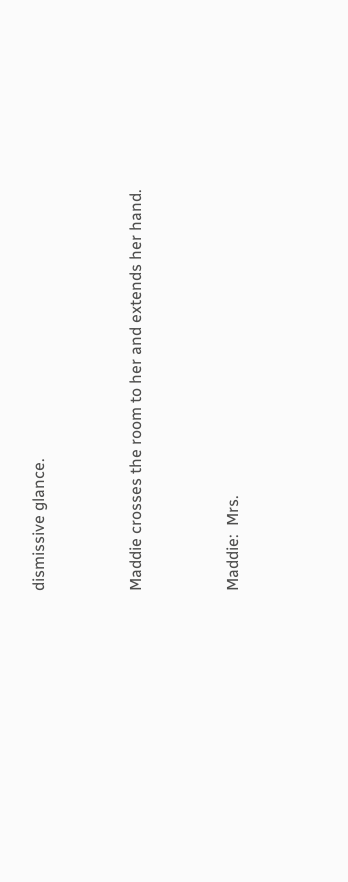dismissive glance.


Maddie crosses the room to her and extends her hand.


Maddie:  Mrs.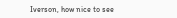Iverson, how nice to see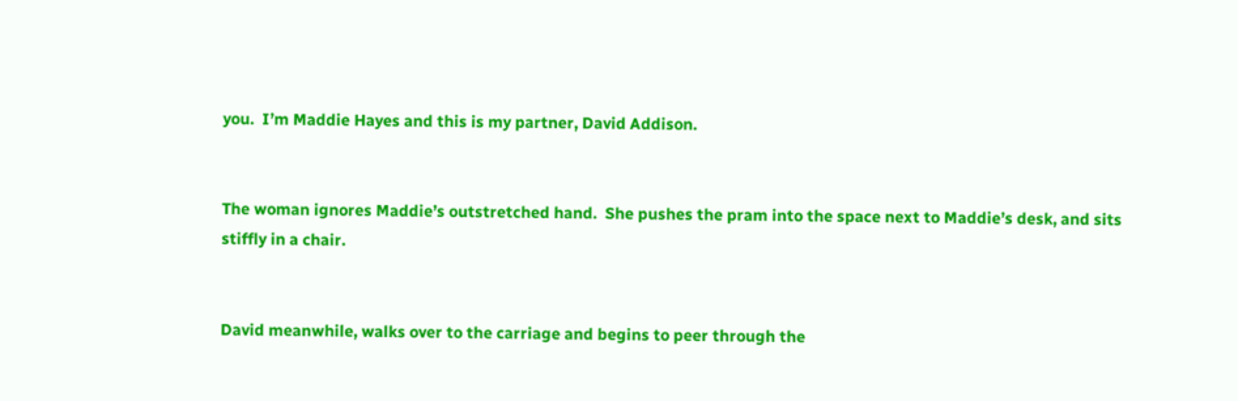you.  I’m Maddie Hayes and this is my partner, David Addison.


The woman ignores Maddie’s outstretched hand.  She pushes the pram into the space next to Maddie’s desk, and sits stiffly in a chair.


David meanwhile, walks over to the carriage and begins to peer through the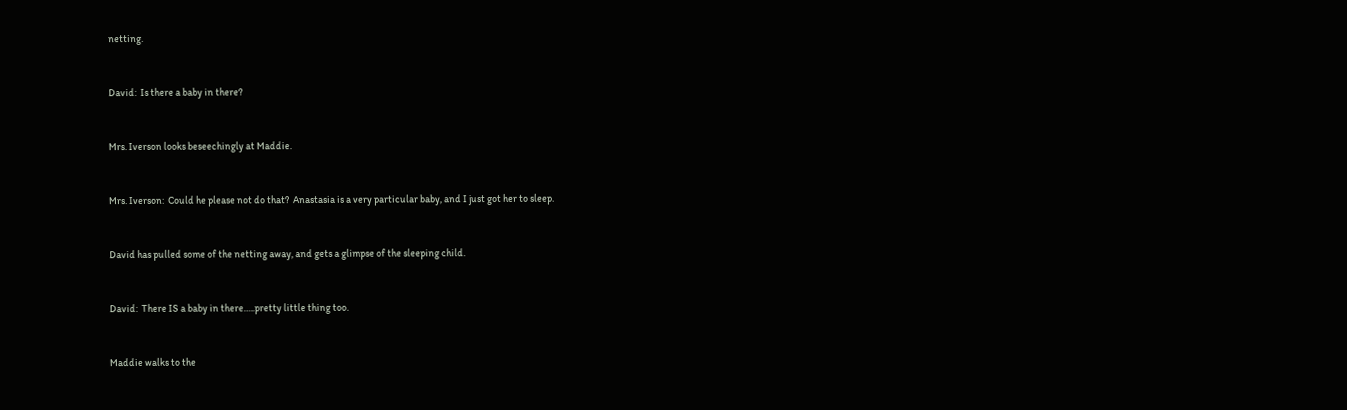netting.


David:  Is there a baby in there?


Mrs. Iverson looks beseechingly at Maddie.


Mrs. Iverson:  Could he please not do that?  Anastasia is a very particular baby, and I just got her to sleep.


David has pulled some of the netting away, and gets a glimpse of the sleeping child.


David:  There IS a baby in there…..pretty little thing too.


Maddie walks to the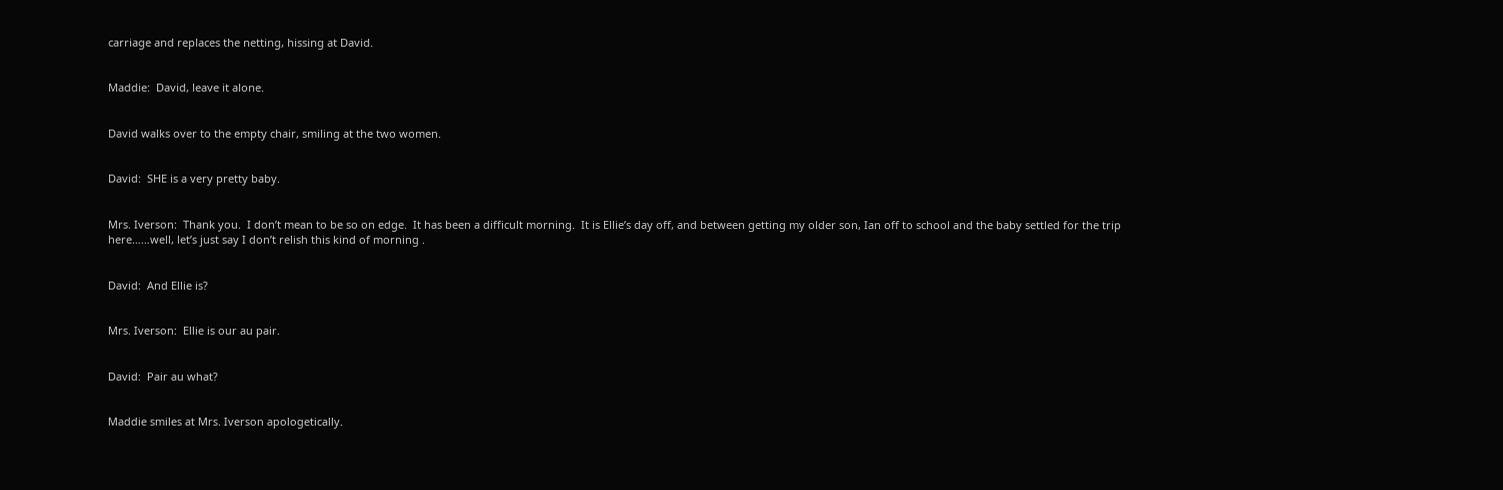carriage and replaces the netting, hissing at David.


Maddie:  David, leave it alone.


David walks over to the empty chair, smiling at the two women.


David:  SHE is a very pretty baby.


Mrs. Iverson:  Thank you.  I don’t mean to be so on edge.  It has been a difficult morning.  It is Ellie’s day off, and between getting my older son, Ian off to school and the baby settled for the trip here……well, let’s just say I don’t relish this kind of morning .


David:  And Ellie is?


Mrs. Iverson:  Ellie is our au pair.


David:  Pair au what?


Maddie smiles at Mrs. Iverson apologetically.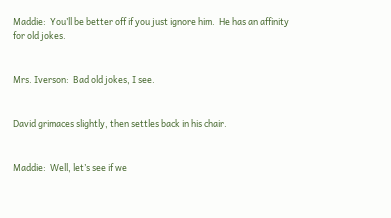Maddie:  You’ll be better off if you just ignore him.  He has an affinity for old jokes.


Mrs. Iverson:  Bad old jokes, I see.


David grimaces slightly, then settles back in his chair.


Maddie:  Well, let’s see if we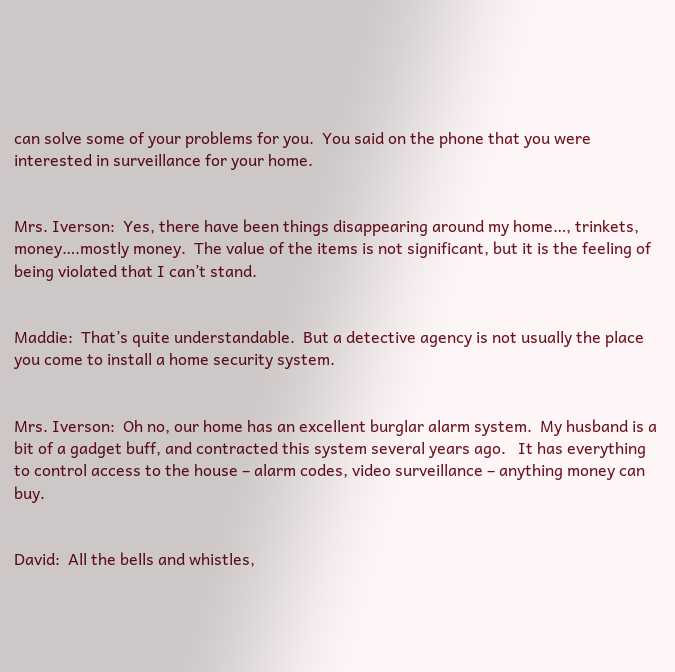can solve some of your problems for you.  You said on the phone that you were interested in surveillance for your home.


Mrs. Iverson:  Yes, there have been things disappearing around my home…, trinkets, money….mostly money.  The value of the items is not significant, but it is the feeling of being violated that I can’t stand.


Maddie:  That’s quite understandable.  But a detective agency is not usually the place you come to install a home security system.


Mrs. Iverson:  Oh no, our home has an excellent burglar alarm system.  My husband is a bit of a gadget buff, and contracted this system several years ago.   It has everything to control access to the house – alarm codes, video surveillance – anything money can buy.


David:  All the bells and whistles,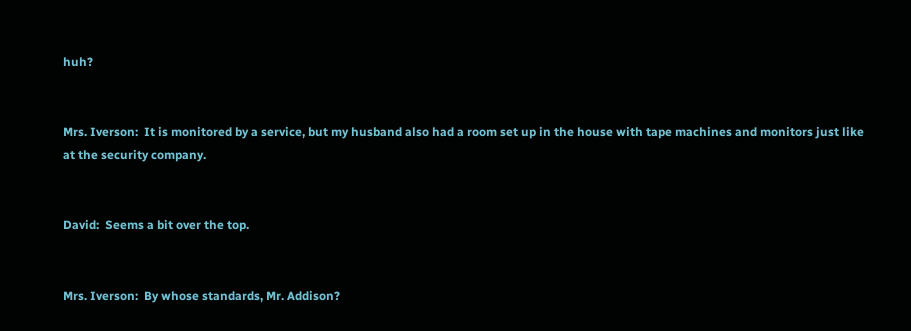huh?


Mrs. Iverson:  It is monitored by a service, but my husband also had a room set up in the house with tape machines and monitors just like at the security company.


David:  Seems a bit over the top.


Mrs. Iverson:  By whose standards, Mr. Addison?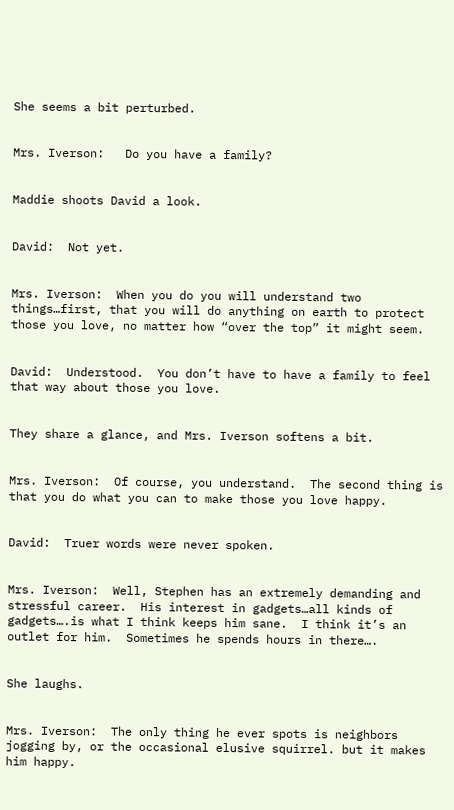She seems a bit perturbed.


Mrs. Iverson:   Do you have a family?


Maddie shoots David a look.


David:  Not yet.


Mrs. Iverson:  When you do you will understand two things…first, that you will do anything on earth to protect those you love, no matter how “over the top” it might seem.


David:  Understood.  You don’t have to have a family to feel that way about those you love.


They share a glance, and Mrs. Iverson softens a bit.


Mrs. Iverson:  Of course, you understand.  The second thing is that you do what you can to make those you love happy.


David:  Truer words were never spoken.


Mrs. Iverson:  Well, Stephen has an extremely demanding and stressful career.  His interest in gadgets…all kinds of gadgets….is what I think keeps him sane.  I think it’s an outlet for him.  Sometimes he spends hours in there….


She laughs.


Mrs. Iverson:  The only thing he ever spots is neighbors jogging by, or the occasional elusive squirrel. but it makes him happy.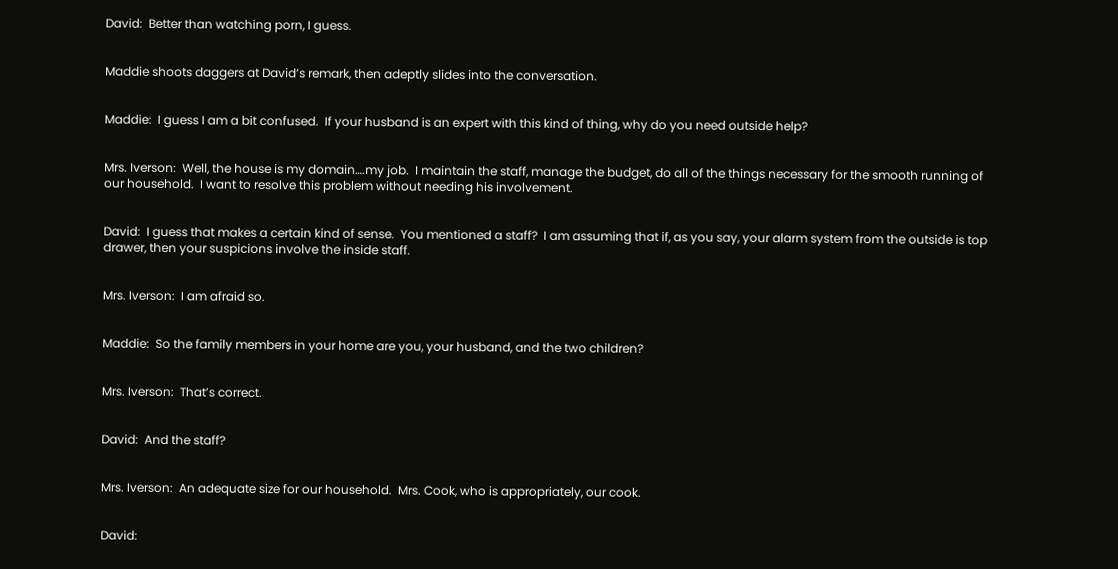David:  Better than watching porn, I guess.


Maddie shoots daggers at David’s remark, then adeptly slides into the conversation.


Maddie:  I guess I am a bit confused.  If your husband is an expert with this kind of thing, why do you need outside help?


Mrs. Iverson:  Well, the house is my domain….my job.  I maintain the staff, manage the budget, do all of the things necessary for the smooth running of our household.  I want to resolve this problem without needing his involvement.


David:  I guess that makes a certain kind of sense.  You mentioned a staff?  I am assuming that if, as you say, your alarm system from the outside is top drawer, then your suspicions involve the inside staff.


Mrs. Iverson:  I am afraid so.


Maddie:  So the family members in your home are you, your husband, and the two children?


Mrs. Iverson:  That’s correct.


David:  And the staff?


Mrs. Iverson:  An adequate size for our household.  Mrs. Cook, who is appropriately, our cook.


David: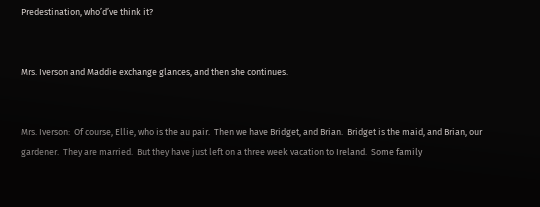Predestination, who’d’ve think it?


Mrs. Iverson and Maddie exchange glances, and then she continues.


Mrs. Iverson:  Of course, Ellie, who is the au pair.  Then we have Bridget, and Brian.  Bridget is the maid, and Brian, our gardener.  They are married.  But they have just left on a three week vacation to Ireland.  Some family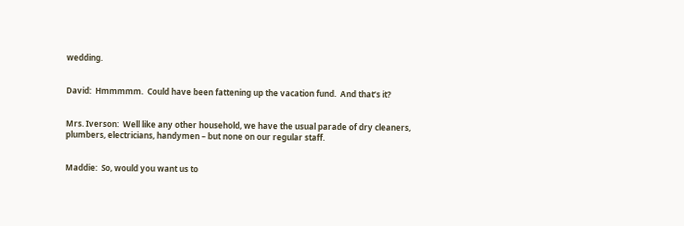wedding.


David:  Hmmmmm.  Could have been fattening up the vacation fund.  And that’s it?


Mrs. Iverson:  Well like any other household, we have the usual parade of dry cleaners, plumbers, electricians, handymen – but none on our regular staff.


Maddie:  So, would you want us to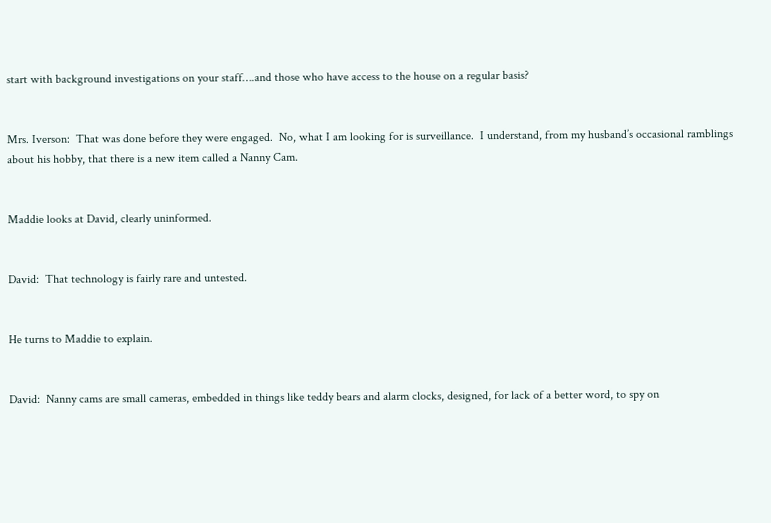start with background investigations on your staff….and those who have access to the house on a regular basis?


Mrs. Iverson:  That was done before they were engaged.  No, what I am looking for is surveillance.  I understand, from my husband’s occasional ramblings about his hobby, that there is a new item called a Nanny Cam.


Maddie looks at David, clearly uninformed.


David:  That technology is fairly rare and untested.


He turns to Maddie to explain.


David:  Nanny cams are small cameras, embedded in things like teddy bears and alarm clocks, designed, for lack of a better word, to spy on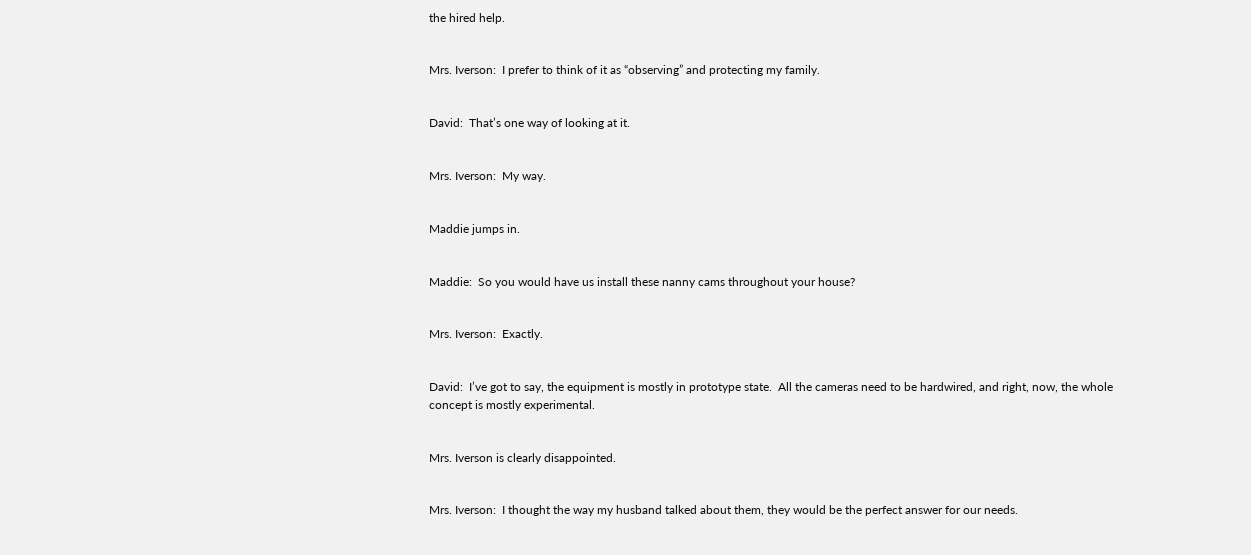the hired help.


Mrs. Iverson:  I prefer to think of it as “observing” and protecting my family.


David:  That’s one way of looking at it.


Mrs. Iverson:  My way.


Maddie jumps in.


Maddie:  So you would have us install these nanny cams throughout your house?


Mrs. Iverson:  Exactly.


David:  I’ve got to say, the equipment is mostly in prototype state.  All the cameras need to be hardwired, and right, now, the whole concept is mostly experimental.


Mrs. Iverson is clearly disappointed.


Mrs. Iverson:  I thought the way my husband talked about them, they would be the perfect answer for our needs.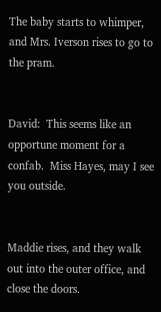The baby starts to whimper, and Mrs. Iverson rises to go to the pram.


David:  This seems like an opportune moment for a confab.  Miss Hayes, may I see you outside.


Maddie rises, and they walk out into the outer office, and close the doors.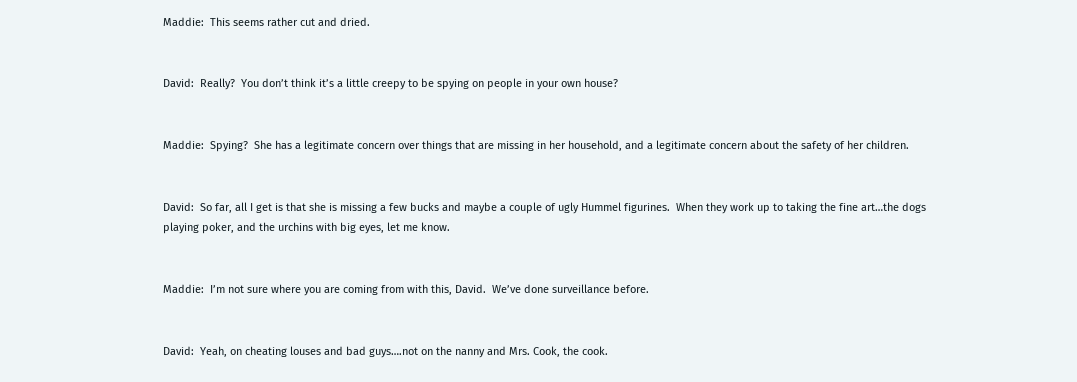Maddie:  This seems rather cut and dried.


David:  Really?  You don’t think it’s a little creepy to be spying on people in your own house?


Maddie:  Spying?  She has a legitimate concern over things that are missing in her household, and a legitimate concern about the safety of her children.


David:  So far, all I get is that she is missing a few bucks and maybe a couple of ugly Hummel figurines.  When they work up to taking the fine art…the dogs playing poker, and the urchins with big eyes, let me know.


Maddie:  I’m not sure where you are coming from with this, David.  We’ve done surveillance before.


David:  Yeah, on cheating louses and bad guys….not on the nanny and Mrs. Cook, the cook.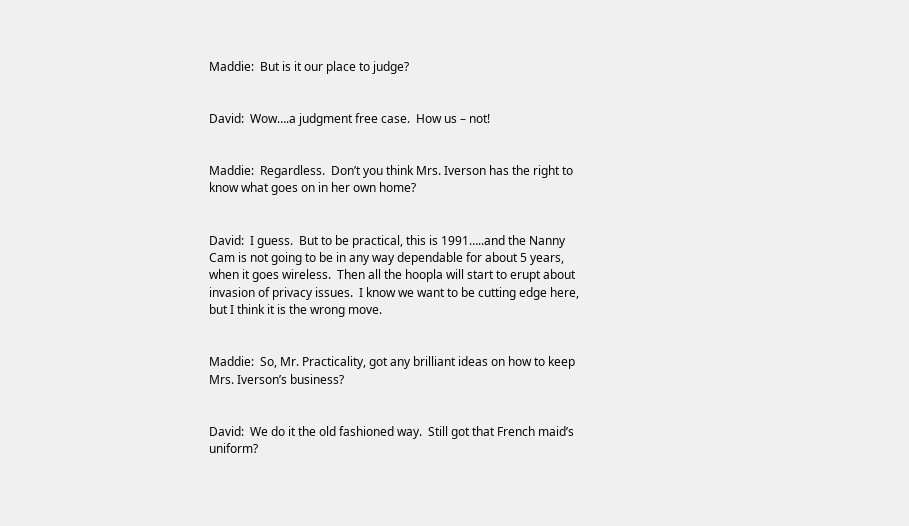Maddie:  But is it our place to judge?


David:  Wow….a judgment free case.  How us – not!


Maddie:  Regardless.  Don’t you think Mrs. Iverson has the right to know what goes on in her own home?


David:  I guess.  But to be practical, this is 1991…..and the Nanny Cam is not going to be in any way dependable for about 5 years, when it goes wireless.  Then all the hoopla will start to erupt about invasion of privacy issues.  I know we want to be cutting edge here, but I think it is the wrong move.


Maddie:  So, Mr. Practicality, got any brilliant ideas on how to keep Mrs. Iverson’s business?


David:  We do it the old fashioned way.  Still got that French maid’s uniform?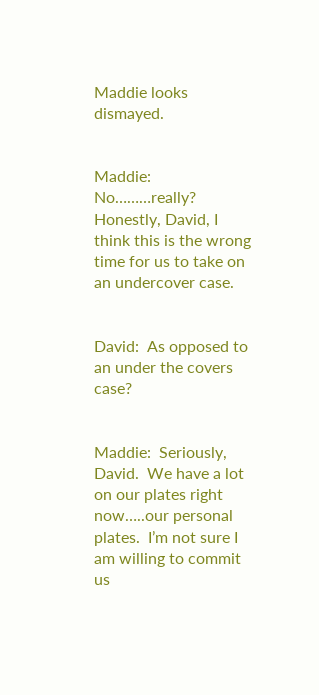Maddie looks dismayed.


Maddie:  No………really?  Honestly, David, I think this is the wrong time for us to take on an undercover case.


David:  As opposed to an under the covers case?


Maddie:  Seriously, David.  We have a lot on our plates right now…..our personal plates.  I’m not sure I am willing to commit us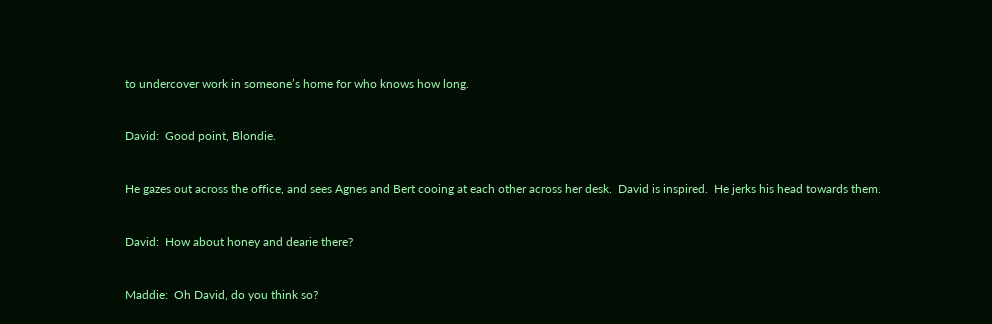to undercover work in someone’s home for who knows how long.


David:  Good point, Blondie.


He gazes out across the office, and sees Agnes and Bert cooing at each other across her desk.  David is inspired.  He jerks his head towards them.


David:  How about honey and dearie there?


Maddie:  Oh David, do you think so?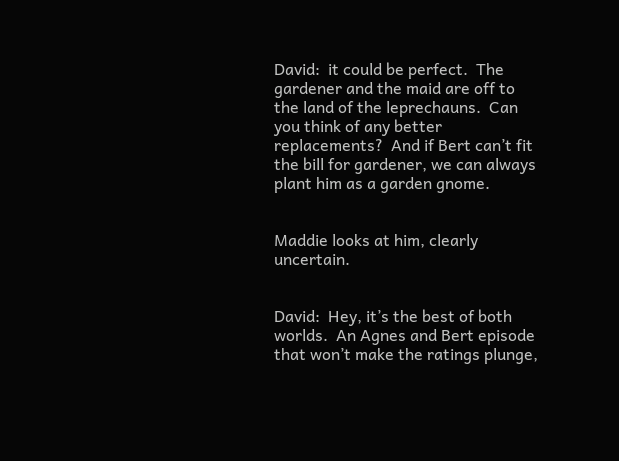David:  it could be perfect.  The gardener and the maid are off to the land of the leprechauns.  Can you think of any better replacements?  And if Bert can’t fit the bill for gardener, we can always plant him as a garden gnome.


Maddie looks at him, clearly uncertain.


David:  Hey, it’s the best of both worlds.  An Agnes and Bert episode that won’t make the ratings plunge,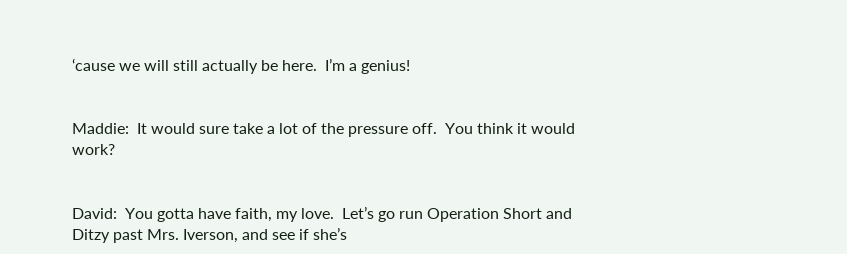‘cause we will still actually be here.  I’m a genius!


Maddie:  It would sure take a lot of the pressure off.  You think it would work?


David:  You gotta have faith, my love.  Let’s go run Operation Short and Ditzy past Mrs. Iverson, and see if she’s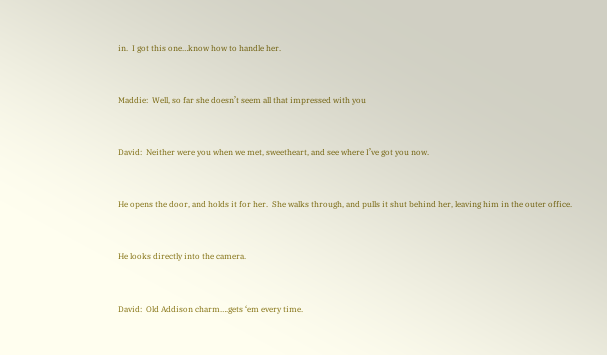in.  I got this one…know how to handle her.


Maddie:  Well, so far she doesn’t seem all that impressed with you


David:  Neither were you when we met, sweetheart, and see where I’ve got you now.


He opens the door, and holds it for her.  She walks through, and pulls it shut behind her, leaving him in the outer office.


He looks directly into the camera.


David:  Old Addison charm….gets ‘em every time.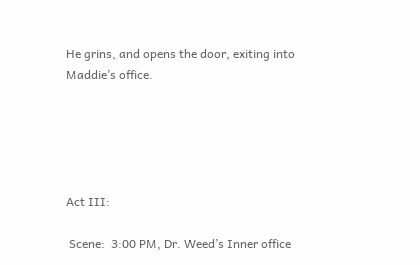He grins, and opens the door, exiting into Maddie’s office.





Act III:

 Scene:  3:00 PM, Dr. Weed’s Inner office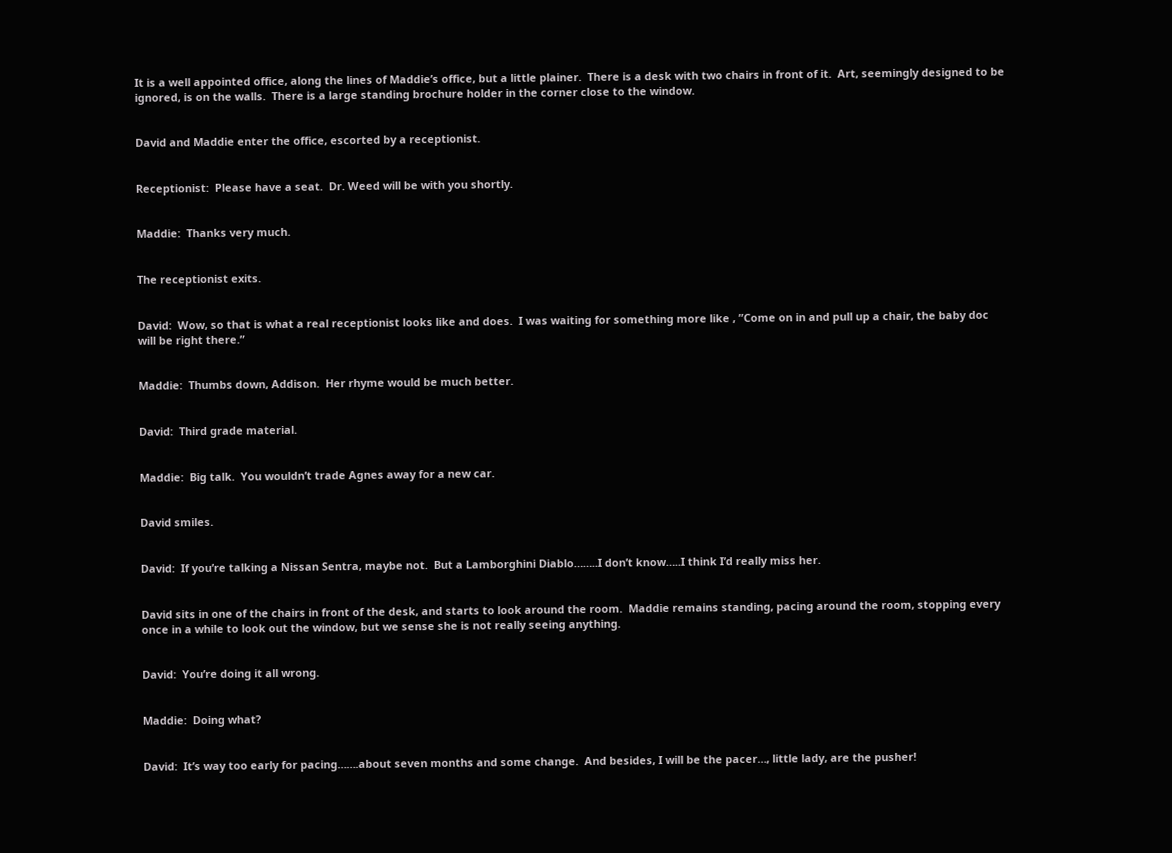It is a well appointed office, along the lines of Maddie’s office, but a little plainer.  There is a desk with two chairs in front of it.  Art, seemingly designed to be ignored, is on the walls.  There is a large standing brochure holder in the corner close to the window.


David and Maddie enter the office, escorted by a receptionist.


Receptionist:  Please have a seat.  Dr. Weed will be with you shortly.


Maddie:  Thanks very much.


The receptionist exits.


David:  Wow, so that is what a real receptionist looks like and does.  I was waiting for something more like , ”Come on in and pull up a chair, the baby doc will be right there.”


Maddie:  Thumbs down, Addison.  Her rhyme would be much better.


David:  Third grade material.


Maddie:  Big talk.  You wouldn’t trade Agnes away for a new car.


David smiles.


David:  If you’re talking a Nissan Sentra, maybe not.  But a Lamborghini Diablo……..I don’t know…..I think I’d really miss her.


David sits in one of the chairs in front of the desk, and starts to look around the room.  Maddie remains standing, pacing around the room, stopping every once in a while to look out the window, but we sense she is not really seeing anything.


David:  You’re doing it all wrong.


Maddie:  Doing what?


David:  It’s way too early for pacing…….about seven months and some change.  And besides, I will be the pacer…, little lady, are the pusher!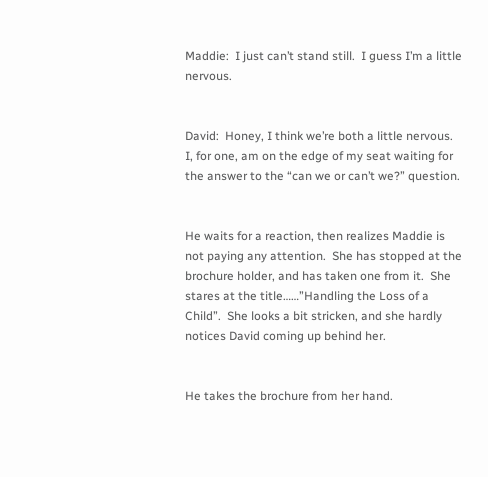Maddie:  I just can’t stand still.  I guess I’m a little nervous.


David:  Honey, I think we’re both a little nervous.  I, for one, am on the edge of my seat waiting for the answer to the “can we or can’t we?” question.


He waits for a reaction, then realizes Maddie is not paying any attention.  She has stopped at the brochure holder, and has taken one from it.  She stares at the title……”Handling the Loss of a Child”.  She looks a bit stricken, and she hardly notices David coming up behind her.


He takes the brochure from her hand.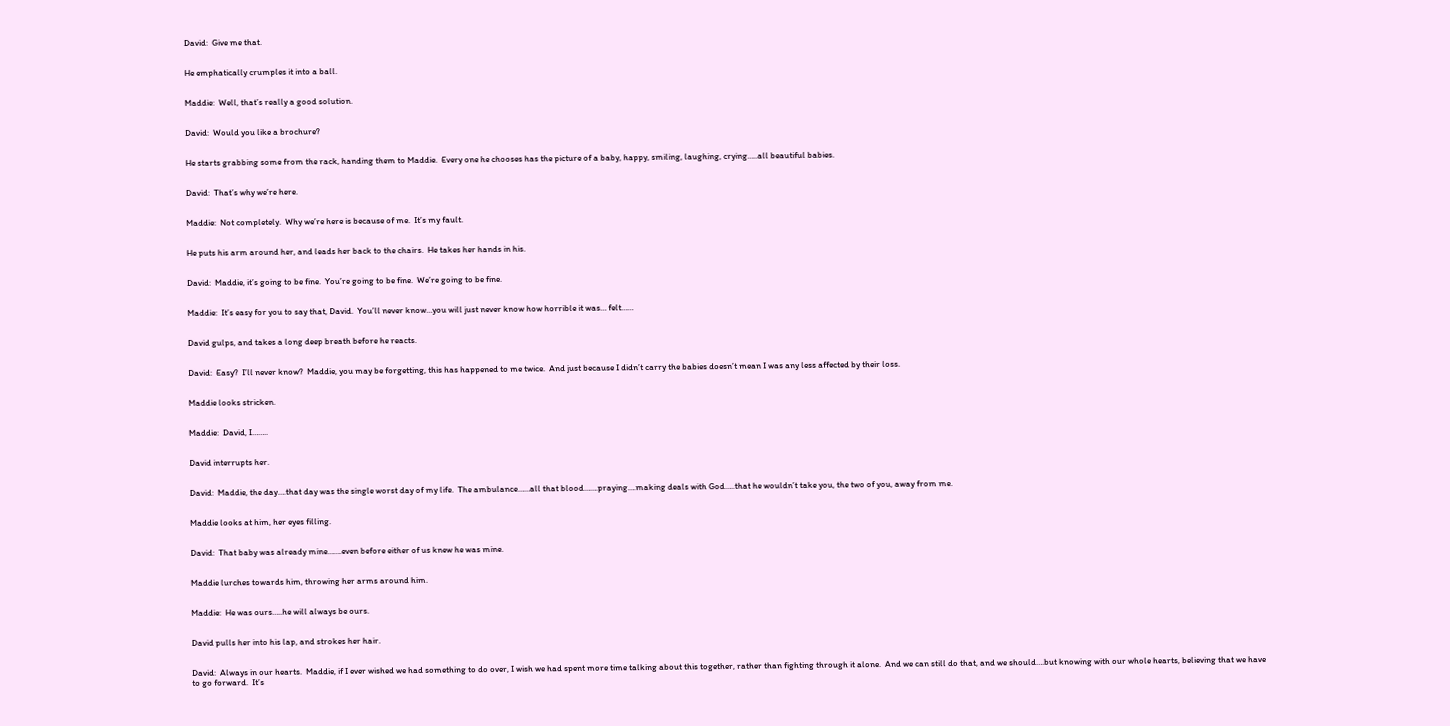David:  Give me that.


He emphatically crumples it into a ball.


Maddie:  Well, that’s really a good solution.


David:  Would you like a brochure?


He starts grabbing some from the rack, handing them to Maddie.  Every one he chooses has the picture of a baby, happy, smiling, laughing, crying…..all beautiful babies.


David:  That’s why we’re here.


Maddie:  Not completely.  Why we’re here is because of me.  It’s my fault.


He puts his arm around her, and leads her back to the chairs.  He takes her hands in his.


David:  Maddie, it’s going to be fine.  You’re going to be fine.  We’re going to be fine.


Maddie:  It’s easy for you to say that, David.  You’ll never know…you will just never know how horrible it was… felt……


David gulps, and takes a long deep breath before he reacts.


David:  Easy?  I’ll never know?  Maddie, you may be forgetting, this has happened to me twice.  And just because I didn’t carry the babies doesn’t mean I was any less affected by their loss.


Maddie looks stricken.


Maddie:  David, I……..


David interrupts her.


David:  Maddie, the day….that day was the single worst day of my life.  The ambulance……all that blood…….praying….making deals with God…..that he wouldn’t take you, the two of you, away from me.


Maddie looks at him, her eyes filling.


David:  That baby was already mine…….even before either of us knew he was mine.


Maddie lurches towards him, throwing her arms around him.


Maddie:  He was ours…..he will always be ours.


David pulls her into his lap, and strokes her hair.


David:  Always in our hearts.  Maddie, if I ever wished we had something to do over, I wish we had spent more time talking about this together, rather than fighting through it alone.  And we can still do that, and we should….but knowing with our whole hearts, believing that we have to go forward.  It’s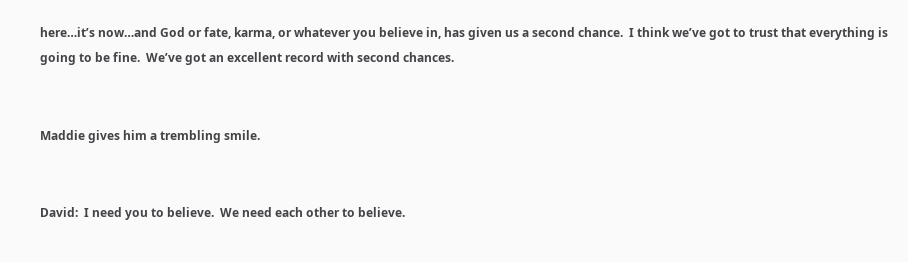here…it’s now…and God or fate, karma, or whatever you believe in, has given us a second chance.  I think we’ve got to trust that everything is going to be fine.  We’ve got an excellent record with second chances.


Maddie gives him a trembling smile.


David:  I need you to believe.  We need each other to believe.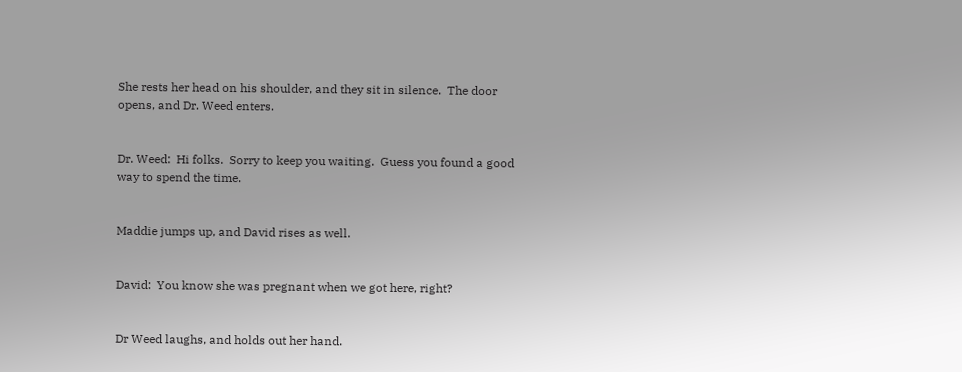She rests her head on his shoulder, and they sit in silence.  The door opens, and Dr. Weed enters.


Dr. Weed:  Hi folks.  Sorry to keep you waiting.  Guess you found a good way to spend the time.


Maddie jumps up, and David rises as well.


David:  You know she was pregnant when we got here, right?


Dr Weed laughs, and holds out her hand.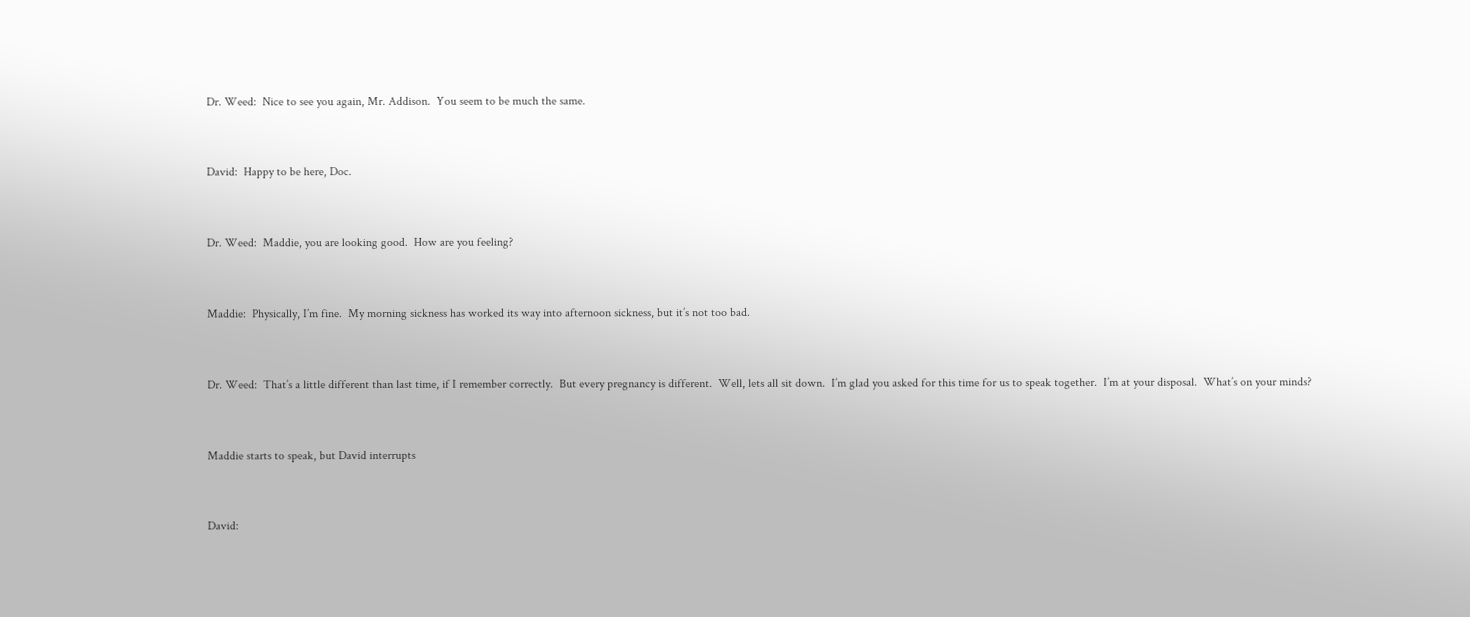Dr. Weed:  Nice to see you again, Mr. Addison.  You seem to be much the same.


David:  Happy to be here, Doc.


Dr. Weed:  Maddie, you are looking good.  How are you feeling?


Maddie:  Physically, I’m fine.  My morning sickness has worked its way into afternoon sickness, but it’s not too bad.


Dr. Weed:  That’s a little different than last time, if I remember correctly.  But every pregnancy is different.  Well, lets all sit down.  I’m glad you asked for this time for us to speak together.  I’m at your disposal.  What’s on your minds?


Maddie starts to speak, but David interrupts


David: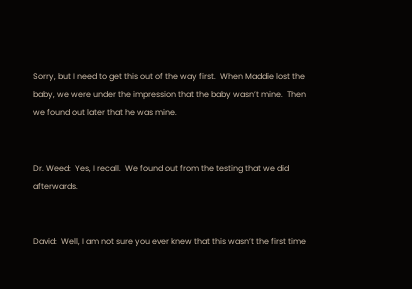Sorry, but I need to get this out of the way first.  When Maddie lost the baby, we were under the impression that the baby wasn’t mine.  Then we found out later that he was mine.


Dr. Weed:  Yes, I recall.  We found out from the testing that we did afterwards.


David:  Well, I am not sure you ever knew that this wasn’t the first time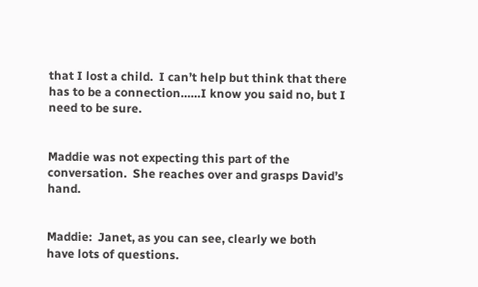that I lost a child.  I can’t help but think that there has to be a connection……I know you said no, but I need to be sure.


Maddie was not expecting this part of the conversation.  She reaches over and grasps David’s hand.


Maddie:  Janet, as you can see, clearly we both have lots of questions.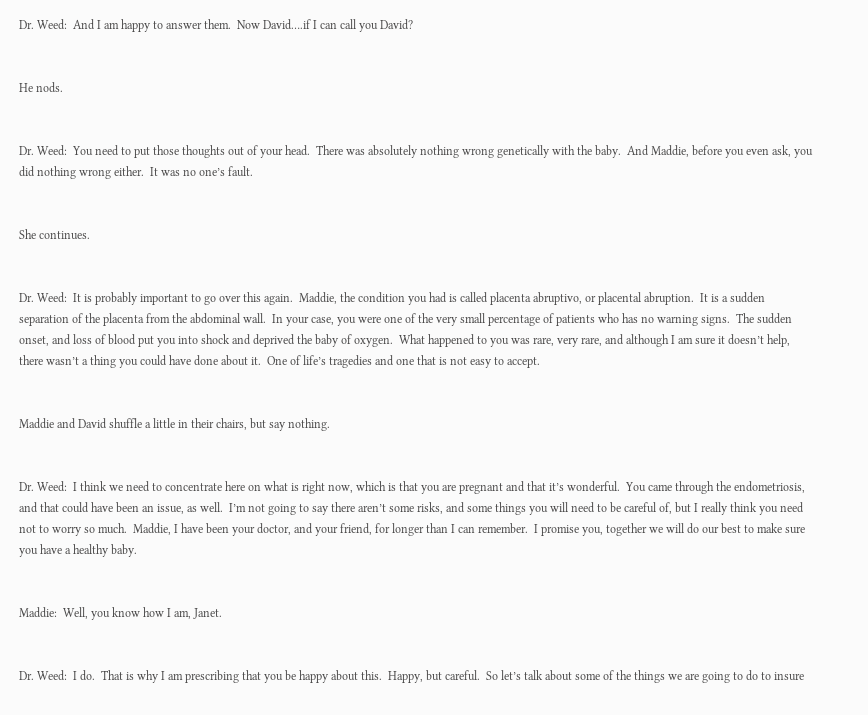Dr. Weed:  And I am happy to answer them.  Now David….if I can call you David?


He nods.


Dr. Weed:  You need to put those thoughts out of your head.  There was absolutely nothing wrong genetically with the baby.  And Maddie, before you even ask, you did nothing wrong either.  It was no one’s fault.


She continues.


Dr. Weed:  It is probably important to go over this again.  Maddie, the condition you had is called placenta abruptivo, or placental abruption.  It is a sudden separation of the placenta from the abdominal wall.  In your case, you were one of the very small percentage of patients who has no warning signs.  The sudden onset, and loss of blood put you into shock and deprived the baby of oxygen.  What happened to you was rare, very rare, and although I am sure it doesn’t help, there wasn’t a thing you could have done about it.  One of life’s tragedies and one that is not easy to accept.


Maddie and David shuffle a little in their chairs, but say nothing.


Dr. Weed:  I think we need to concentrate here on what is right now, which is that you are pregnant and that it’s wonderful.  You came through the endometriosis, and that could have been an issue, as well.  I’m not going to say there aren’t some risks, and some things you will need to be careful of, but I really think you need not to worry so much.  Maddie, I have been your doctor, and your friend, for longer than I can remember.  I promise you, together we will do our best to make sure you have a healthy baby.


Maddie:  Well, you know how I am, Janet.


Dr. Weed:  I do.  That is why I am prescribing that you be happy about this.  Happy, but careful.  So let’s talk about some of the things we are going to do to insure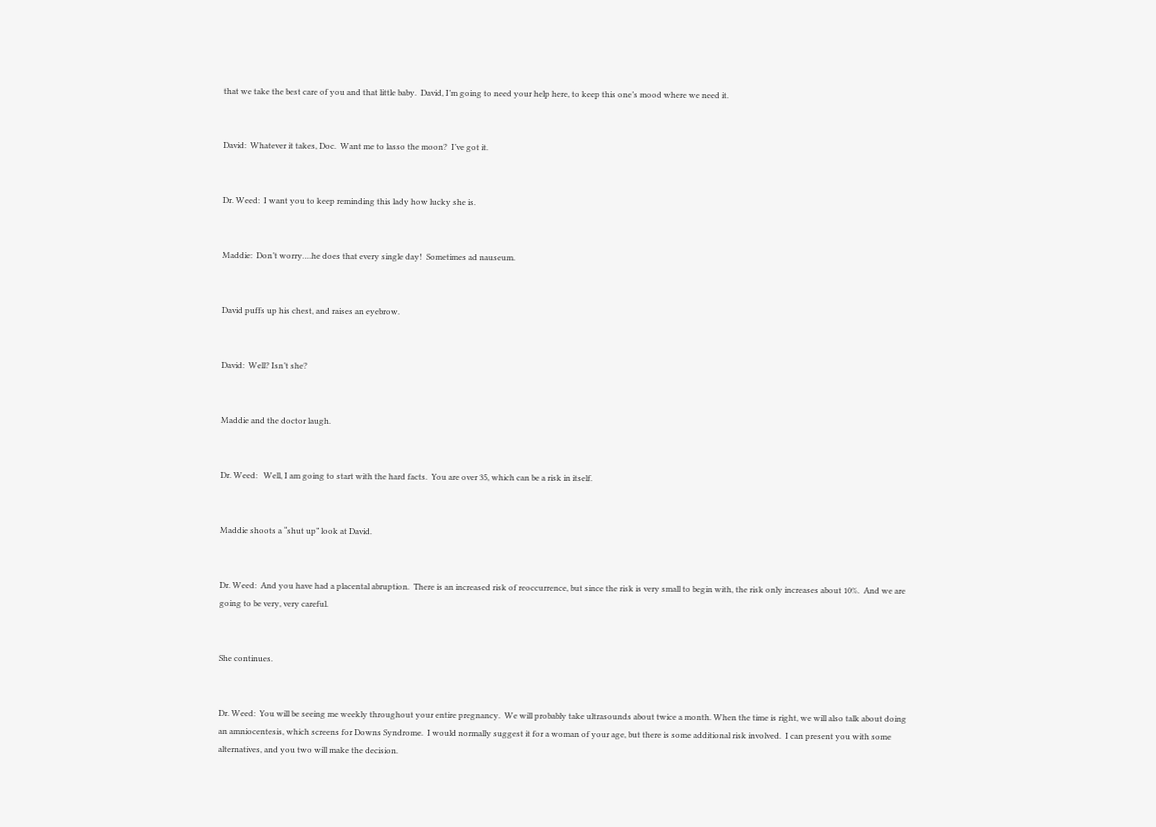that we take the best care of you and that little baby.  David, I’m going to need your help here, to keep this one’s mood where we need it.


David:  Whatever it takes, Doc.  Want me to lasso the moon?  I’ve got it.


Dr. Weed:  I want you to keep reminding this lady how lucky she is.


Maddie:  Don’t worry….he does that every single day!  Sometimes ad nauseum.


David puffs up his chest, and raises an eyebrow.


David:  Well? Isn’t she?


Maddie and the doctor laugh.


Dr. Weed:   Well, I am going to start with the hard facts.  You are over 35, which can be a risk in itself.


Maddie shoots a “shut up” look at David.


Dr. Weed:  And you have had a placental abruption.  There is an increased risk of reoccurrence, but since the risk is very small to begin with, the risk only increases about 10%.  And we are going to be very, very careful.


She continues.


Dr. Weed:  You will be seeing me weekly throughout your entire pregnancy.  We will probably take ultrasounds about twice a month. When the time is right, we will also talk about doing an amniocentesis, which screens for Downs Syndrome.  I would normally suggest it for a woman of your age, but there is some additional risk involved.  I can present you with some alternatives, and you two will make the decision.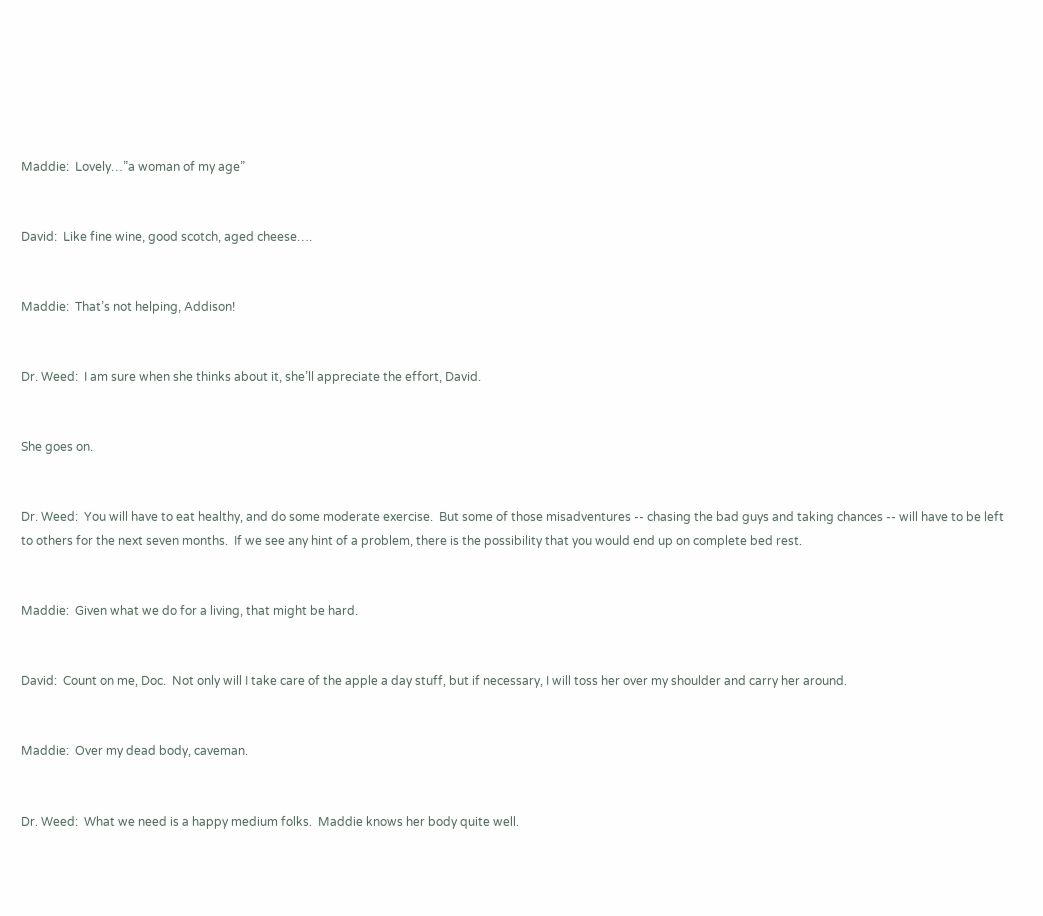Maddie:  Lovely…”a woman of my age”


David:  Like fine wine, good scotch, aged cheese….


Maddie:  That’s not helping, Addison!


Dr. Weed:  I am sure when she thinks about it, she’ll appreciate the effort, David.


She goes on.


Dr. Weed:  You will have to eat healthy, and do some moderate exercise.  But some of those misadventures -- chasing the bad guys and taking chances -- will have to be left to others for the next seven months.  If we see any hint of a problem, there is the possibility that you would end up on complete bed rest.


Maddie:  Given what we do for a living, that might be hard.


David:  Count on me, Doc.  Not only will I take care of the apple a day stuff, but if necessary, I will toss her over my shoulder and carry her around.


Maddie:  Over my dead body, caveman.


Dr. Weed:  What we need is a happy medium folks.  Maddie knows her body quite well.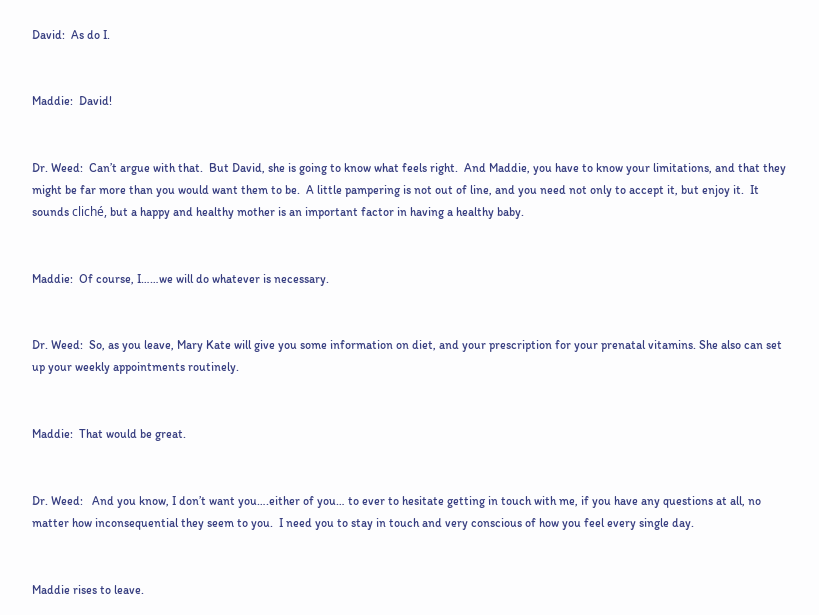David:  As do I.


Maddie:  David!


Dr. Weed:  Can’t argue with that.  But David, she is going to know what feels right.  And Maddie, you have to know your limitations, and that they might be far more than you would want them to be.  A little pampering is not out of line, and you need not only to accept it, but enjoy it.  It sounds cliché, but a happy and healthy mother is an important factor in having a healthy baby.


Maddie:  Of course, I……we will do whatever is necessary.


Dr. Weed:  So, as you leave, Mary Kate will give you some information on diet, and your prescription for your prenatal vitamins. She also can set up your weekly appointments routinely.


Maddie:  That would be great.


Dr. Weed:   And you know, I don’t want you….either of you… to ever to hesitate getting in touch with me, if you have any questions at all, no matter how inconsequential they seem to you.  I need you to stay in touch and very conscious of how you feel every single day.


Maddie rises to leave.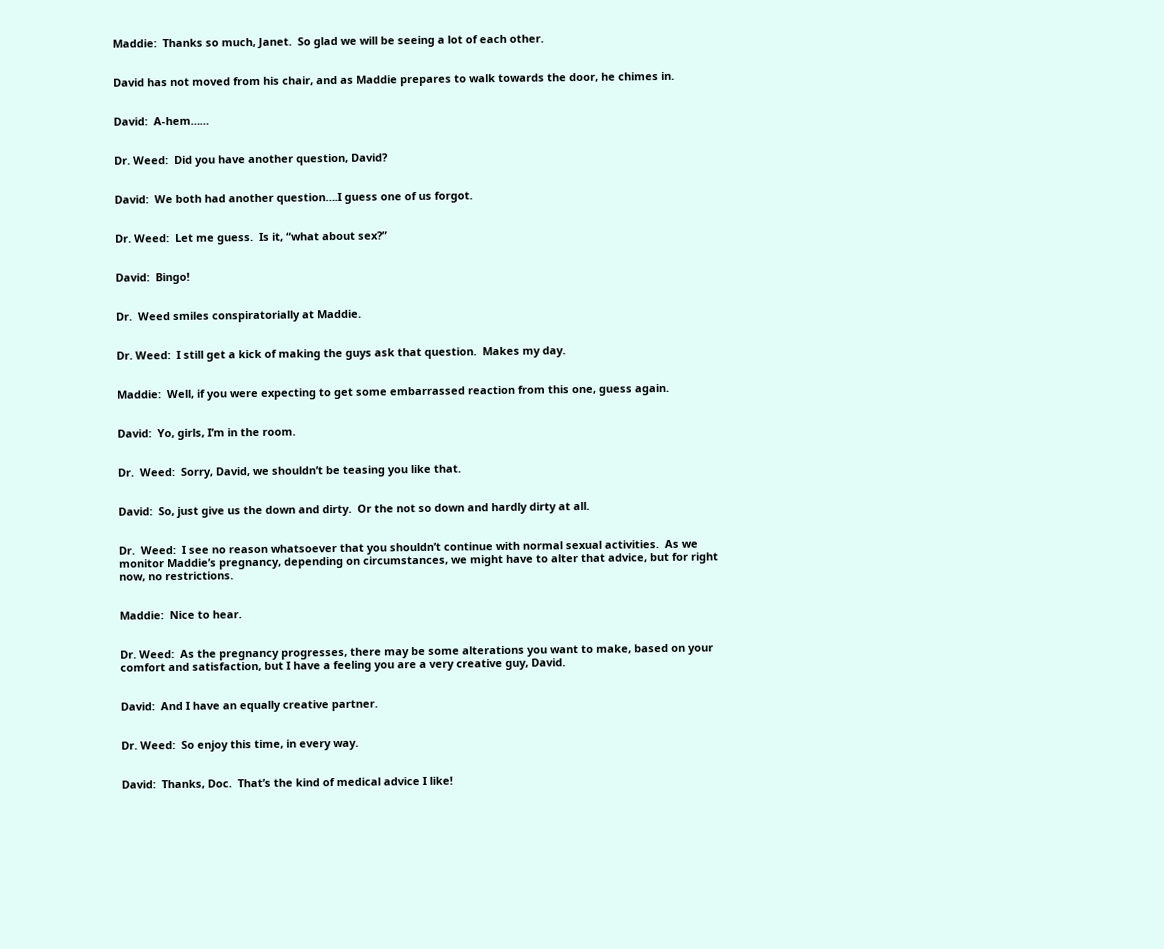Maddie:  Thanks so much, Janet.  So glad we will be seeing a lot of each other.


David has not moved from his chair, and as Maddie prepares to walk towards the door, he chimes in.


David:  A-hem……


Dr. Weed:  Did you have another question, David?


David:  We both had another question….I guess one of us forgot.


Dr. Weed:  Let me guess.  Is it, “what about sex?”


David:  Bingo!


Dr.  Weed smiles conspiratorially at Maddie.


Dr. Weed:  I still get a kick of making the guys ask that question.  Makes my day.


Maddie:  Well, if you were expecting to get some embarrassed reaction from this one, guess again.


David:  Yo, girls, I’m in the room.


Dr.  Weed:  Sorry, David, we shouldn’t be teasing you like that.


David:  So, just give us the down and dirty.  Or the not so down and hardly dirty at all.


Dr.  Weed:  I see no reason whatsoever that you shouldn’t continue with normal sexual activities.  As we monitor Maddie’s pregnancy, depending on circumstances, we might have to alter that advice, but for right now, no restrictions.


Maddie:  Nice to hear.


Dr. Weed:  As the pregnancy progresses, there may be some alterations you want to make, based on your comfort and satisfaction, but I have a feeling you are a very creative guy, David.


David:  And I have an equally creative partner.


Dr. Weed:  So enjoy this time, in every way.


David:  Thanks, Doc.  That’s the kind of medical advice I like!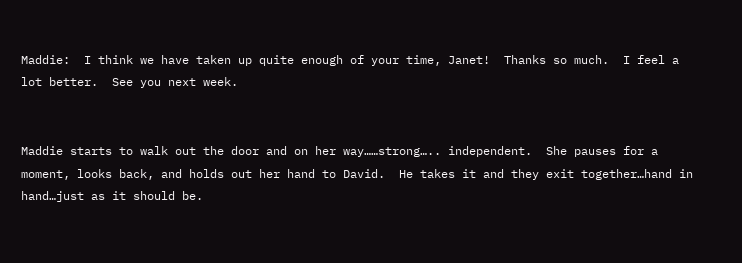Maddie:  I think we have taken up quite enough of your time, Janet!  Thanks so much.  I feel a lot better.  See you next week.


Maddie starts to walk out the door and on her way……strong….. independent.  She pauses for a moment, looks back, and holds out her hand to David.  He takes it and they exit together…hand in hand…just as it should be.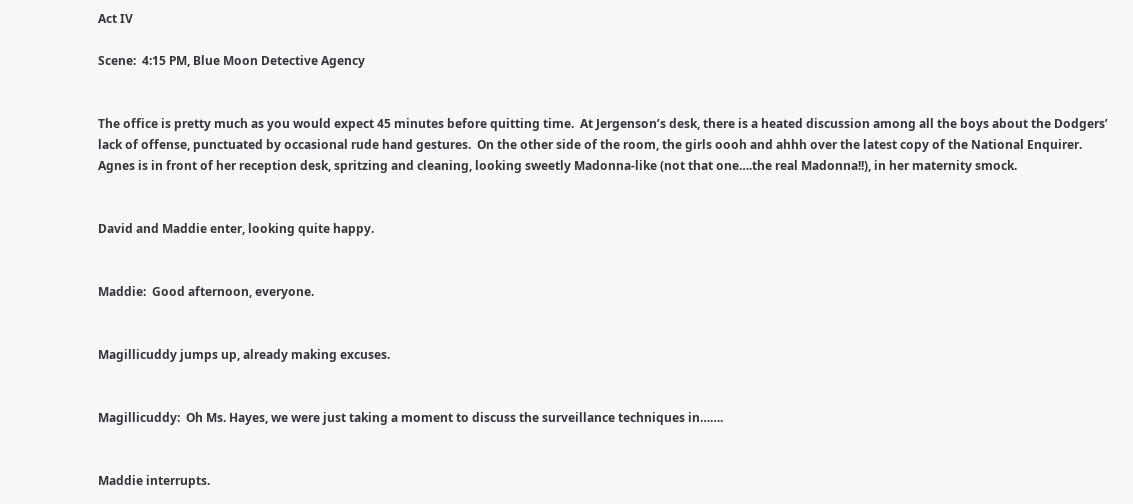Act IV

Scene:  4:15 PM, Blue Moon Detective Agency


The office is pretty much as you would expect 45 minutes before quitting time.  At Jergenson’s desk, there is a heated discussion among all the boys about the Dodgers’ lack of offense, punctuated by occasional rude hand gestures.  On the other side of the room, the girls oooh and ahhh over the latest copy of the National Enquirer.  Agnes is in front of her reception desk, spritzing and cleaning, looking sweetly Madonna-like (not that one….the real Madonna!!), in her maternity smock.


David and Maddie enter, looking quite happy.


Maddie:  Good afternoon, everyone.


Magillicuddy jumps up, already making excuses.


Magillicuddy:  Oh Ms. Hayes, we were just taking a moment to discuss the surveillance techniques in…….


Maddie interrupts.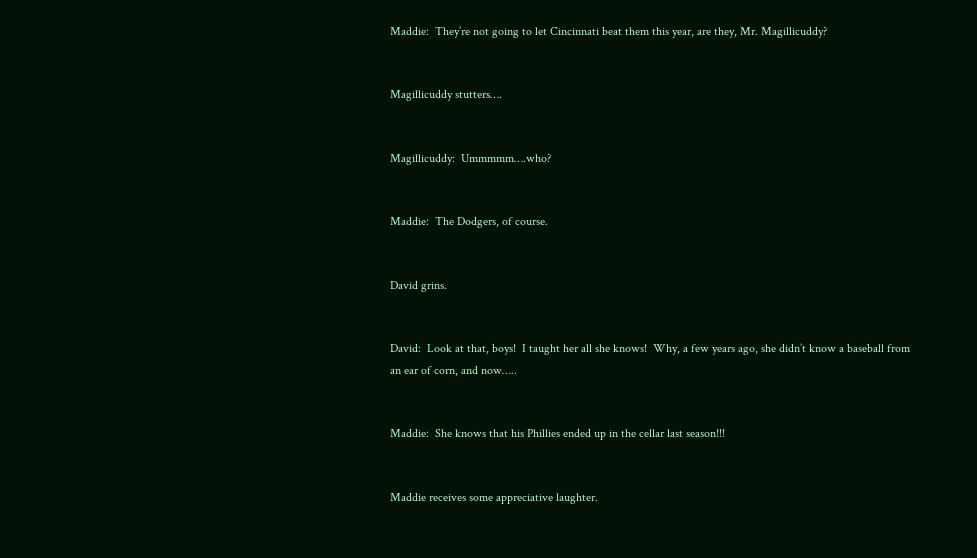Maddie:  They’re not going to let Cincinnati beat them this year, are they, Mr. Magillicuddy?


Magillicuddy stutters….


Magillicuddy:  Ummmmm….who?


Maddie:  The Dodgers, of course.


David grins.


David:  Look at that, boys!  I taught her all she knows!  Why, a few years ago, she didn’t know a baseball from an ear of corn, and now…..


Maddie:  She knows that his Phillies ended up in the cellar last season!!!


Maddie receives some appreciative laughter.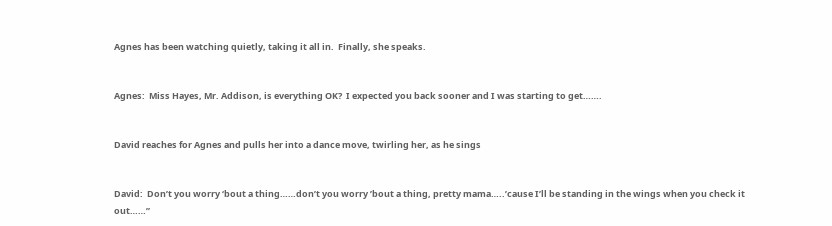Agnes has been watching quietly, taking it all in.  Finally, she speaks.


Agnes:  Miss Hayes, Mr. Addison, is everything OK?  I expected you back sooner and I was starting to get…….


David reaches for Agnes and pulls her into a dance move, twirling her, as he sings


David:  Don’t you worry ‘bout a thing……don’t you worry ’bout a thing, pretty mama…..’cause I’ll be standing in the wings when you check it out……”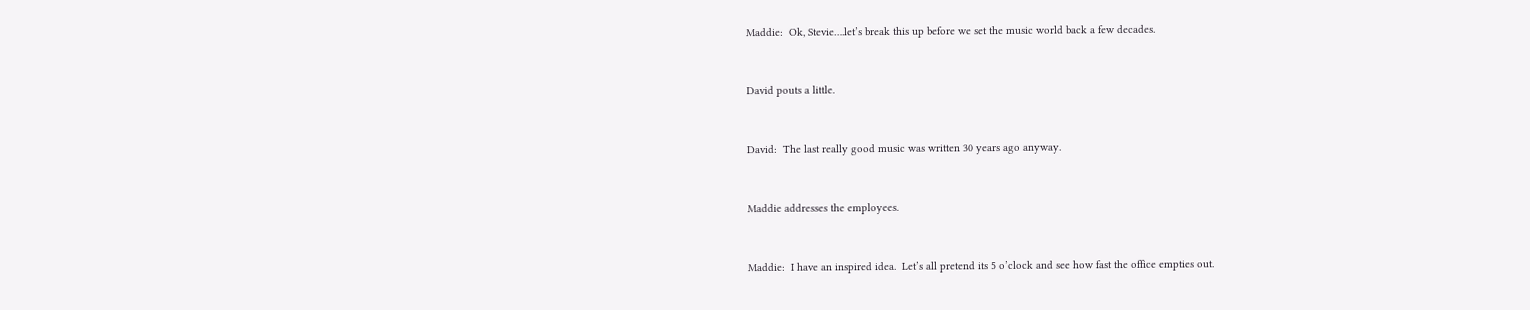Maddie:  Ok, Stevie….let’s break this up before we set the music world back a few decades.


David pouts a little.


David:  The last really good music was written 30 years ago anyway.


Maddie addresses the employees.


Maddie:  I have an inspired idea.  Let’s all pretend its 5 o’clock and see how fast the office empties out.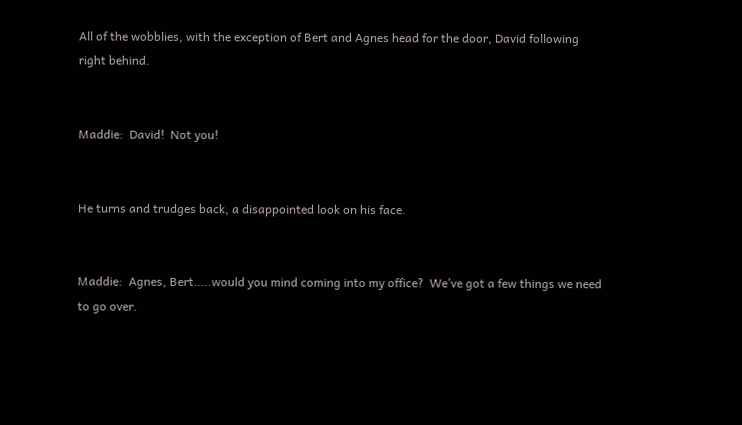All of the wobblies, with the exception of Bert and Agnes head for the door, David following right behind.


Maddie:  David!  Not you!


He turns and trudges back, a disappointed look on his face.


Maddie:  Agnes, Bert…..would you mind coming into my office?  We’ve got a few things we need to go over.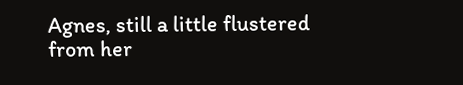Agnes, still a little flustered from her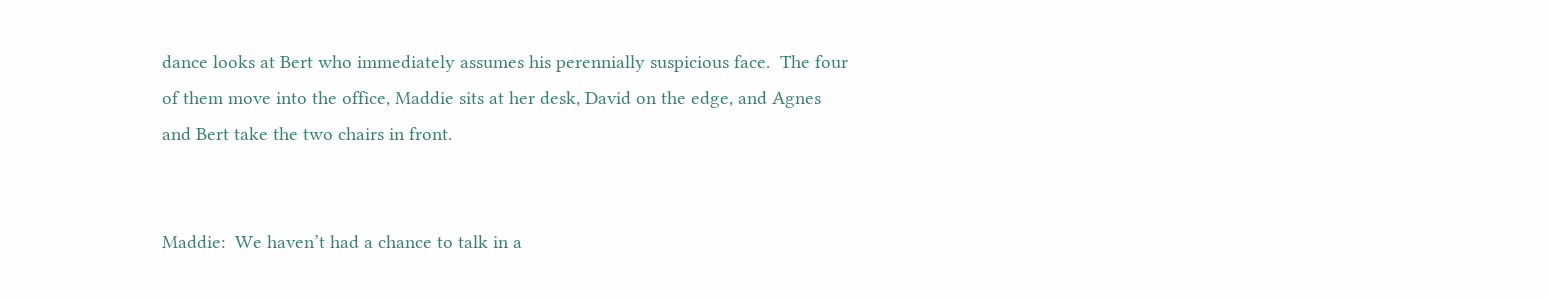dance looks at Bert who immediately assumes his perennially suspicious face.  The four of them move into the office, Maddie sits at her desk, David on the edge, and Agnes and Bert take the two chairs in front.


Maddie:  We haven’t had a chance to talk in a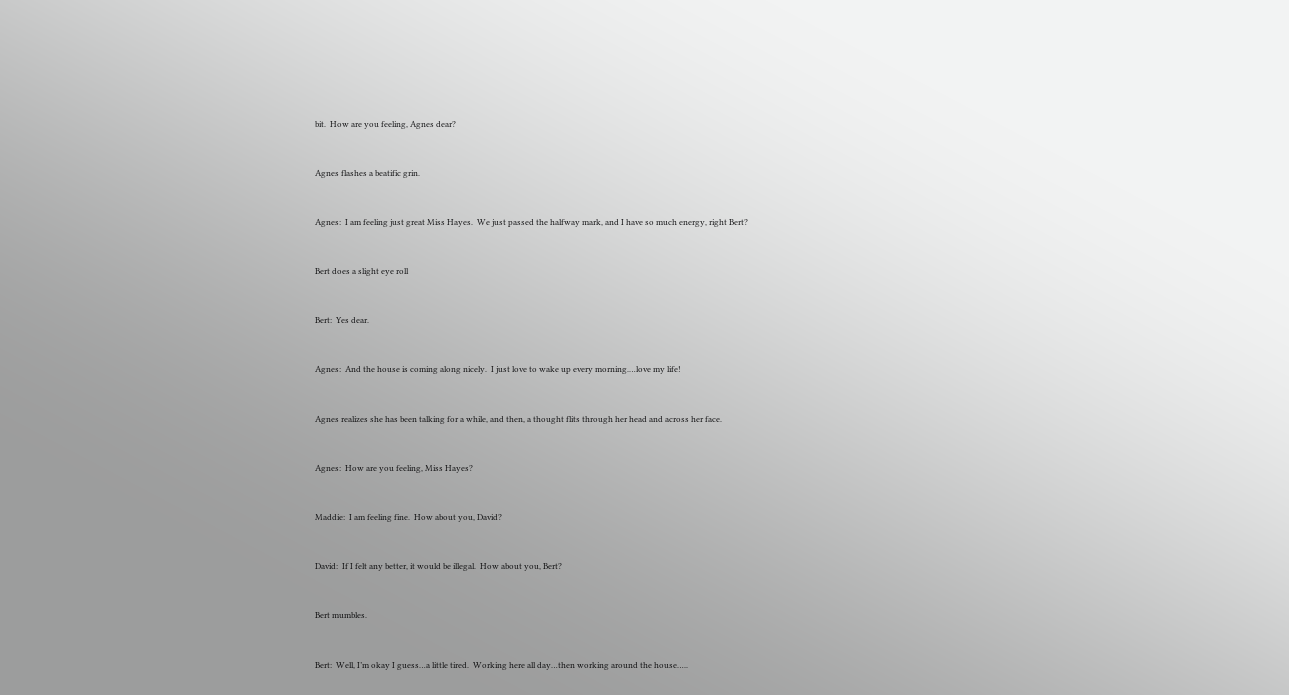bit.  How are you feeling, Agnes dear?


Agnes flashes a beatific grin.


Agnes:  I am feeling just great Miss Hayes.  We just passed the halfway mark, and I have so much energy, right Bert?


Bert does a slight eye roll


Bert:  Yes dear.


Agnes:  And the house is coming along nicely.  I just love to wake up every morning.…love my life!


Agnes realizes she has been talking for a while, and then, a thought flits through her head and across her face.


Agnes:  How are you feeling, Miss Hayes?


Maddie:  I am feeling fine.  How about you, David?


David:  If I felt any better, it would be illegal.  How about you, Bert?


Bert mumbles.


Bert:  Well, I’m okay I guess…a little tired.  Working here all day…then working around the house…..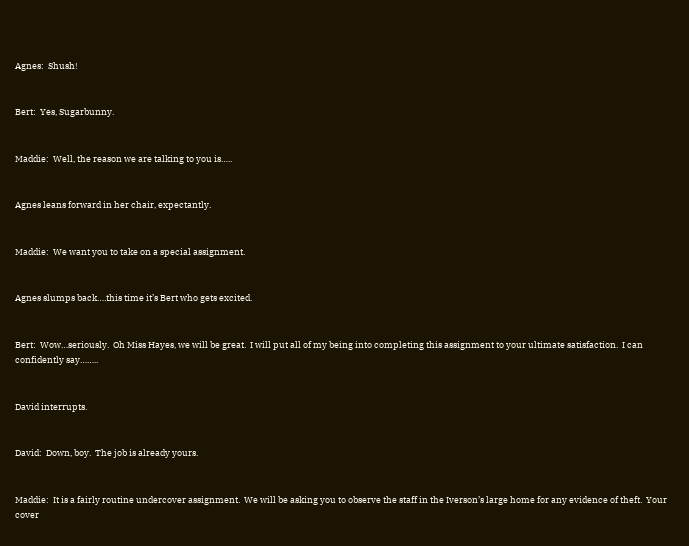Agnes:  Shush!


Bert:  Yes, Sugarbunny.


Maddie:  Well, the reason we are talking to you is…..


Agnes leans forward in her chair, expectantly.


Maddie:  We want you to take on a special assignment.


Agnes slumps back….this time it’s Bert who gets excited.


Bert:  Wow…seriously.  Oh Miss Hayes, we will be great.  I will put all of my being into completing this assignment to your ultimate satisfaction.  I can confidently say……..


David interrupts.


David:  Down, boy.  The job is already yours.


Maddie:  It is a fairly routine undercover assignment.  We will be asking you to observe the staff in the Iverson’s large home for any evidence of theft.  Your cover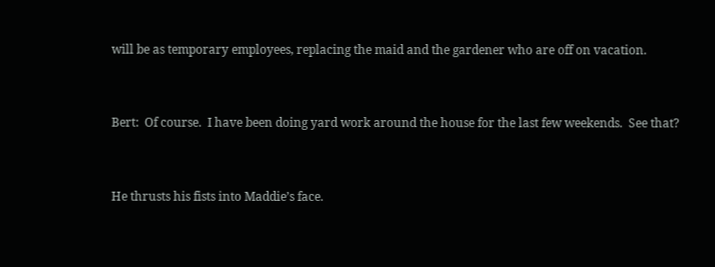will be as temporary employees, replacing the maid and the gardener who are off on vacation.


Bert:  Of course.  I have been doing yard work around the house for the last few weekends.  See that?


He thrusts his fists into Maddie’s face.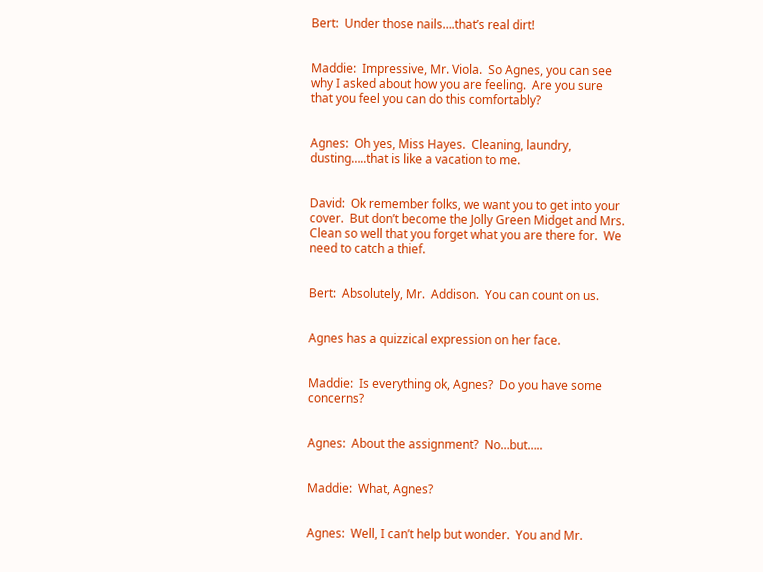Bert:  Under those nails….that’s real dirt!


Maddie:  Impressive, Mr. Viola.  So Agnes, you can see why I asked about how you are feeling.  Are you sure that you feel you can do this comfortably?


Agnes:  Oh yes, Miss Hayes.  Cleaning, laundry, dusting…..that is like a vacation to me.


David:  Ok remember folks, we want you to get into your cover.  But don’t become the Jolly Green Midget and Mrs. Clean so well that you forget what you are there for.  We need to catch a thief.


Bert:  Absolutely, Mr.  Addison.  You can count on us.


Agnes has a quizzical expression on her face.


Maddie:  Is everything ok, Agnes?  Do you have some concerns?


Agnes:  About the assignment?  No…but…..


Maddie:  What, Agnes?


Agnes:  Well, I can’t help but wonder.  You and Mr.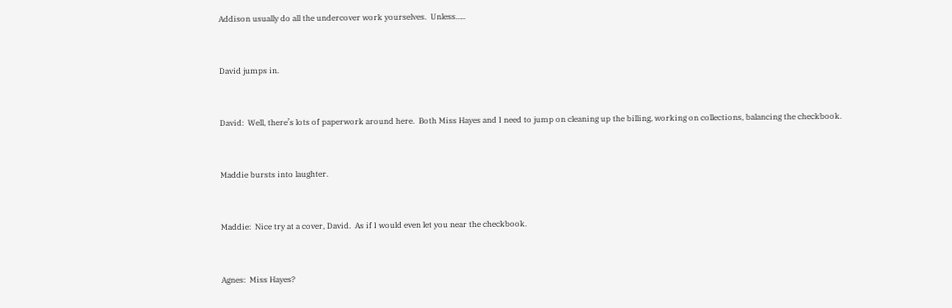Addison usually do all the undercover work yourselves.  Unless…..


David jumps in.


David:  Well, there’s lots of paperwork around here.  Both Miss Hayes and I need to jump on cleaning up the billing, working on collections, balancing the checkbook.


Maddie bursts into laughter.


Maddie:  Nice try at a cover, David.  As if I would even let you near the checkbook.


Agnes:  Miss Hayes?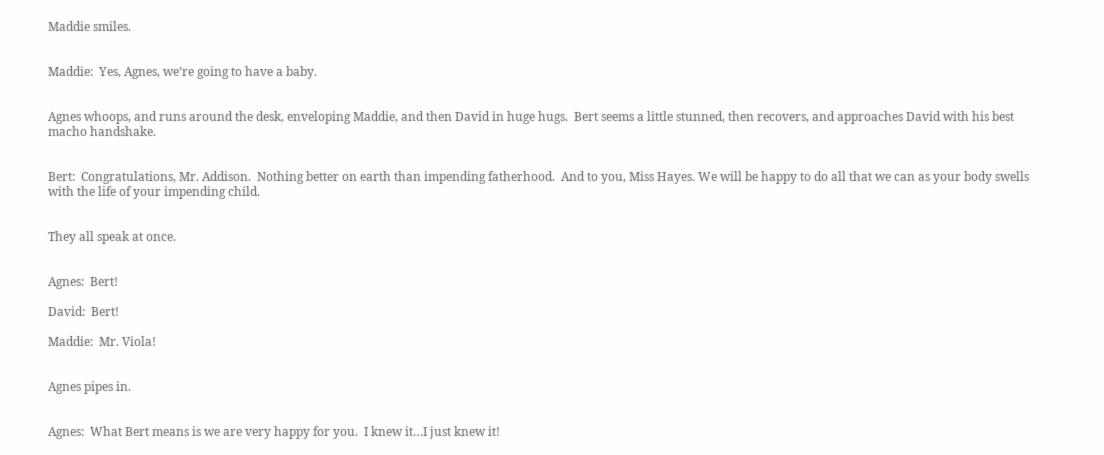Maddie smiles.


Maddie:  Yes, Agnes, we’re going to have a baby.


Agnes whoops, and runs around the desk, enveloping Maddie, and then David in huge hugs.  Bert seems a little stunned, then recovers, and approaches David with his best macho handshake.


Bert:  Congratulations, Mr. Addison.  Nothing better on earth than impending fatherhood.  And to you, Miss Hayes. We will be happy to do all that we can as your body swells with the life of your impending child.


They all speak at once.


Agnes:  Bert!

David:  Bert!

Maddie:  Mr. Viola!


Agnes pipes in.


Agnes:  What Bert means is we are very happy for you.  I knew it…I just knew it!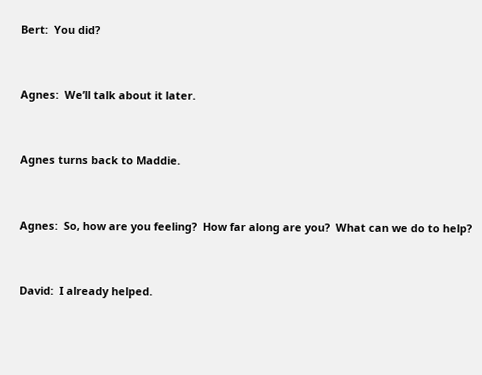Bert:  You did?


Agnes:  We’ll talk about it later.


Agnes turns back to Maddie.


Agnes:  So, how are you feeling?  How far along are you?  What can we do to help?


David:  I already helped.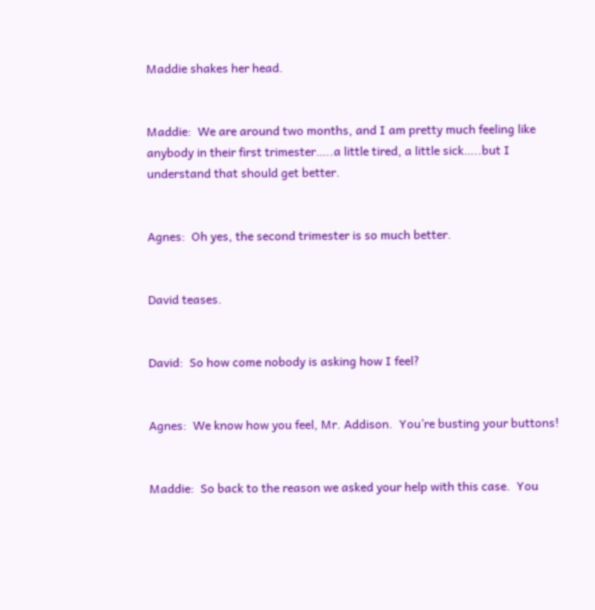Maddie shakes her head.


Maddie:  We are around two months, and I am pretty much feeling like anybody in their first trimester…..a little tired, a little sick…..but I understand that should get better.


Agnes:  Oh yes, the second trimester is so much better.


David teases.


David:  So how come nobody is asking how I feel?


Agnes:  We know how you feel, Mr. Addison.  You’re busting your buttons!


Maddie:  So back to the reason we asked your help with this case.  You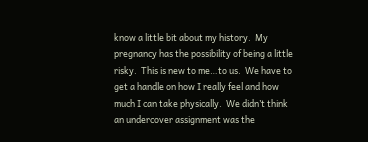know a little bit about my history.  My pregnancy has the possibility of being a little risky.  This is new to me…to us.  We have to get a handle on how I really feel and how much I can take physically.  We didn’t think an undercover assignment was the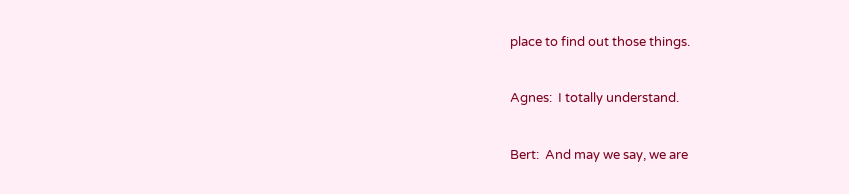place to find out those things.


Agnes:  I totally understand.


Bert:  And may we say, we are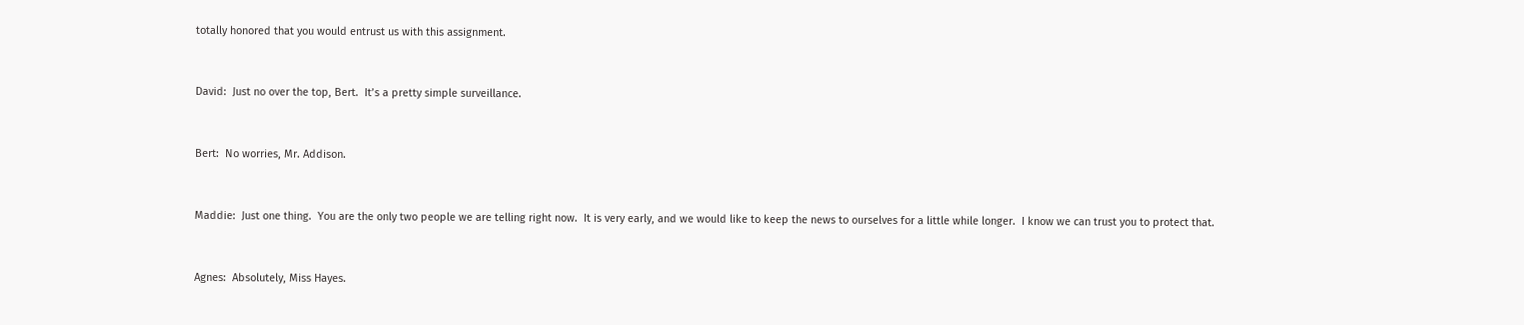totally honored that you would entrust us with this assignment.


David:  Just no over the top, Bert.  It’s a pretty simple surveillance.


Bert:  No worries, Mr. Addison.


Maddie:  Just one thing.  You are the only two people we are telling right now.  It is very early, and we would like to keep the news to ourselves for a little while longer.  I know we can trust you to protect that.


Agnes:  Absolutely, Miss Hayes.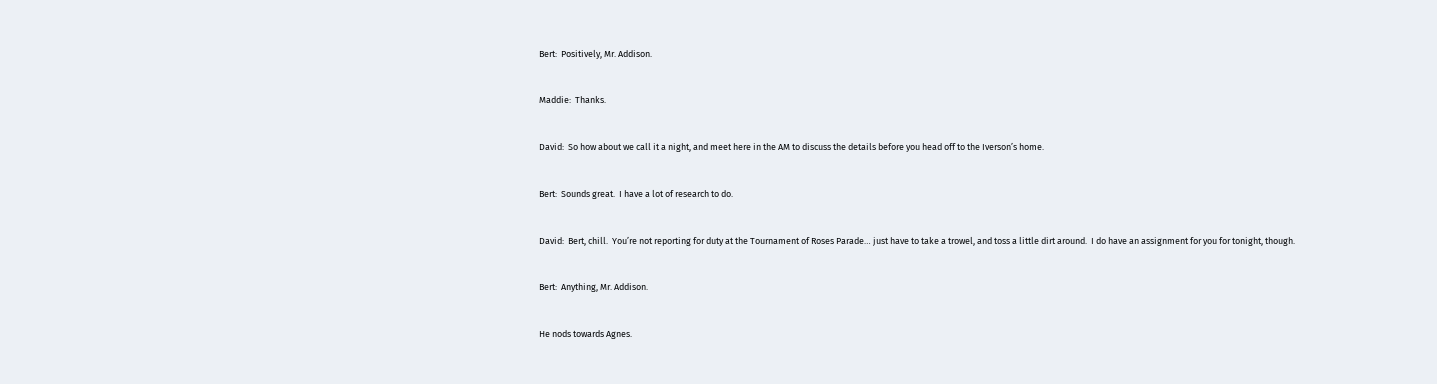Bert:  Positively, Mr. Addison.


Maddie:  Thanks.


David:  So how about we call it a night, and meet here in the AM to discuss the details before you head off to the Iverson’s home.


Bert:  Sounds great.  I have a lot of research to do.


David:  Bert, chill.  You’re not reporting for duty at the Tournament of Roses Parade… just have to take a trowel, and toss a little dirt around.  I do have an assignment for you for tonight, though.


Bert:  Anything, Mr. Addison.


He nods towards Agnes.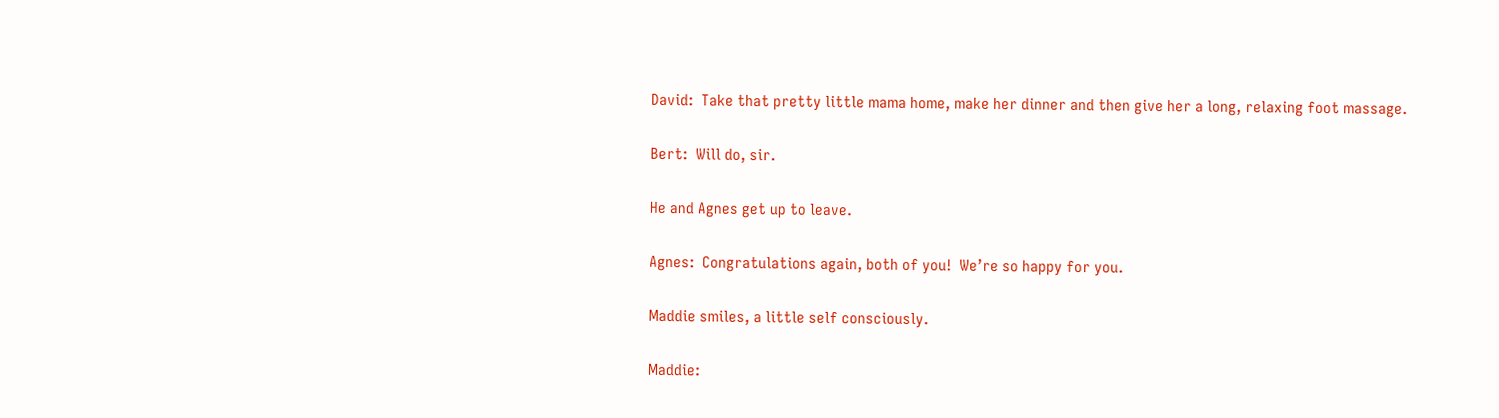David:  Take that pretty little mama home, make her dinner and then give her a long, relaxing foot massage.


Bert:  Will do, sir.


He and Agnes get up to leave.


Agnes:  Congratulations again, both of you!  We’re so happy for you.


Maddie smiles, a little self consciously.


Maddie: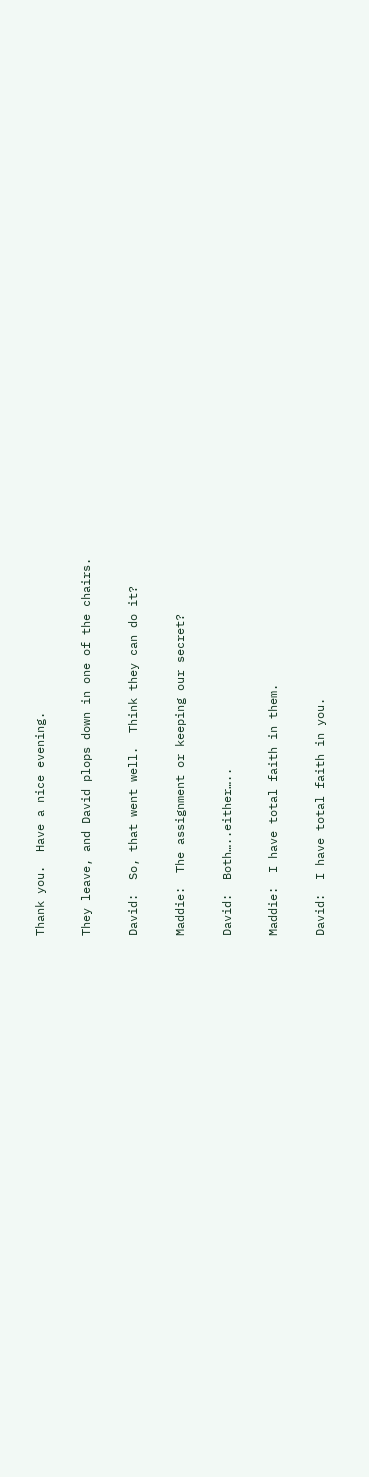Thank you.  Have a nice evening.


They leave, and David plops down in one of the chairs.


David:  So, that went well.  Think they can do it?


Maddie:  The assignment or keeping our secret?


David:  Both…..either…..


Maddie:  I have total faith in them.


David:  I have total faith in you.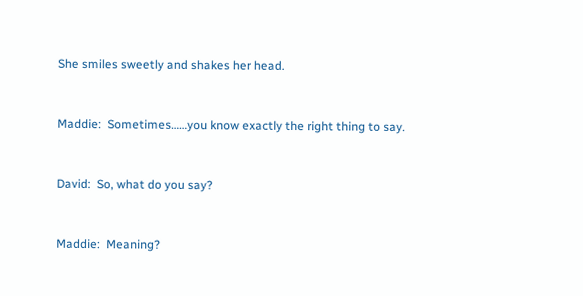She smiles sweetly and shakes her head.


Maddie:  Sometimes……you know exactly the right thing to say.


David:  So, what do you say?


Maddie:  Meaning?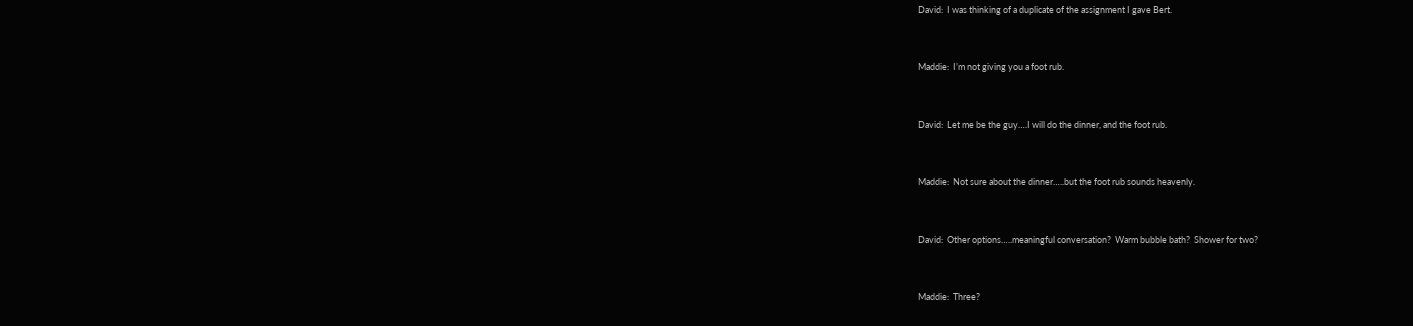David:  I was thinking of a duplicate of the assignment I gave Bert.


Maddie:  I’m not giving you a foot rub.


David:  Let me be the guy….I will do the dinner, and the foot rub.


Maddie:  Not sure about the dinner…..but the foot rub sounds heavenly.


David:  Other options…..meaningful conversation?  Warm bubble bath?  Shower for two?


Maddie:  Three?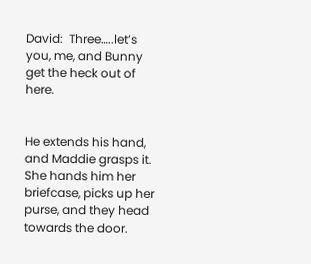David:  Three…..let’s you, me, and Bunny get the heck out of here.


He extends his hand, and Maddie grasps it.  She hands him her briefcase, picks up her purse, and they head towards the door.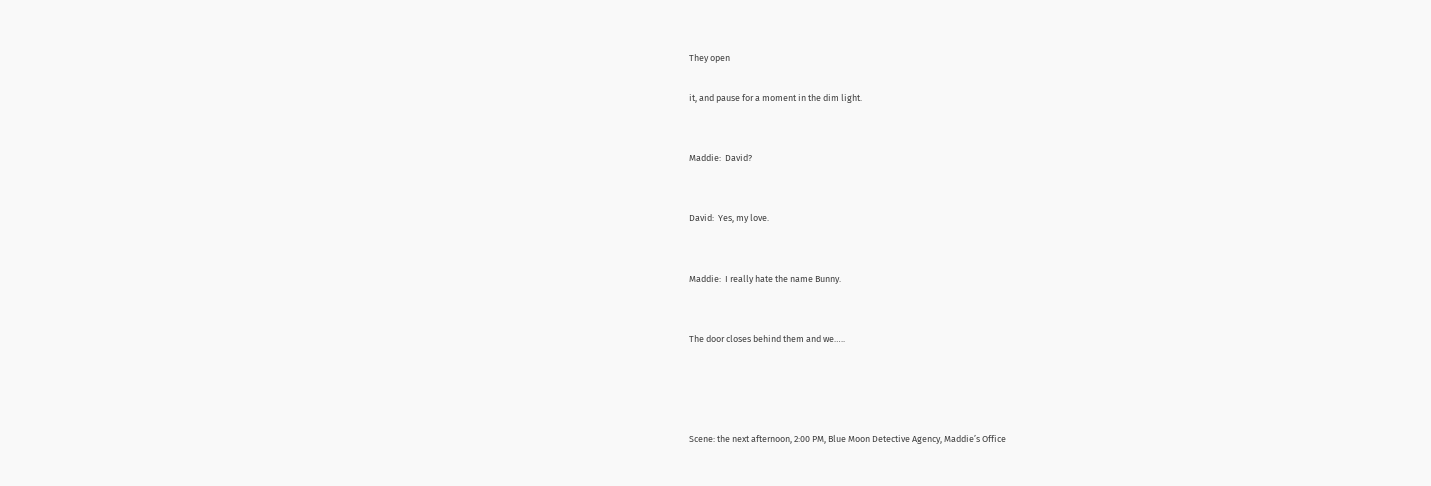They open

it, and pause for a moment in the dim light.


Maddie:  David?


David:  Yes, my love.


Maddie:  I really hate the name Bunny.


The door closes behind them and we…..




Scene: the next afternoon, 2:00 PM, Blue Moon Detective Agency, Maddie’s Office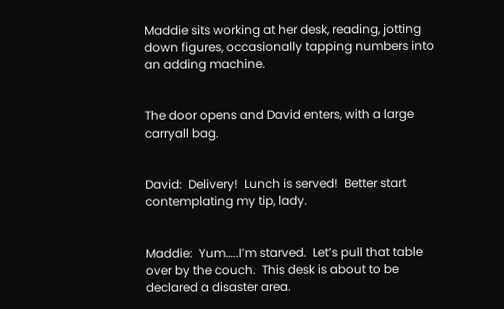Maddie sits working at her desk, reading, jotting down figures, occasionally tapping numbers into an adding machine.


The door opens and David enters, with a large carryall bag.


David:  Delivery!  Lunch is served!  Better start contemplating my tip, lady.


Maddie:  Yum…..I’m starved.  Let’s pull that table over by the couch.  This desk is about to be declared a disaster area.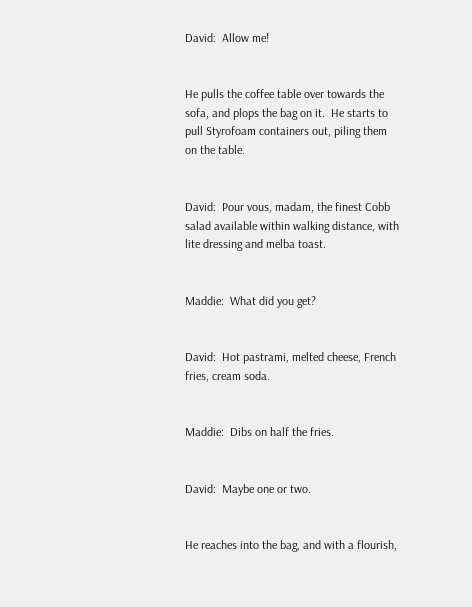David:  Allow me!


He pulls the coffee table over towards the sofa, and plops the bag on it.  He starts to pull Styrofoam containers out, piling them on the table.


David:  Pour vous, madam, the finest Cobb salad available within walking distance, with lite dressing and melba toast.


Maddie:  What did you get?


David:  Hot pastrami, melted cheese, French fries, cream soda.


Maddie:  Dibs on half the fries.


David:  Maybe one or two.


He reaches into the bag, and with a flourish,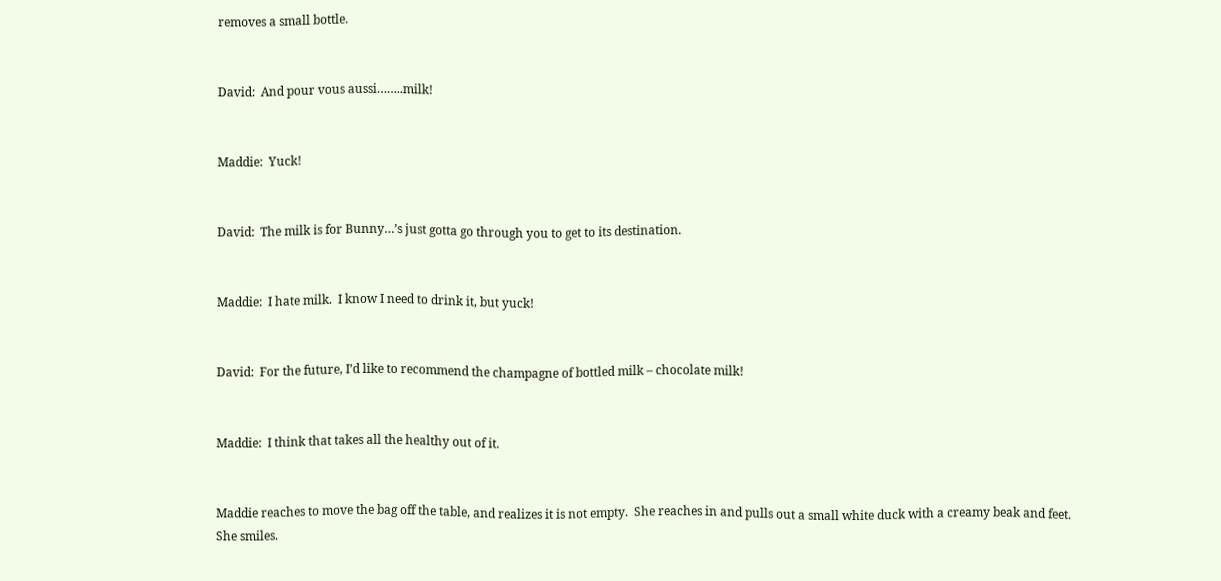removes a small bottle.


David:  And pour vous aussi……..milk!


Maddie:  Yuck!


David:  The milk is for Bunny…’s just gotta go through you to get to its destination.


Maddie:  I hate milk.  I know I need to drink it, but yuck!


David:  For the future, I’d like to recommend the champagne of bottled milk – chocolate milk!


Maddie:  I think that takes all the healthy out of it.


Maddie reaches to move the bag off the table, and realizes it is not empty.  She reaches in and pulls out a small white duck with a creamy beak and feet.  She smiles.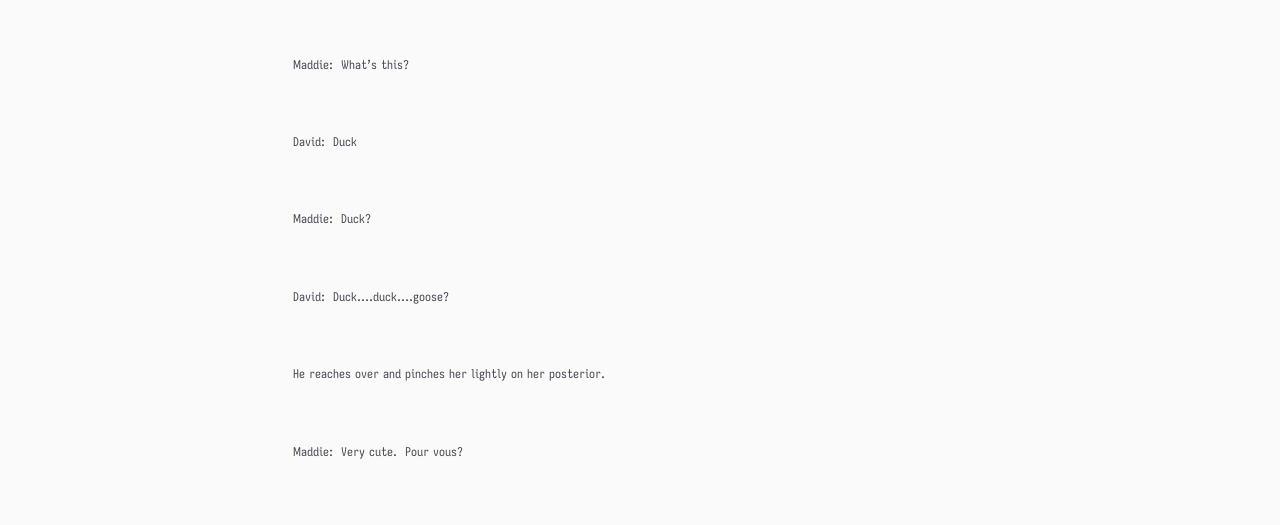Maddie:  What’s this?


David:  Duck


Maddie:  Duck?


David:  Duck….duck….goose?


He reaches over and pinches her lightly on her posterior.


Maddie:  Very cute.  Pour vous?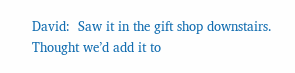David:  Saw it in the gift shop downstairs.  Thought we’d add it to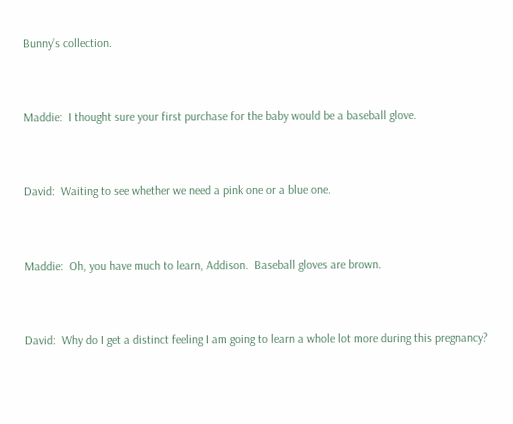Bunny’s collection.


Maddie:  I thought sure your first purchase for the baby would be a baseball glove.


David:  Waiting to see whether we need a pink one or a blue one.


Maddie:  Oh, you have much to learn, Addison.  Baseball gloves are brown.


David:  Why do I get a distinct feeling I am going to learn a whole lot more during this pregnancy?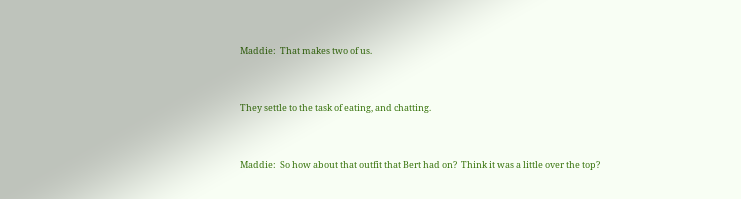Maddie:  That makes two of us.


They settle to the task of eating, and chatting.


Maddie:  So how about that outfit that Bert had on?  Think it was a little over the top?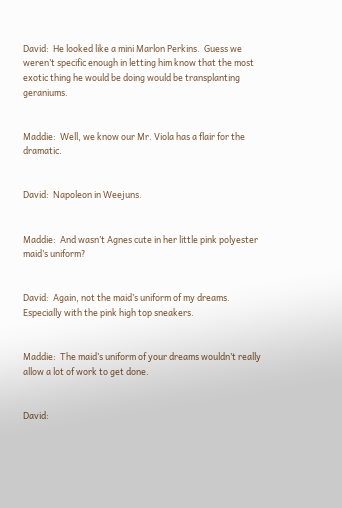David:  He looked like a mini Marlon Perkins.  Guess we weren’t specific enough in letting him know that the most exotic thing he would be doing would be transplanting geraniums.


Maddie:  Well, we know our Mr. Viola has a flair for the dramatic.


David:  Napoleon in Weejuns.


Maddie:  And wasn’t Agnes cute in her little pink polyester maid’s uniform?


David:  Again, not the maid’s uniform of my dreams.  Especially with the pink high top sneakers.


Maddie:  The maid’s uniform of your dreams wouldn’t really allow a lot of work to get done.


David: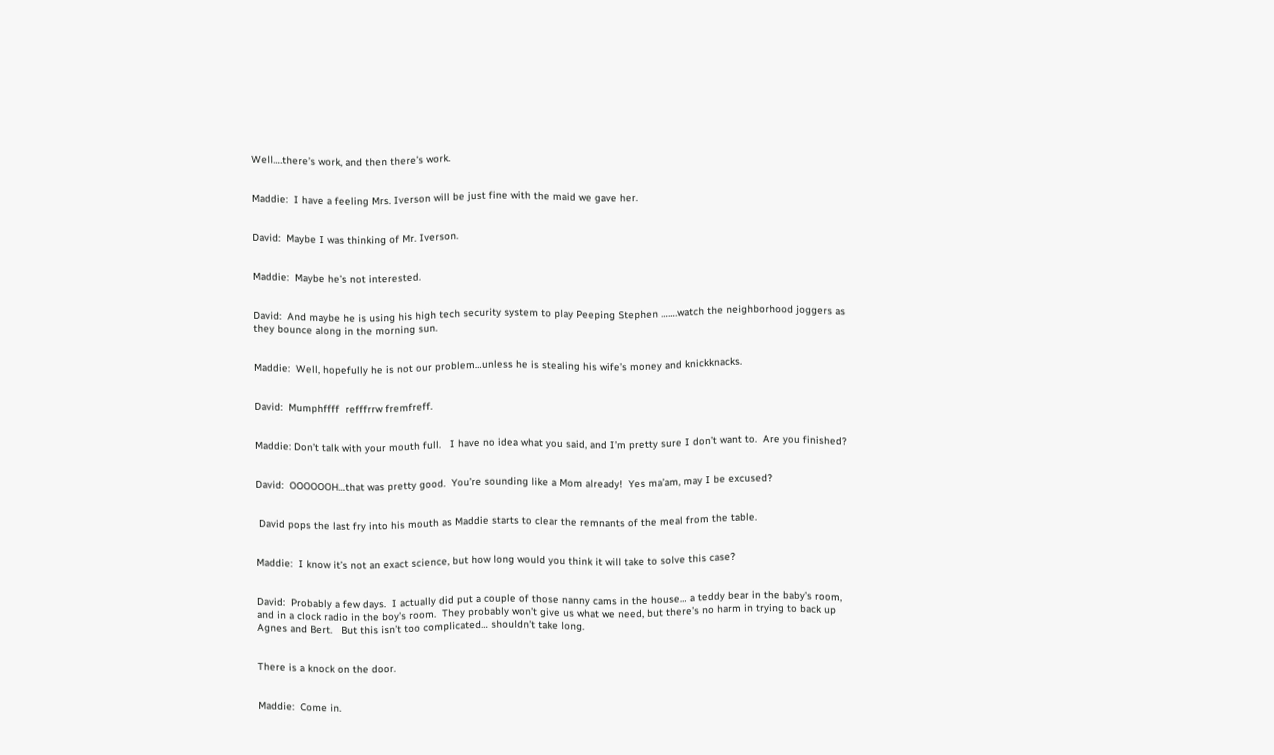Well….there’s work, and then there’s work.


Maddie:  I have a feeling Mrs. Iverson will be just fine with the maid we gave her.


David:  Maybe I was thinking of Mr. Iverson.


Maddie:  Maybe he’s not interested.


David:  And maybe he is using his high tech security system to play Peeping Stephen …….watch the neighborhood joggers as they bounce along in the morning sun.


Maddie:  Well, hopefully he is not our problem…unless he is stealing his wife’s money and knickknacks.


David:  Mumphffff  refffrrw fremfreff.


Maddie: Don’t talk with your mouth full.   I have no idea what you said, and I’m pretty sure I don’t want to.  Are you finished?


David:  OOOOOOH…that was pretty good.  You’re sounding like a Mom already!  Yes ma’am, may I be excused?


 David pops the last fry into his mouth as Maddie starts to clear the remnants of the meal from the table.


Maddie:  I know it’s not an exact science, but how long would you think it will take to solve this case?


David:  Probably a few days.  I actually did put a couple of those nanny cams in the house… a teddy bear in the baby’s room, and in a clock radio in the boy’s room.  They probably won’t give us what we need, but there’s no harm in trying to back up Agnes and Bert.   But this isn’t too complicated… shouldn’t take long.


There is a knock on the door.


Maddie:  Come in.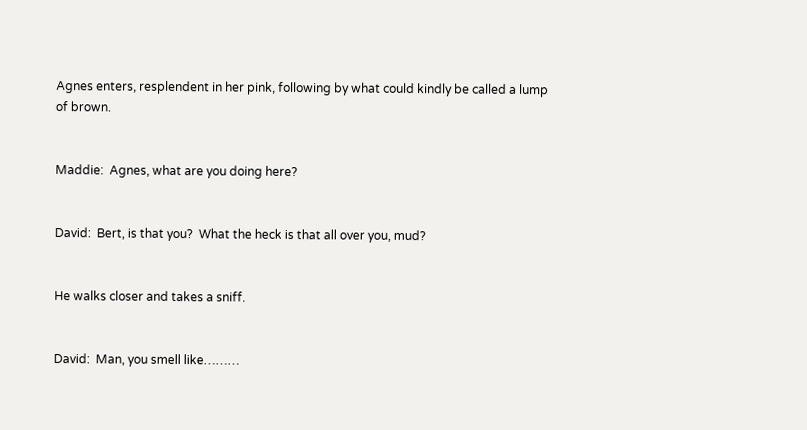Agnes enters, resplendent in her pink, following by what could kindly be called a lump of brown.


Maddie:  Agnes, what are you doing here?


David:  Bert, is that you?  What the heck is that all over you, mud?


He walks closer and takes a sniff.


David:  Man, you smell like………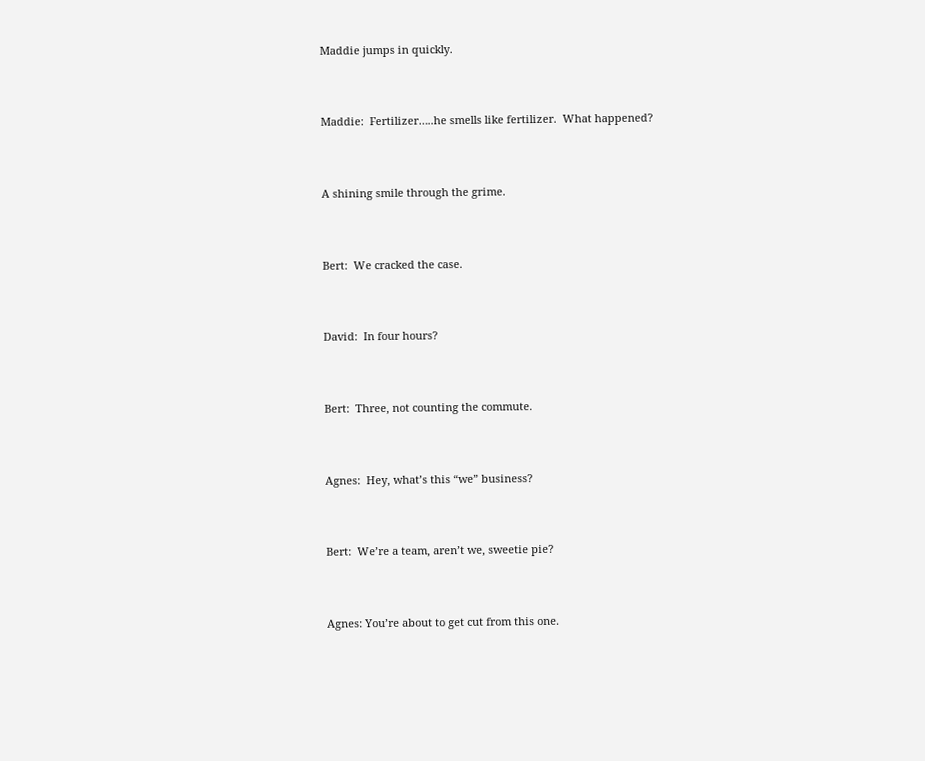Maddie jumps in quickly.


Maddie:  Fertilizer…..he smells like fertilizer.  What happened?


A shining smile through the grime.


Bert:  We cracked the case.


David:  In four hours?


Bert:  Three, not counting the commute.


Agnes:  Hey, what’s this “we” business?


Bert:  We’re a team, aren’t we, sweetie pie?


Agnes: You’re about to get cut from this one.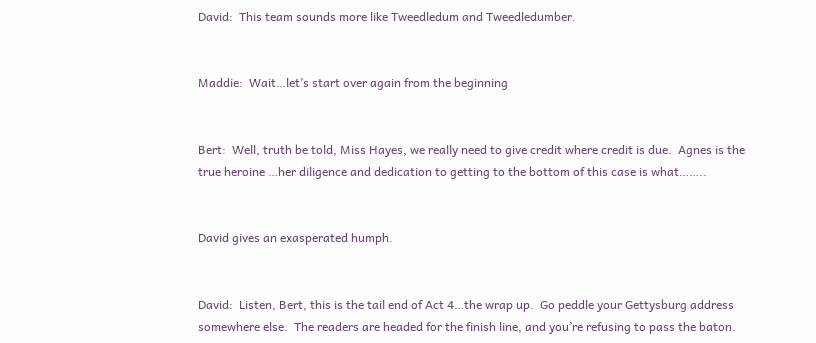David:  This team sounds more like Tweedledum and Tweedledumber.


Maddie:  Wait…let’s start over again from the beginning


Bert:  Well, truth be told, Miss Hayes, we really need to give credit where credit is due.  Agnes is the true heroine …her diligence and dedication to getting to the bottom of this case is what……..


David gives an exasperated humph.


David:  Listen, Bert, this is the tail end of Act 4…the wrap up.  Go peddle your Gettysburg address somewhere else.  The readers are headed for the finish line, and you’re refusing to pass the baton.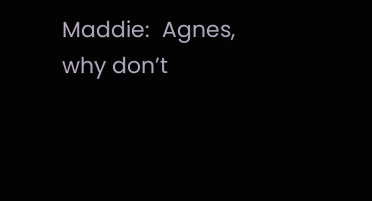Maddie:  Agnes, why don’t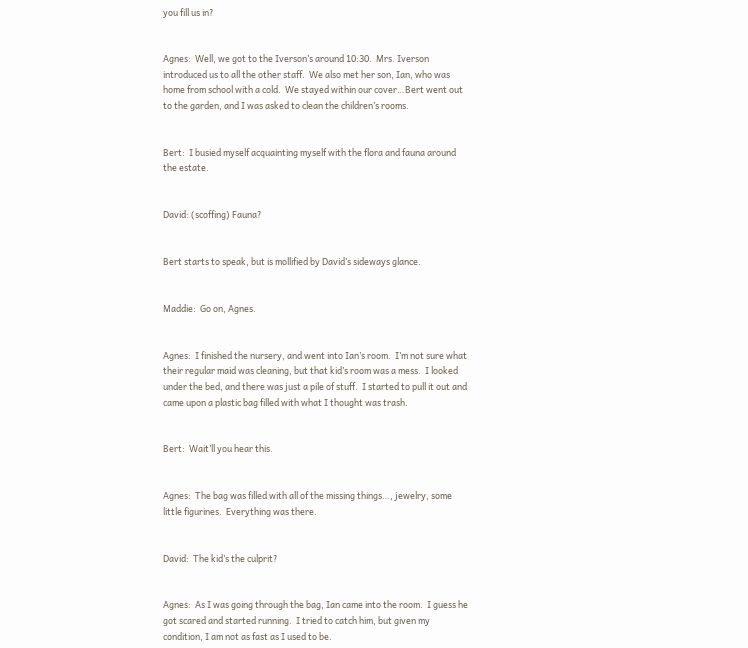you fill us in?


Agnes:  Well, we got to the Iverson’s around 10:30.  Mrs. Iverson introduced us to all the other staff.  We also met her son, Ian, who was home from school with a cold.  We stayed within our cover…Bert went out to the garden, and I was asked to clean the children’s rooms.


Bert:  I busied myself acquainting myself with the flora and fauna around the estate.


David: (scoffing) Fauna?


Bert starts to speak, but is mollified by David’s sideways glance.


Maddie:  Go on, Agnes.


Agnes:  I finished the nursery, and went into Ian’s room.  I’m not sure what their regular maid was cleaning, but that kid’s room was a mess.  I looked under the bed, and there was just a pile of stuff.  I started to pull it out and came upon a plastic bag filled with what I thought was trash.


Bert:  Wait’ll you hear this.


Agnes:  The bag was filled with all of the missing things…, jewelry, some little figurines.  Everything was there.


David:  The kid’s the culprit?


Agnes:  As I was going through the bag, Ian came into the room.  I guess he got scared and started running.  I tried to catch him, but given my condition, I am not as fast as I used to be.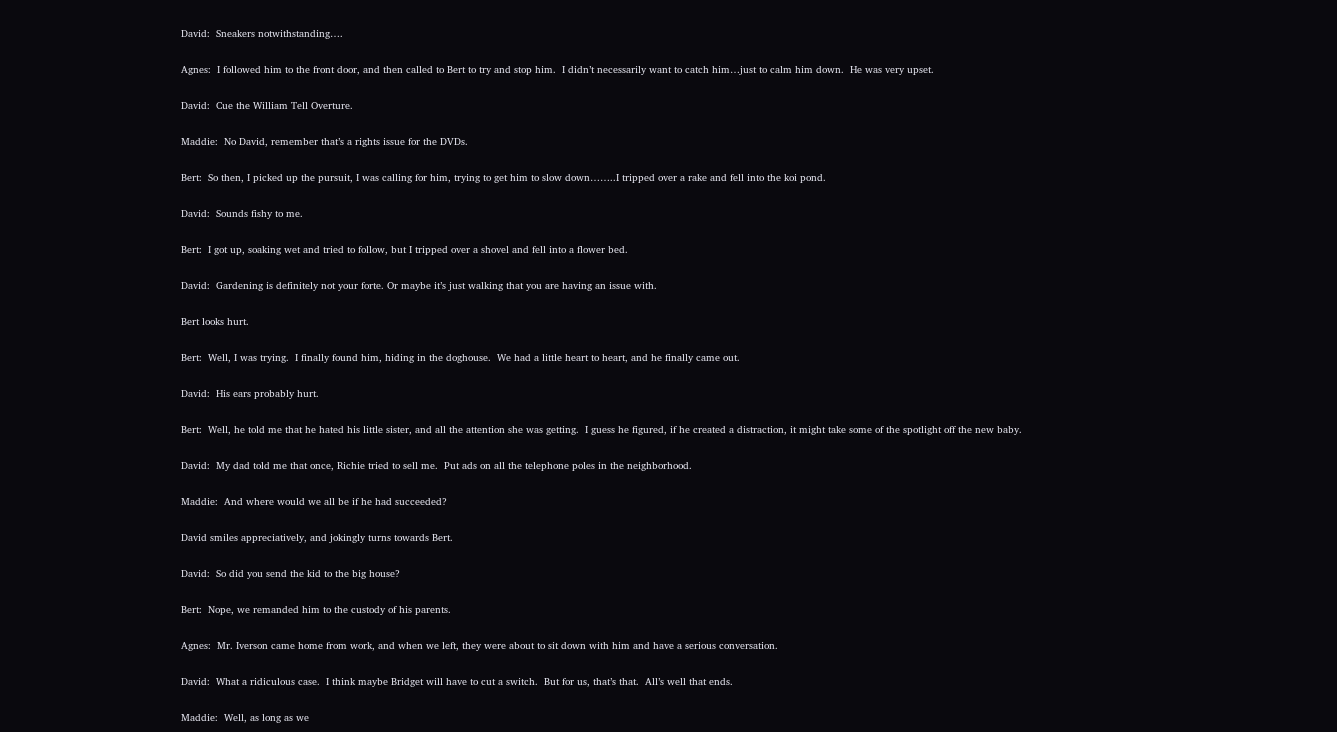David:  Sneakers notwithstanding….


Agnes:  I followed him to the front door, and then called to Bert to try and stop him.  I didn’t necessarily want to catch him…just to calm him down.  He was very upset.


David:  Cue the William Tell Overture.


Maddie:  No David, remember that’s a rights issue for the DVDs.


Bert:  So then, I picked up the pursuit, I was calling for him, trying to get him to slow down……..I tripped over a rake and fell into the koi pond.


David:  Sounds fishy to me.


Bert:  I got up, soaking wet and tried to follow, but I tripped over a shovel and fell into a flower bed.


David:  Gardening is definitely not your forte. Or maybe it’s just walking that you are having an issue with.


Bert looks hurt.


Bert:  Well, I was trying.  I finally found him, hiding in the doghouse.  We had a little heart to heart, and he finally came out.


David:  His ears probably hurt.


Bert:  Well, he told me that he hated his little sister, and all the attention she was getting.  I guess he figured, if he created a distraction, it might take some of the spotlight off the new baby.


David:  My dad told me that once, Richie tried to sell me.  Put ads on all the telephone poles in the neighborhood.


Maddie:  And where would we all be if he had succeeded?


David smiles appreciatively, and jokingly turns towards Bert.


David:  So did you send the kid to the big house?


Bert:  Nope, we remanded him to the custody of his parents.


Agnes:  Mr. Iverson came home from work, and when we left, they were about to sit down with him and have a serious conversation.


David:  What a ridiculous case.  I think maybe Bridget will have to cut a switch.  But for us, that’s that.  All’s well that ends.


Maddie:  Well, as long as we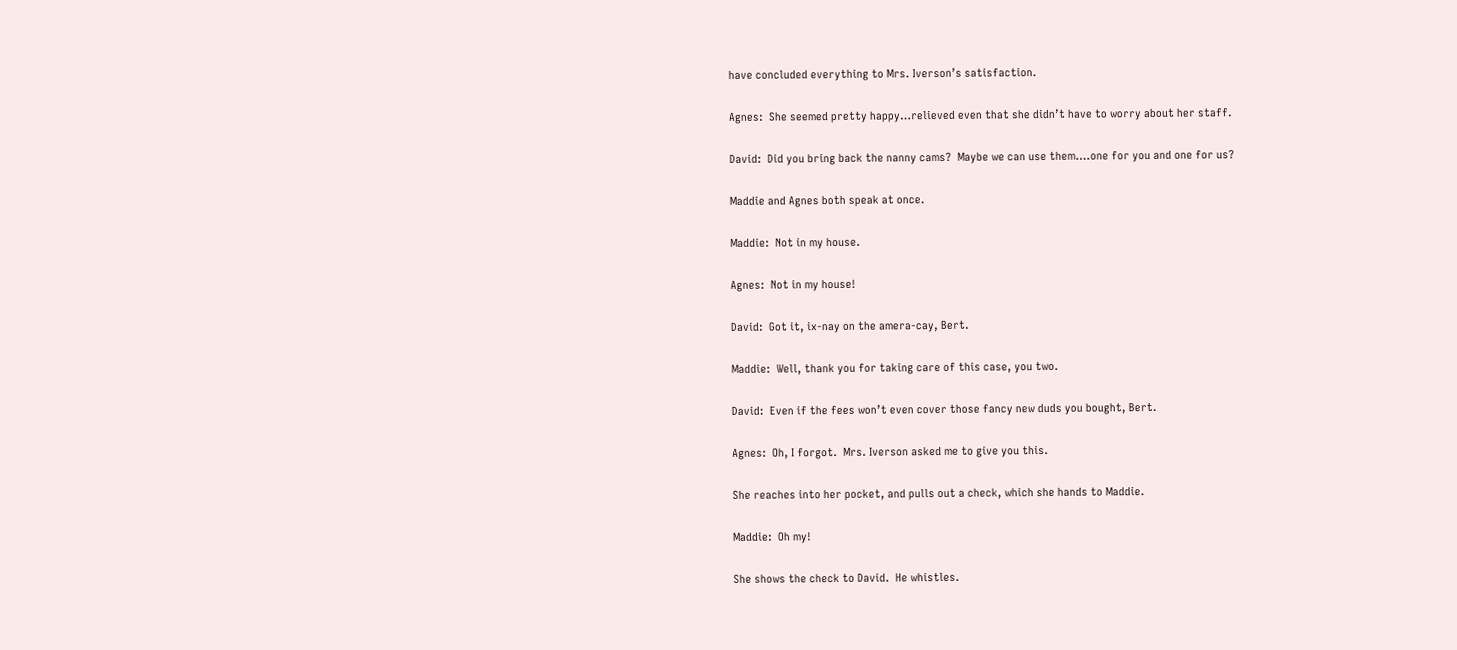have concluded everything to Mrs. Iverson’s satisfaction.


Agnes:  She seemed pretty happy…relieved even that she didn’t have to worry about her staff.


David:  Did you bring back the nanny cams?  Maybe we can use them….one for you and one for us?


Maddie and Agnes both speak at once.


Maddie:  Not in my house.


Agnes:  Not in my house!


David:  Got it, ix-nay on the amera-cay, Bert.


Maddie:  Well, thank you for taking care of this case, you two.


David:  Even if the fees won’t even cover those fancy new duds you bought, Bert.


Agnes:  Oh, I forgot.  Mrs. Iverson asked me to give you this.


She reaches into her pocket, and pulls out a check, which she hands to Maddie.


Maddie:  Oh my!


She shows the check to David.  He whistles.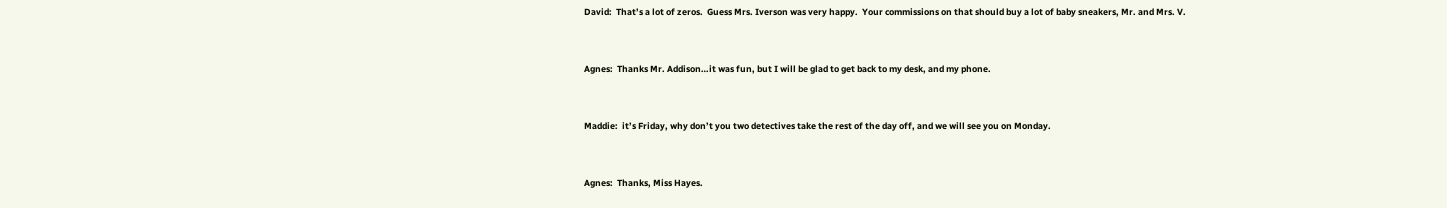David:  That’s a lot of zeros.  Guess Mrs. Iverson was very happy.  Your commissions on that should buy a lot of baby sneakers, Mr. and Mrs. V.


Agnes:  Thanks Mr. Addison…it was fun, but I will be glad to get back to my desk, and my phone.


Maddie:  it’s Friday, why don’t you two detectives take the rest of the day off, and we will see you on Monday.


Agnes:  Thanks, Miss Hayes.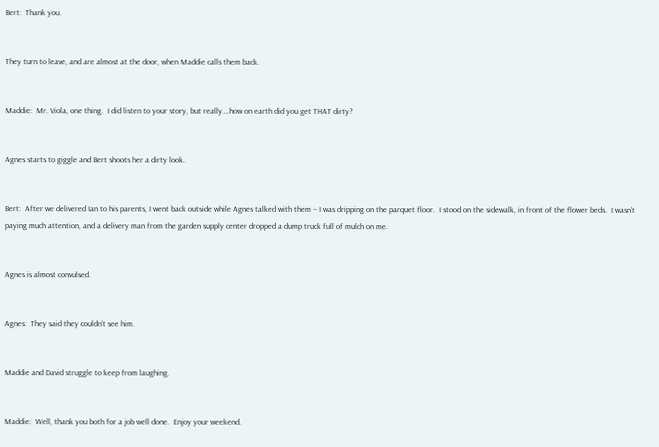Bert:  Thank you.


They turn to leave, and are almost at the door, when Maddie calls them back.


Maddie:  Mr. Viola, one thing.  I did listen to your story, but really….how on earth did you get THAT dirty?


Agnes starts to giggle and Bert shoots her a dirty look.


Bert:  After we delivered Ian to his parents, I went back outside while Agnes talked with them – I was dripping on the parquet floor.  I stood on the sidewalk, in front of the flower beds.  I wasn’t paying much attention, and a delivery man from the garden supply center dropped a dump truck full of mulch on me.


Agnes is almost convulsed.


Agnes:  They said they couldn’t see him.


Maddie and David struggle to keep from laughing.


Maddie:  Well, thank you both for a job well done.  Enjoy your weekend.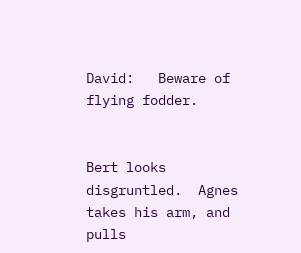David:   Beware of flying fodder.


Bert looks disgruntled.  Agnes takes his arm, and pulls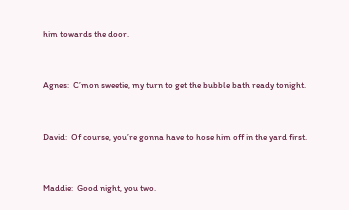him towards the door.


Agnes:  C’mon sweetie, my turn to get the bubble bath ready tonight.


David:  Of course, you’re gonna have to hose him off in the yard first.


Maddie:  Good night, you two.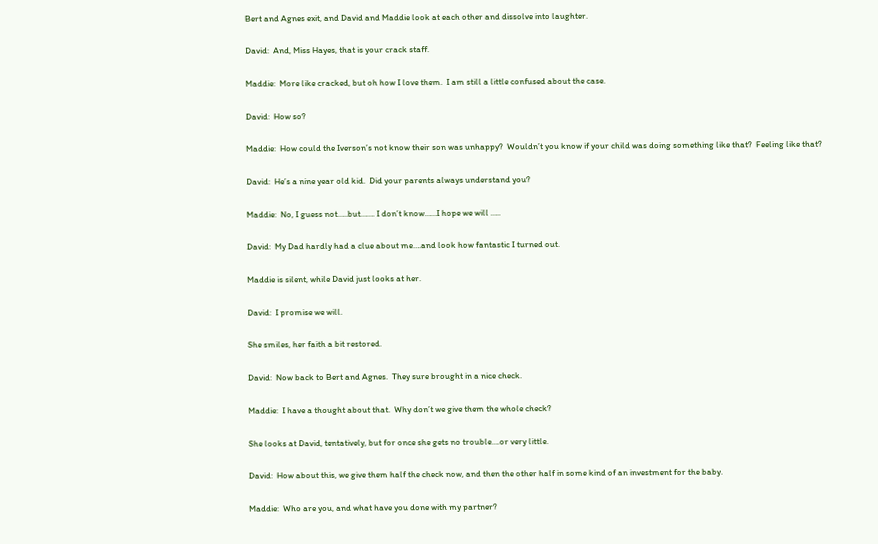Bert and Agnes exit, and David and Maddie look at each other and dissolve into laughter.


David:  And, Miss Hayes, that is your crack staff.


Maddie:  More like cracked, but oh how I love them.  I am still a little confused about the case.


David:  How so?


Maddie:  How could the Iverson’s not know their son was unhappy?  Wouldn’t you know if your child was doing something like that?  Feeling like that?


David:  He’s a nine year old kid.  Did your parents always understand you?


Maddie:  No, I guess not…..but……. I don’t know……I hope we will …..


David:  My Dad hardly had a clue about me….and look how fantastic I turned out.


Maddie is silent, while David just looks at her.


David:  I promise we will.


She smiles, her faith a bit restored.


David:  Now back to Bert and Agnes.  They sure brought in a nice check.


Maddie:  I have a thought about that.  Why don’t we give them the whole check?


She looks at David, tentatively, but for once she gets no trouble….or very little.


David:  How about this, we give them half the check now, and then the other half in some kind of an investment for the baby.


Maddie:  Who are you, and what have you done with my partner?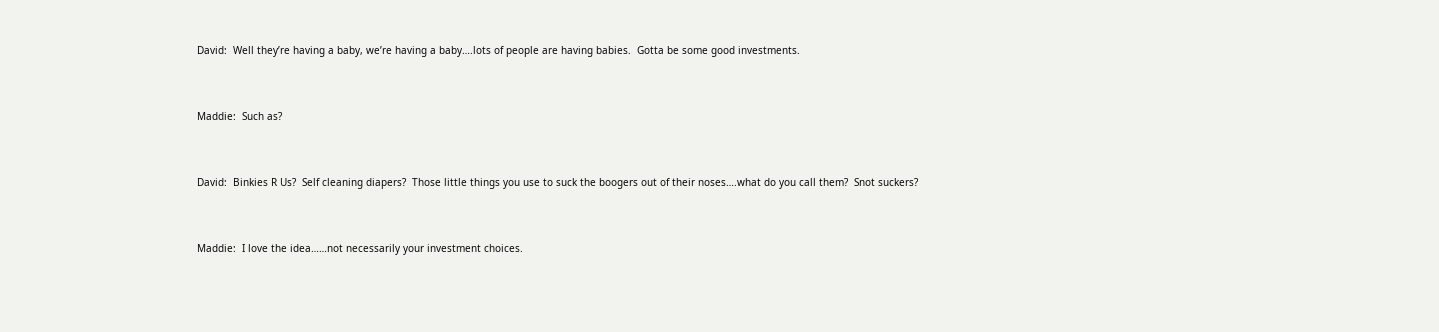David:  Well they’re having a baby, we’re having a baby….lots of people are having babies.  Gotta be some good investments.


Maddie:  Such as?


David:  Binkies R Us?  Self cleaning diapers?  Those little things you use to suck the boogers out of their noses….what do you call them?  Snot suckers?


Maddie:  I love the idea……not necessarily your investment choices.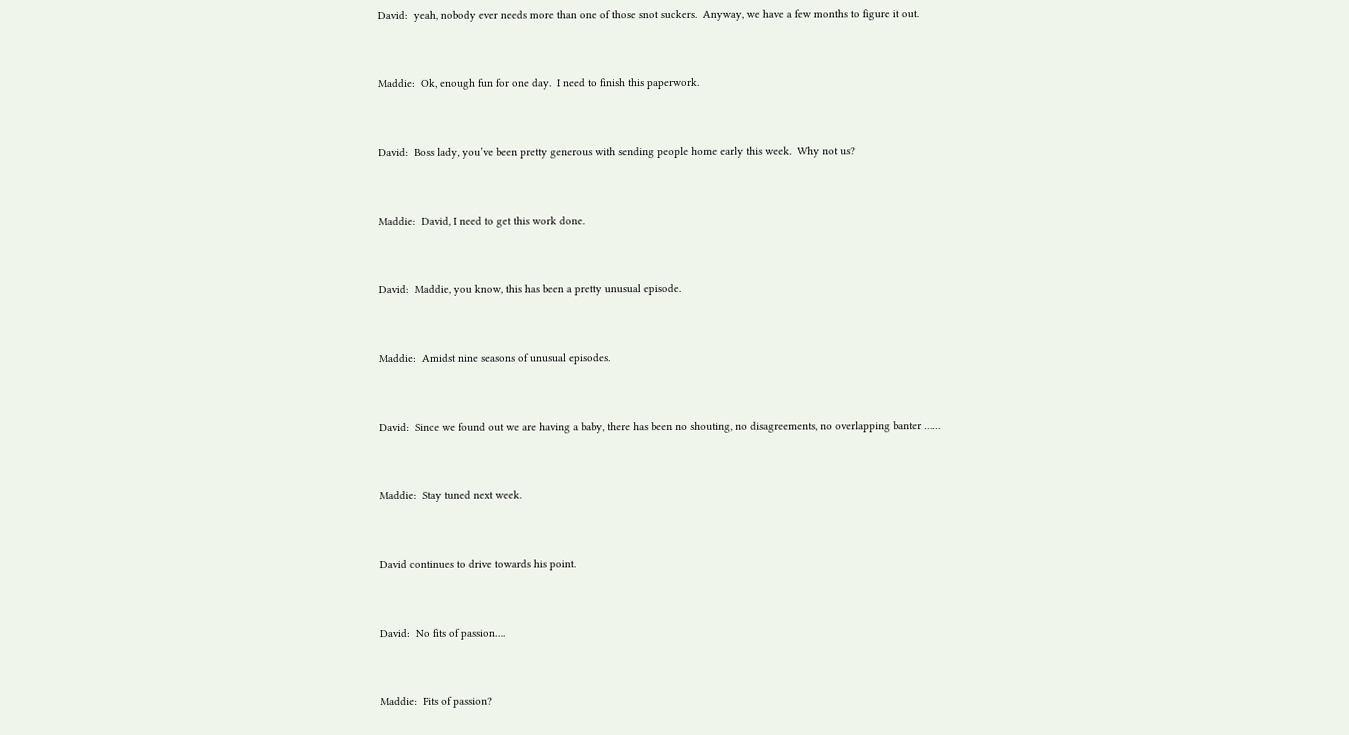David:  yeah, nobody ever needs more than one of those snot suckers.  Anyway, we have a few months to figure it out.


Maddie:  Ok, enough fun for one day.  I need to finish this paperwork.


David:  Boss lady, you’ve been pretty generous with sending people home early this week.  Why not us?


Maddie:  David, I need to get this work done.


David:  Maddie, you know, this has been a pretty unusual episode.


Maddie:  Amidst nine seasons of unusual episodes.


David:  Since we found out we are having a baby, there has been no shouting, no disagreements, no overlapping banter ……


Maddie:  Stay tuned next week.


David continues to drive towards his point.


David:  No fits of passion….


Maddie:  Fits of passion?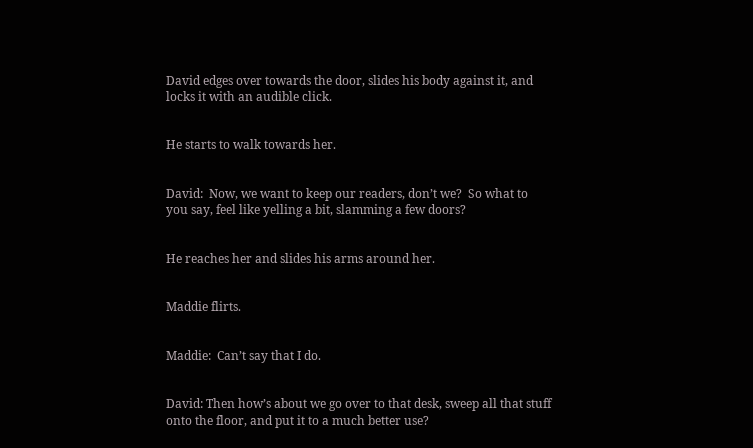David edges over towards the door, slides his body against it, and locks it with an audible click.


He starts to walk towards her.


David:  Now, we want to keep our readers, don’t we?  So what to you say, feel like yelling a bit, slamming a few doors?


He reaches her and slides his arms around her.


Maddie flirts.


Maddie:  Can’t say that I do.


David: Then how’s about we go over to that desk, sweep all that stuff onto the floor, and put it to a much better use?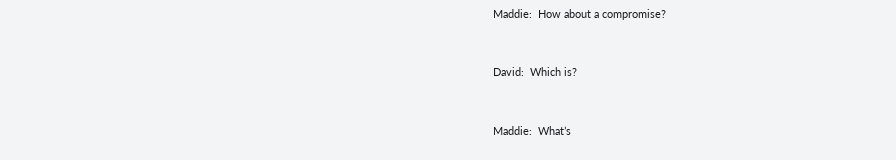Maddie:  How about a compromise?


David:  Which is?


Maddie:  What’s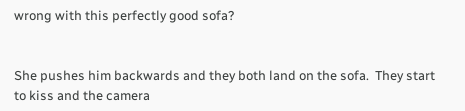wrong with this perfectly good sofa?


She pushes him backwards and they both land on the sofa.  They start to kiss and the camera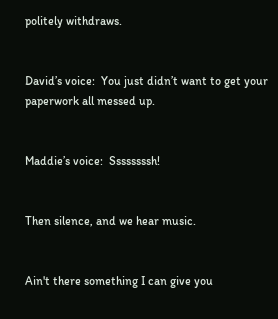politely withdraws.


David’s voice:  You just didn’t want to get your paperwork all messed up.


Maddie’s voice:  Ssssssssh!


Then silence, and we hear music.


Ain't there something I can give you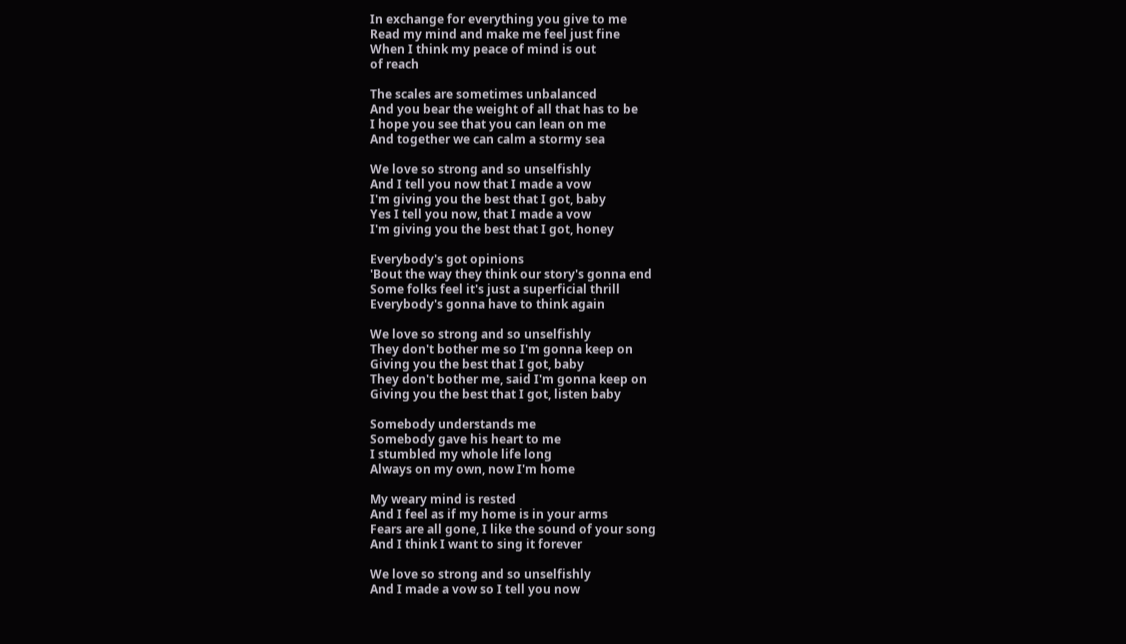In exchange for everything you give to me
Read my mind and make me feel just fine
When I think my peace of mind is out
of reach

The scales are sometimes unbalanced
And you bear the weight of all that has to be
I hope you see that you can lean on me
And together we can calm a stormy sea

We love so strong and so unselfishly
And I tell you now that I made a vow
I'm giving you the best that I got, baby
Yes I tell you now, that I made a vow
I'm giving you the best that I got, honey

Everybody's got opinions
'Bout the way they think our story's gonna end
Some folks feel it's just a superficial thrill
Everybody's gonna have to think again

We love so strong and so unselfishly
They don't bother me so I'm gonna keep on
Giving you the best that I got, baby
They don't bother me, said I'm gonna keep on
Giving you the best that I got, listen baby

Somebody understands me
Somebody gave his heart to me
I stumbled my whole life long
Always on my own, now I'm home

My weary mind is rested
And I feel as if my home is in your arms
Fears are all gone, I like the sound of your song
And I think I want to sing it forever

We love so strong and so unselfishly
And I made a vow so I tell you now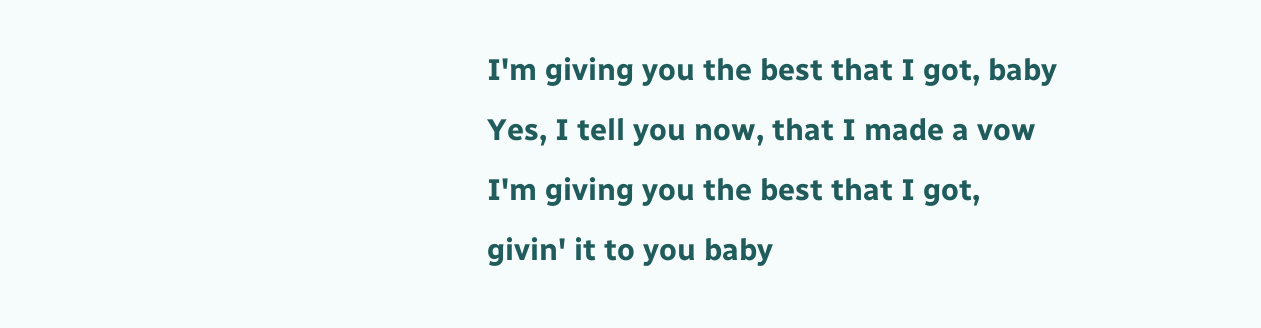I'm giving you the best that I got, baby
Yes, I tell you now, that I made a vow
I'm giving you the best that I got,
givin' it to you baby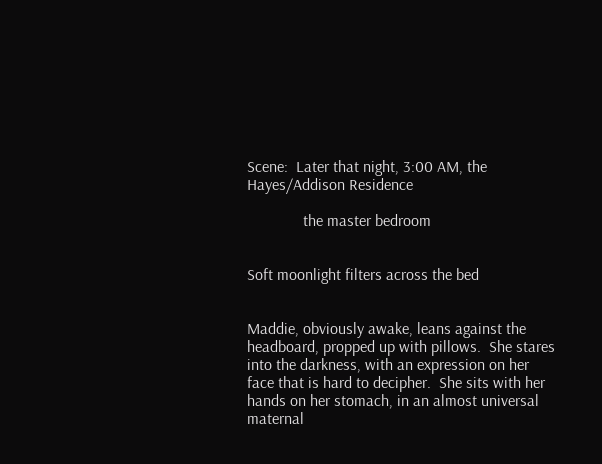Scene:  Later that night, 3:00 AM, the Hayes/Addison Residence

              the master bedroom


Soft moonlight filters across the bed


Maddie, obviously awake, leans against the headboard, propped up with pillows.  She stares into the darkness, with an expression on her face that is hard to decipher.  She sits with her hands on her stomach, in an almost universal maternal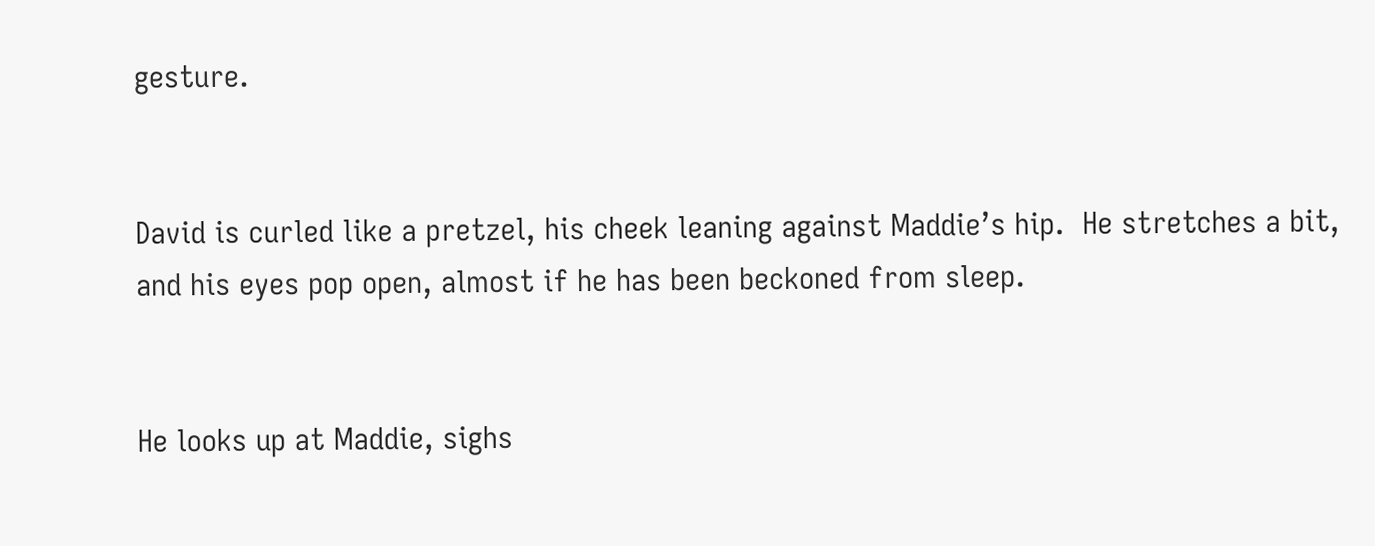gesture.


David is curled like a pretzel, his cheek leaning against Maddie’s hip.  He stretches a bit, and his eyes pop open, almost if he has been beckoned from sleep.


He looks up at Maddie, sighs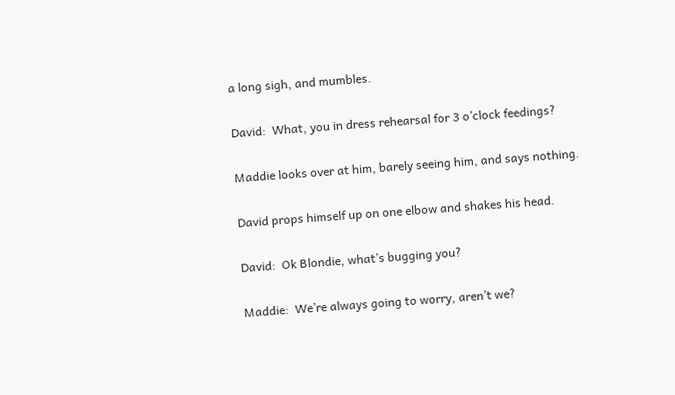a long sigh, and mumbles.


David:  What, you in dress rehearsal for 3 o’clock feedings?


Maddie looks over at him, barely seeing him, and says nothing.


David props himself up on one elbow and shakes his head.


David:  Ok Blondie, what’s bugging you?


Maddie:  We’re always going to worry, aren’t we?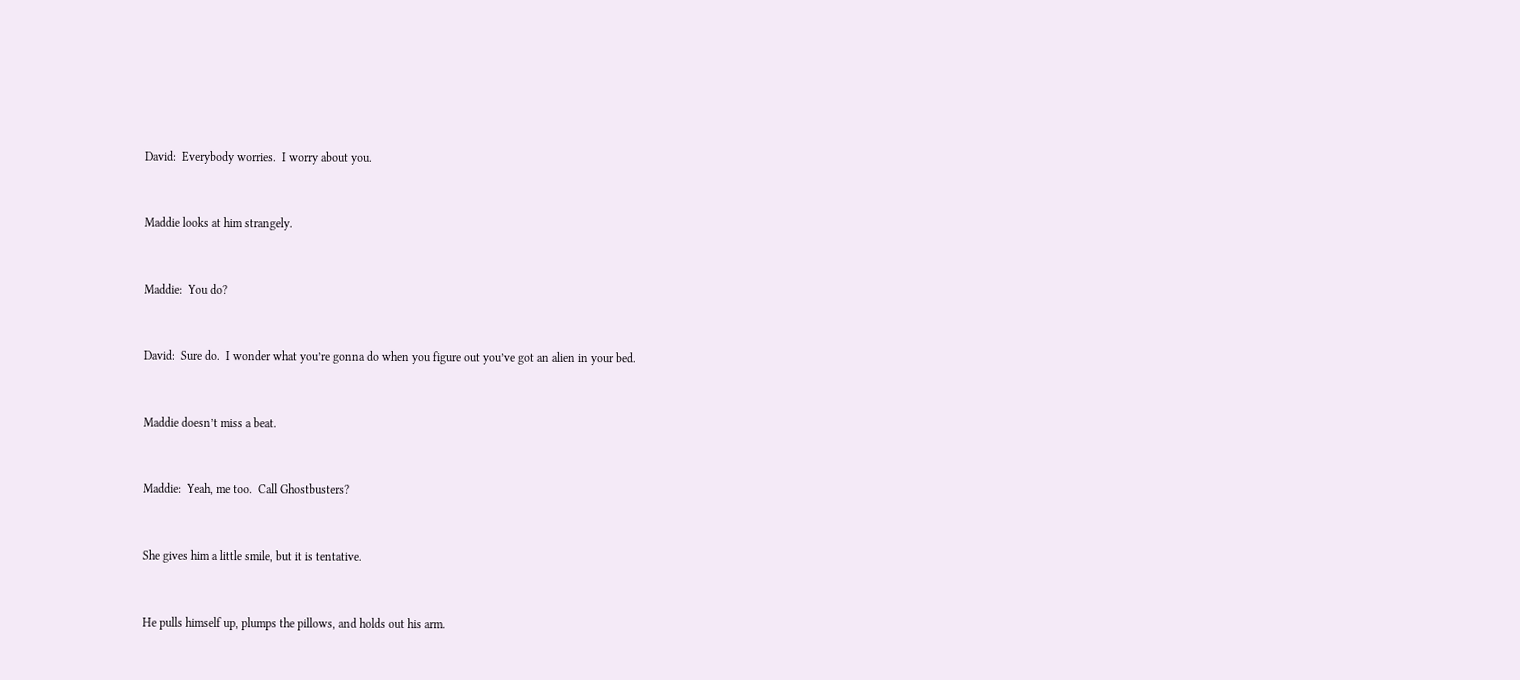David:  Everybody worries.  I worry about you.


Maddie looks at him strangely.


Maddie:  You do?


David:  Sure do.  I wonder what you’re gonna do when you figure out you’ve got an alien in your bed.


Maddie doesn’t miss a beat.


Maddie:  Yeah, me too.  Call Ghostbusters?


She gives him a little smile, but it is tentative.


He pulls himself up, plumps the pillows, and holds out his arm.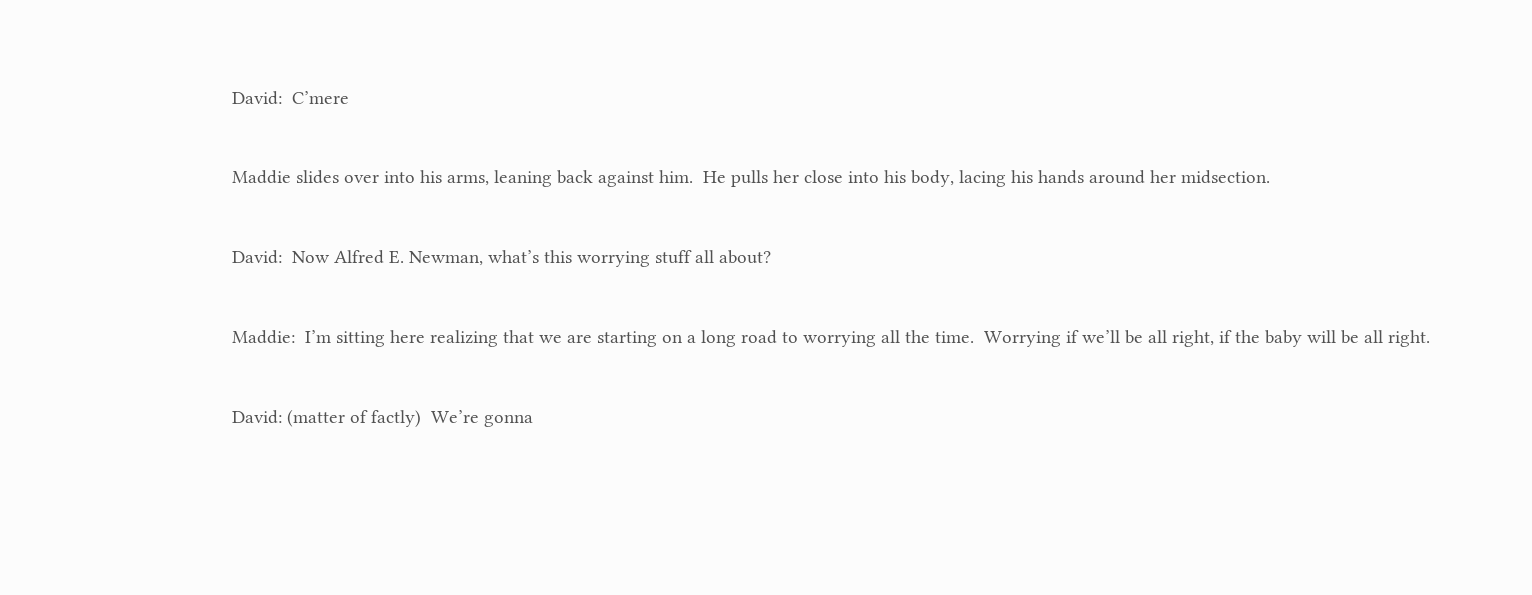David:  C’mere


Maddie slides over into his arms, leaning back against him.  He pulls her close into his body, lacing his hands around her midsection.


David:  Now Alfred E. Newman, what’s this worrying stuff all about?


Maddie:  I’m sitting here realizing that we are starting on a long road to worrying all the time.  Worrying if we’ll be all right, if the baby will be all right.


David: (matter of factly)  We’re gonna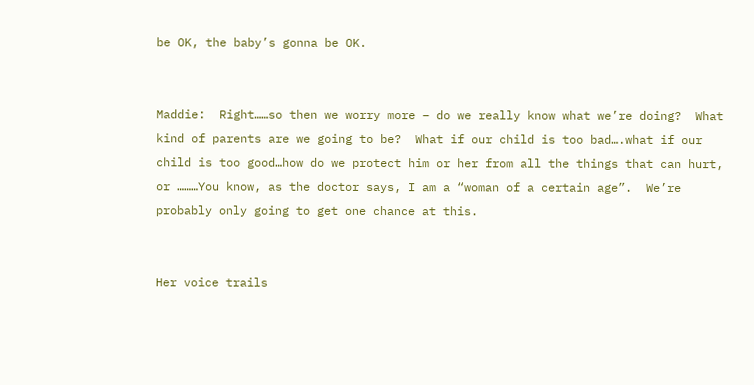be OK, the baby’s gonna be OK.


Maddie:  Right……so then we worry more – do we really know what we’re doing?  What kind of parents are we going to be?  What if our child is too bad….what if our child is too good…how do we protect him or her from all the things that can hurt, or ………You know, as the doctor says, I am a “woman of a certain age”.  We’re probably only going to get one chance at this.


Her voice trails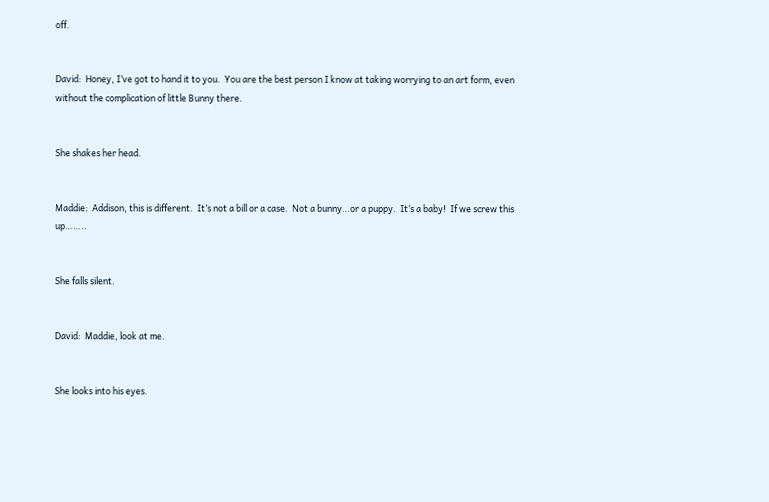off.


David:  Honey, I’ve got to hand it to you.  You are the best person I know at taking worrying to an art form, even without the complication of little Bunny there.


She shakes her head.


Maddie:  Addison, this is different.  It’s not a bill or a case.  Not a bunny…or a puppy.  It’s a baby!  If we screw this up……..


She falls silent.


David:  Maddie, look at me.


She looks into his eyes.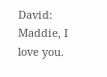David:  Maddie, I love you.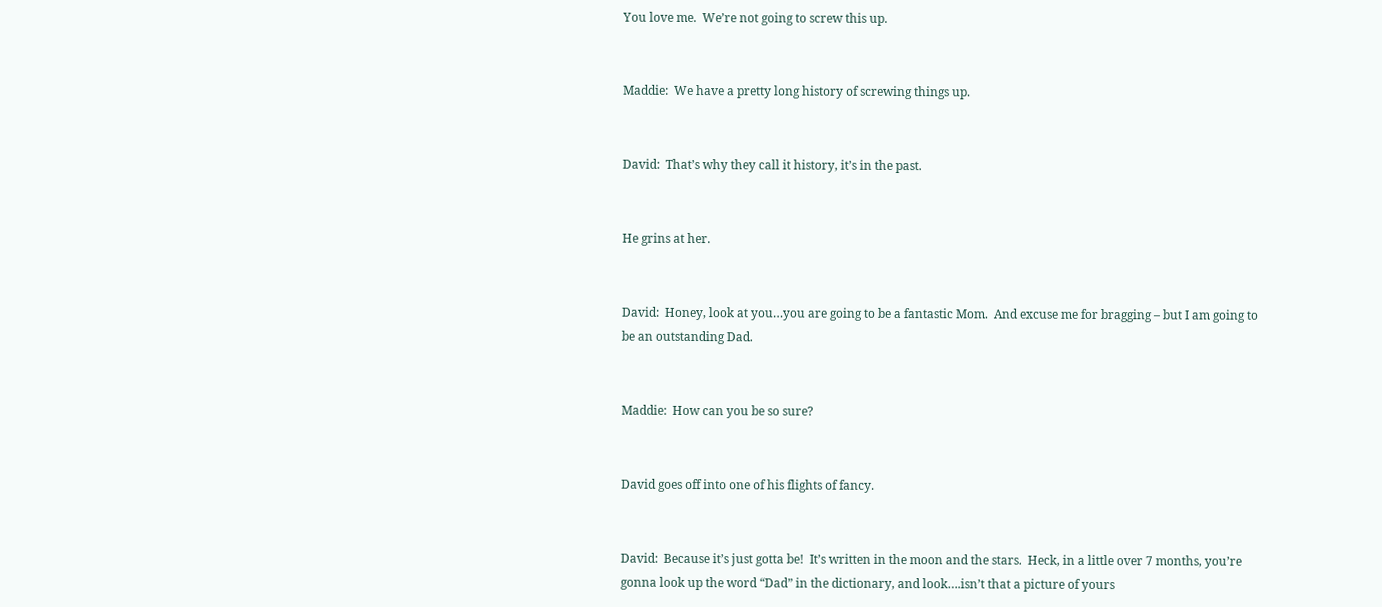You love me.  We’re not going to screw this up.


Maddie:  We have a pretty long history of screwing things up.


David:  That’s why they call it history, it’s in the past.


He grins at her.


David:  Honey, look at you…you are going to be a fantastic Mom.  And excuse me for bragging – but I am going to be an outstanding Dad.


Maddie:  How can you be so sure?


David goes off into one of his flights of fancy.


David:  Because it’s just gotta be!  It’s written in the moon and the stars.  Heck, in a little over 7 months, you’re gonna look up the word “Dad” in the dictionary, and look….isn’t that a picture of yours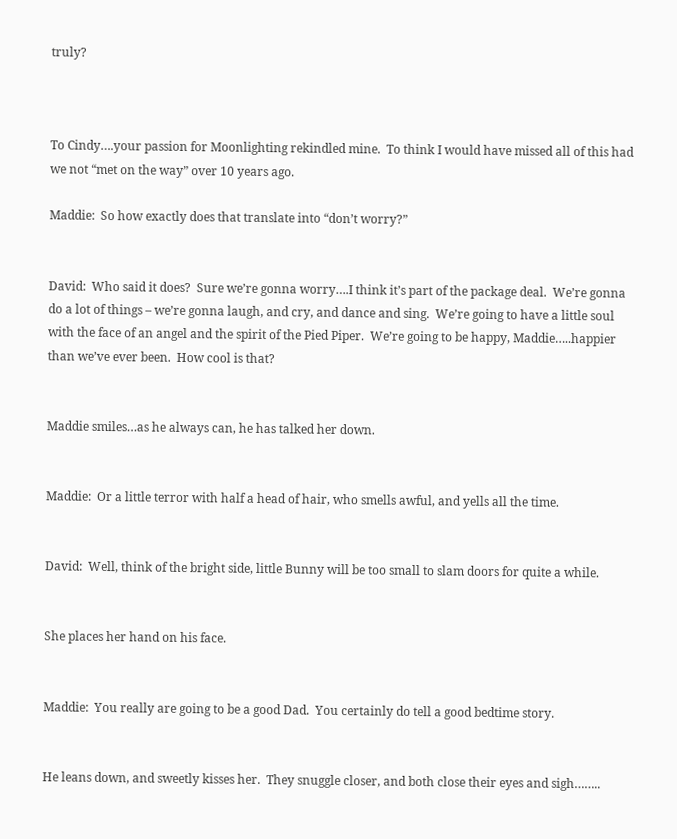truly?



To Cindy….your passion for Moonlighting rekindled mine.  To think I would have missed all of this had we not “met on the way” over 10 years ago.

Maddie:  So how exactly does that translate into “don’t worry?”


David:  Who said it does?  Sure we’re gonna worry….I think it’s part of the package deal.  We’re gonna do a lot of things – we’re gonna laugh, and cry, and dance and sing.  We’re going to have a little soul with the face of an angel and the spirit of the Pied Piper.  We’re going to be happy, Maddie…..happier than we’ve ever been.  How cool is that?


Maddie smiles…as he always can, he has talked her down.


Maddie:  Or a little terror with half a head of hair, who smells awful, and yells all the time.


David:  Well, think of the bright side, little Bunny will be too small to slam doors for quite a while.


She places her hand on his face.


Maddie:  You really are going to be a good Dad.  You certainly do tell a good bedtime story.


He leans down, and sweetly kisses her.  They snuggle closer, and both close their eyes and sigh……..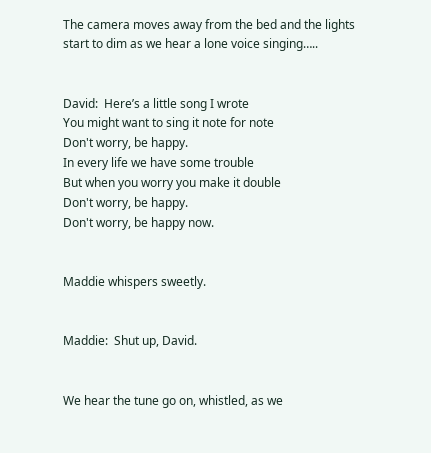The camera moves away from the bed and the lights start to dim as we hear a lone voice singing…..


David:  Here’s a little song I wrote
You might want to sing it note for note
Don't worry, be happy.
In every life we have some trouble
But when you worry you make it double
Don't worry, be happy.
Don't worry, be happy now.


Maddie whispers sweetly.


Maddie:  Shut up, David.


We hear the tune go on, whistled, as we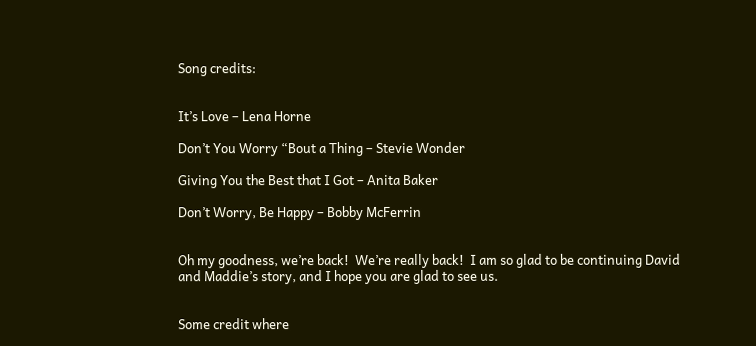Song credits:


It’s Love – Lena Horne

Don’t You Worry “Bout a Thing – Stevie Wonder

Giving You the Best that I Got – Anita Baker

Don’t Worry, Be Happy – Bobby McFerrin


Oh my goodness, we’re back!  We’re really back!  I am so glad to be continuing David and Maddie’s story, and I hope you are glad to see us.


Some credit where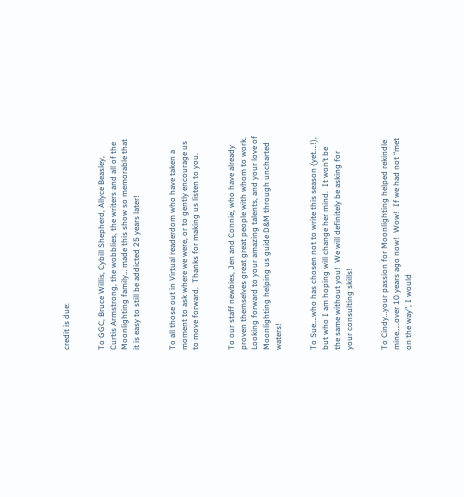credit is due:


To GGC, Bruce Willis, Cybill Shepherd, Allyce Beasley, Curtis Armstrong, the wobblies, the writers and all of the Moonlighting family… made this show so memorable that it is easy to still be addicted 25 years later!


To all those out in Virtual readerdom who have taken a moment to ask where we were, or to gently encourage us to move forward.  Thanks for making us listen to you.


To our staff newbies, Jen and Connie, who have already proven themselves great great people with whom to work. Looking forward to your amazing talents, and your love of Moonlighting helping us guide D&M through uncharted waters!


To Sue….who has chosen not to write this season (yet….!), but who I am hoping will change her mind.  It won’t be the same without you!  We will definitely be asking for your consulting skills!


To Cindy…your passion for Moonlighting helped rekindle mine…..over 10 years ago now!  Wow!  If we had not “met on the way”, I would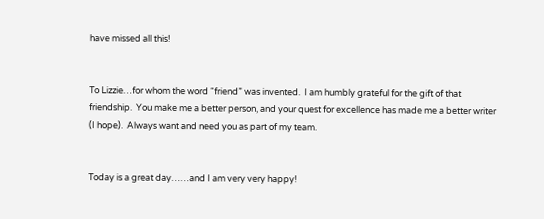have missed all this!


To Lizzie…for whom the word “friend” was invented.  I am humbly grateful for the gift of that friendship.  You make me a better person, and your quest for excellence has made me a better writer (I hope).  Always want and need you as part of my team.


Today is a great day……and I am very very happy!